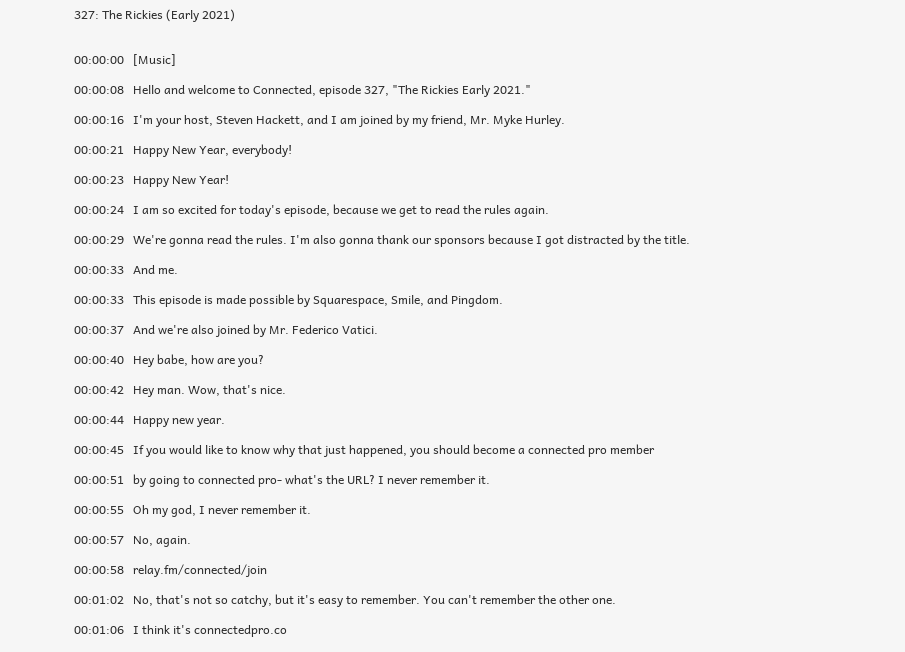327: The Rickies (Early 2021)


00:00:00   [Music]

00:00:08   Hello and welcome to Connected, episode 327, "The Rickies Early 2021."

00:00:16   I'm your host, Steven Hackett, and I am joined by my friend, Mr. Myke Hurley.

00:00:21   Happy New Year, everybody!

00:00:23   Happy New Year!

00:00:24   I am so excited for today's episode, because we get to read the rules again.

00:00:29   We're gonna read the rules. I'm also gonna thank our sponsors because I got distracted by the title.

00:00:33   And me.

00:00:33   This episode is made possible by Squarespace, Smile, and Pingdom.

00:00:37   And we're also joined by Mr. Federico Vatici.

00:00:40   Hey babe, how are you?

00:00:42   Hey man. Wow, that's nice.

00:00:44   Happy new year.

00:00:45   If you would like to know why that just happened, you should become a connected pro member

00:00:51   by going to connected pro- what's the URL? I never remember it.

00:00:55   Oh my god, I never remember it.

00:00:57   No, again.

00:00:58   relay.fm/connected/join

00:01:02   No, that's not so catchy, but it's easy to remember. You can't remember the other one.

00:01:06   I think it's connectedpro.co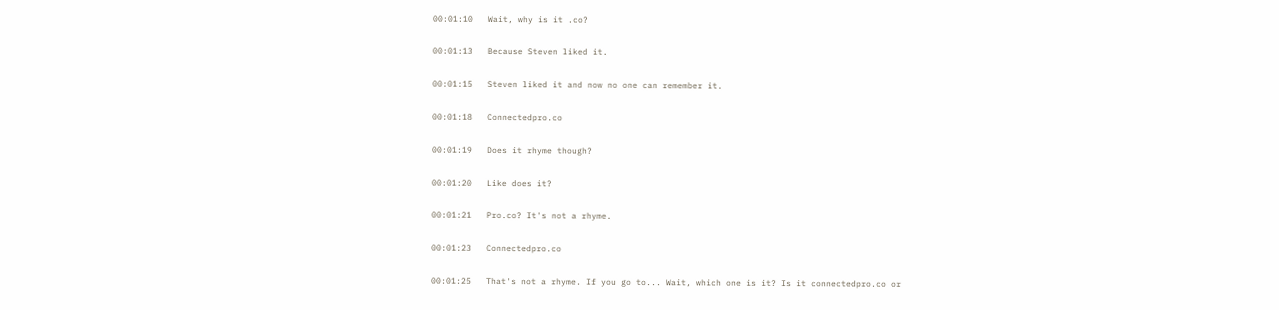00:01:10   Wait, why is it .co?

00:01:13   Because Steven liked it.

00:01:15   Steven liked it and now no one can remember it.

00:01:18   Connectedpro.co

00:01:19   Does it rhyme though?

00:01:20   Like does it?

00:01:21   Pro.co? It's not a rhyme.

00:01:23   Connectedpro.co

00:01:25   That's not a rhyme. If you go to... Wait, which one is it? Is it connectedpro.co or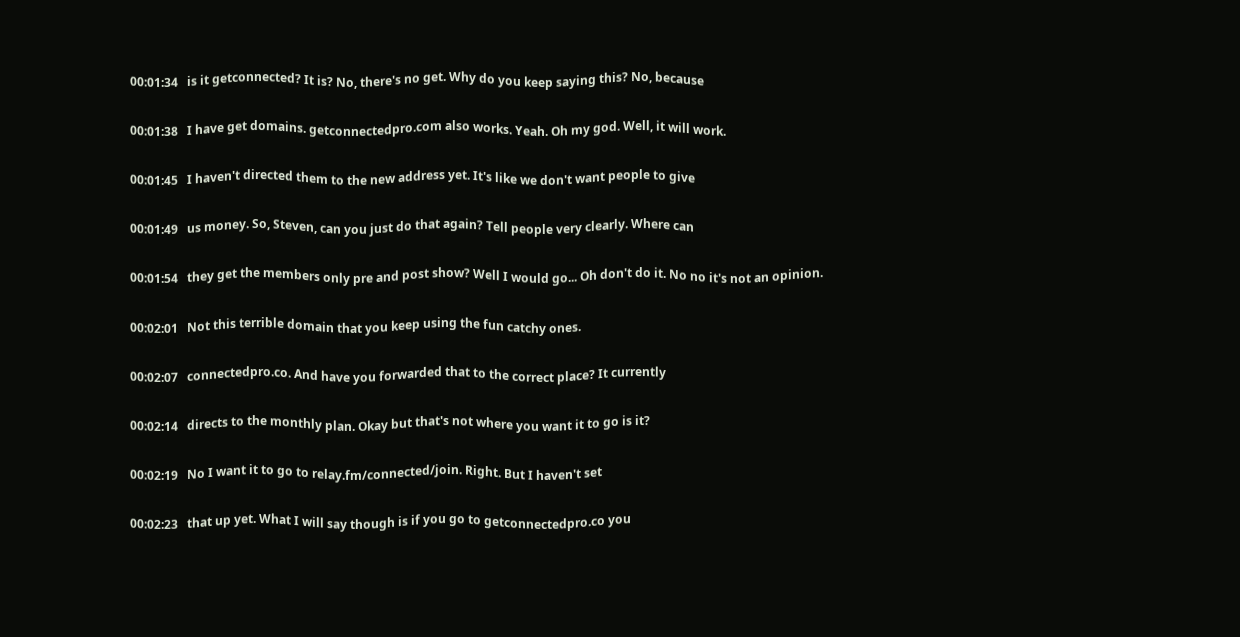00:01:34   is it getconnected? It is? No, there's no get. Why do you keep saying this? No, because

00:01:38   I have get domains. getconnectedpro.com also works. Yeah. Oh my god. Well, it will work.

00:01:45   I haven't directed them to the new address yet. It's like we don't want people to give

00:01:49   us money. So, Steven, can you just do that again? Tell people very clearly. Where can

00:01:54   they get the members only pre and post show? Well I would go... Oh don't do it. No no it's not an opinion.

00:02:01   Not this terrible domain that you keep using the fun catchy ones.

00:02:07   connectedpro.co. And have you forwarded that to the correct place? It currently

00:02:14   directs to the monthly plan. Okay but that's not where you want it to go is it?

00:02:19   No I want it to go to relay.fm/connected/join. Right. But I haven't set

00:02:23   that up yet. What I will say though is if you go to getconnectedpro.co you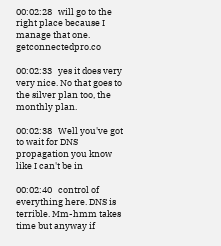00:02:28   will go to the right place because I manage that one. getconnectedpro.co

00:02:33   yes it does very very nice. No that goes to the silver plan too, the monthly plan.

00:02:38   Well you've got to wait for DNS propagation you know like I can't be in

00:02:40   control of everything here. DNS is terrible. Mm-hmm takes time but anyway if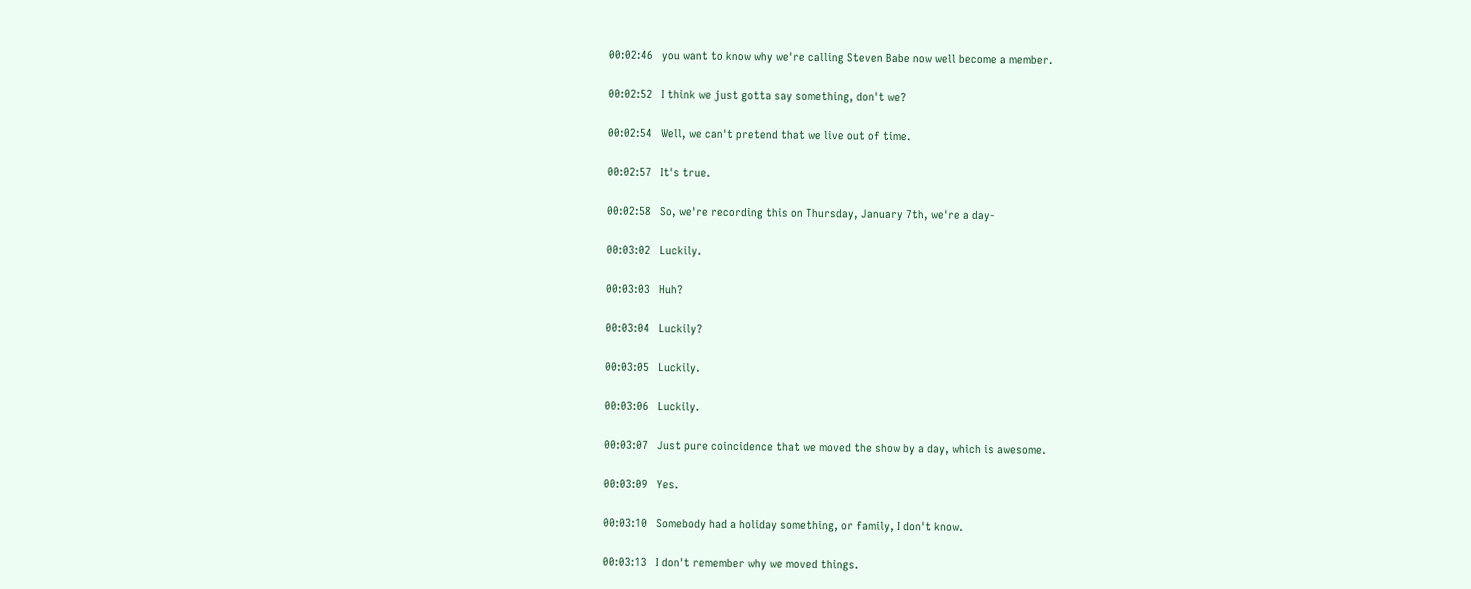00:02:46   you want to know why we're calling Steven Babe now well become a member.

00:02:52   I think we just gotta say something, don't we?

00:02:54   Well, we can't pretend that we live out of time.

00:02:57   It's true.

00:02:58   So, we're recording this on Thursday, January 7th, we're a day-

00:03:02   Luckily.

00:03:03   Huh?

00:03:04   Luckily?

00:03:05   Luckily.

00:03:06   Luckily.

00:03:07   Just pure coincidence that we moved the show by a day, which is awesome.

00:03:09   Yes.

00:03:10   Somebody had a holiday something, or family, I don't know.

00:03:13   I don't remember why we moved things.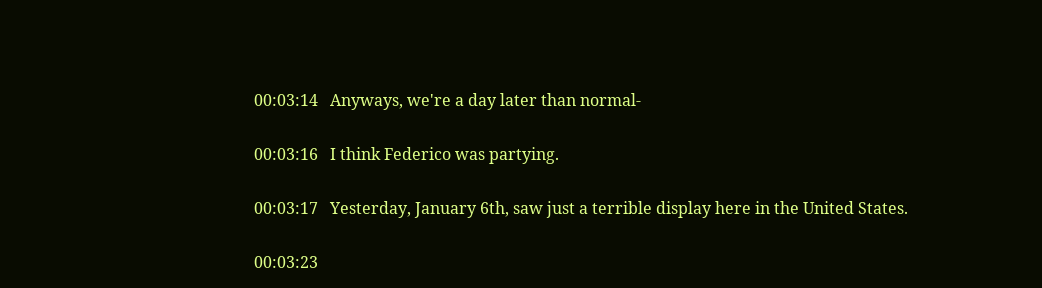00:03:14   Anyways, we're a day later than normal-

00:03:16   I think Federico was partying.

00:03:17   Yesterday, January 6th, saw just a terrible display here in the United States.

00:03:23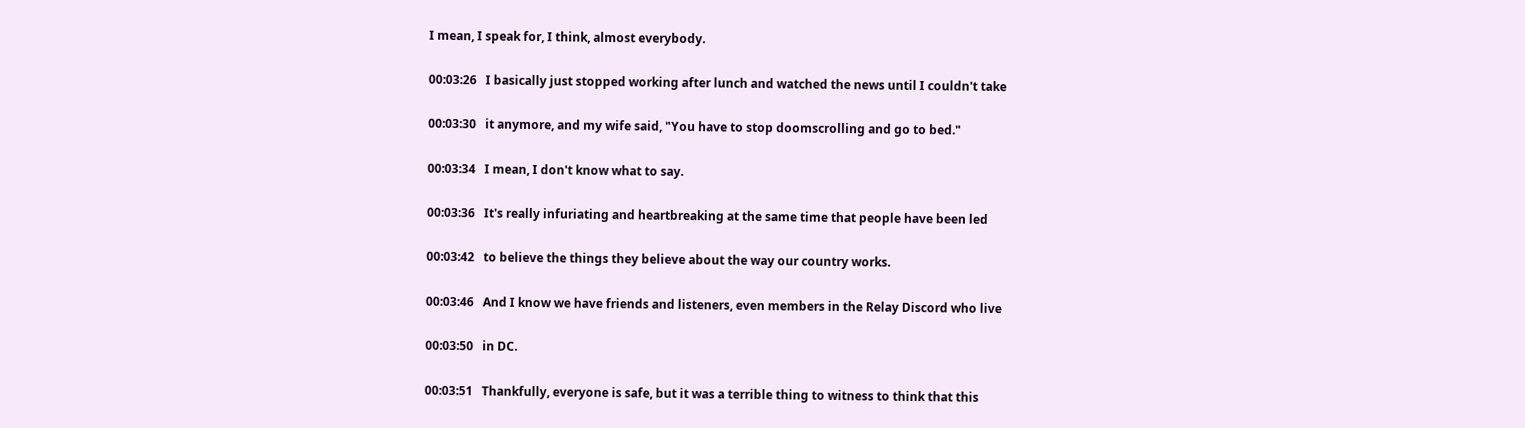I mean, I speak for, I think, almost everybody.

00:03:26   I basically just stopped working after lunch and watched the news until I couldn't take

00:03:30   it anymore, and my wife said, "You have to stop doomscrolling and go to bed."

00:03:34   I mean, I don't know what to say.

00:03:36   It's really infuriating and heartbreaking at the same time that people have been led

00:03:42   to believe the things they believe about the way our country works.

00:03:46   And I know we have friends and listeners, even members in the Relay Discord who live

00:03:50   in DC.

00:03:51   Thankfully, everyone is safe, but it was a terrible thing to witness to think that this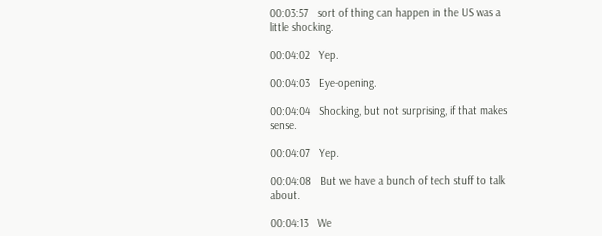00:03:57   sort of thing can happen in the US was a little shocking.

00:04:02   Yep.

00:04:03   Eye-opening.

00:04:04   Shocking, but not surprising, if that makes sense.

00:04:07   Yep.

00:04:08   But we have a bunch of tech stuff to talk about.

00:04:13   We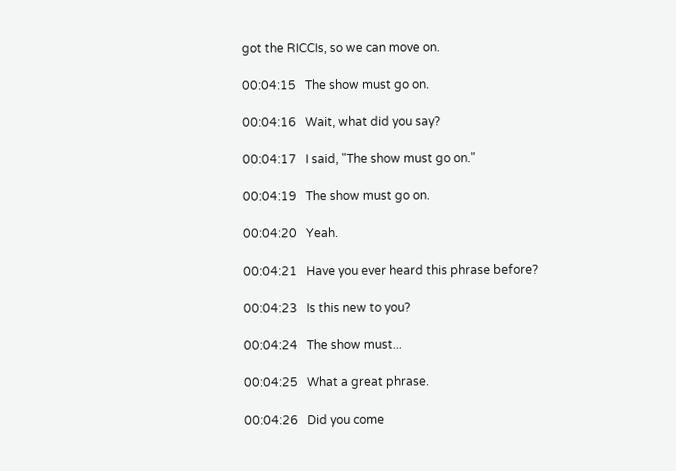got the RICCIs, so we can move on.

00:04:15   The show must go on.

00:04:16   Wait, what did you say?

00:04:17   I said, "The show must go on."

00:04:19   The show must go on.

00:04:20   Yeah.

00:04:21   Have you ever heard this phrase before?

00:04:23   Is this new to you?

00:04:24   The show must...

00:04:25   What a great phrase.

00:04:26   Did you come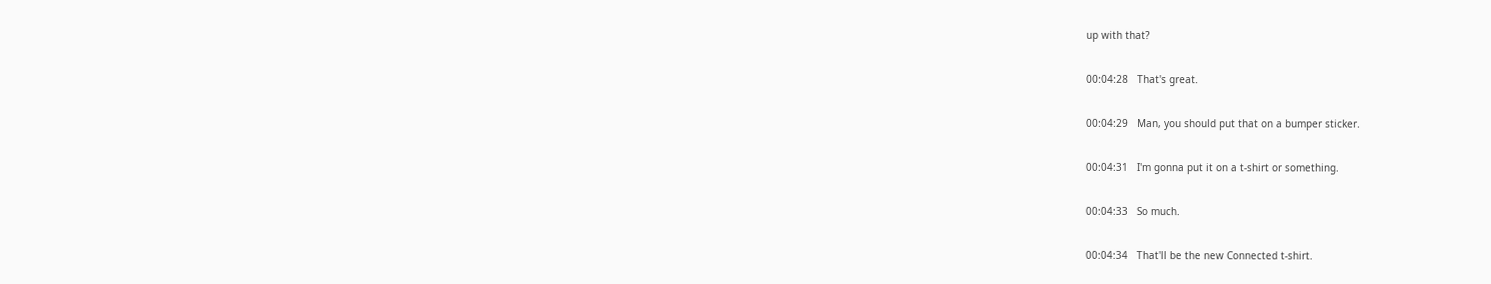up with that?

00:04:28   That's great.

00:04:29   Man, you should put that on a bumper sticker.

00:04:31   I'm gonna put it on a t-shirt or something.

00:04:33   So much.

00:04:34   That'll be the new Connected t-shirt.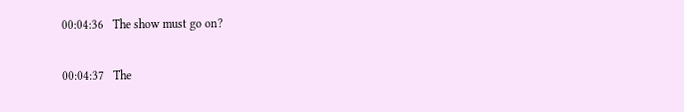00:04:36   The show must go on?

00:04:37   The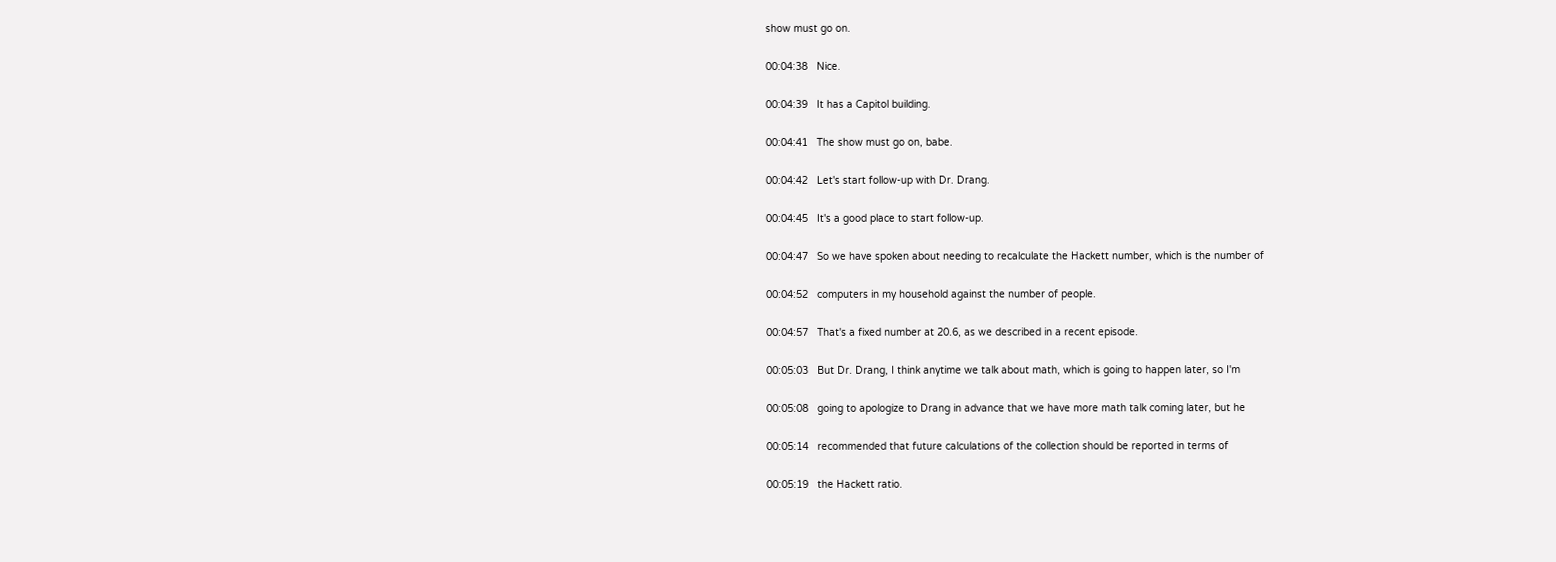show must go on.

00:04:38   Nice.

00:04:39   It has a Capitol building.

00:04:41   The show must go on, babe.

00:04:42   Let's start follow-up with Dr. Drang.

00:04:45   It's a good place to start follow-up.

00:04:47   So we have spoken about needing to recalculate the Hackett number, which is the number of

00:04:52   computers in my household against the number of people.

00:04:57   That's a fixed number at 20.6, as we described in a recent episode.

00:05:03   But Dr. Drang, I think anytime we talk about math, which is going to happen later, so I'm

00:05:08   going to apologize to Drang in advance that we have more math talk coming later, but he

00:05:14   recommended that future calculations of the collection should be reported in terms of

00:05:19   the Hackett ratio.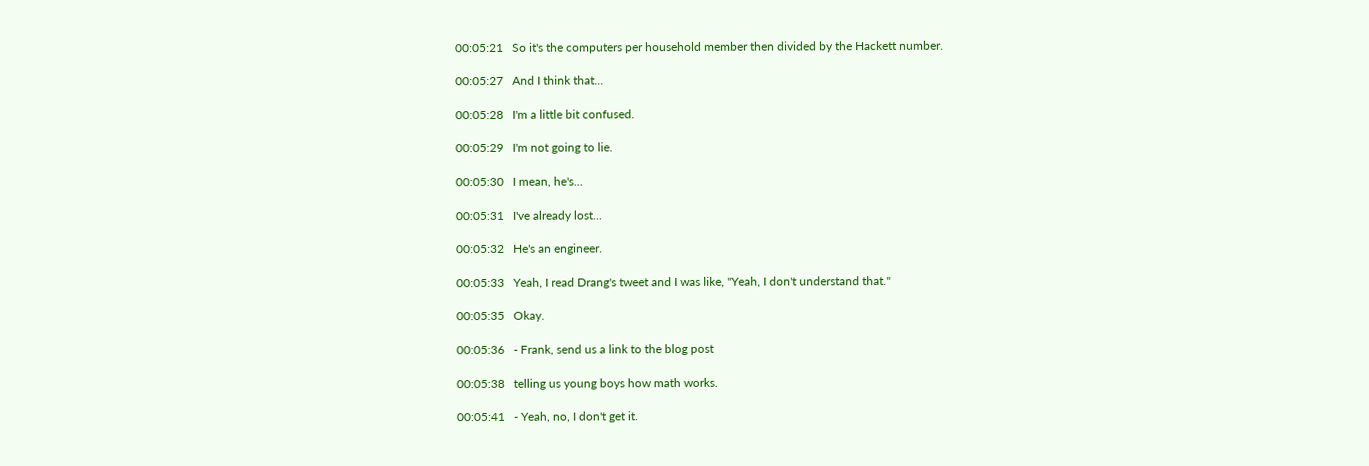00:05:21   So it's the computers per household member then divided by the Hackett number.

00:05:27   And I think that...

00:05:28   I'm a little bit confused.

00:05:29   I'm not going to lie.

00:05:30   I mean, he's...

00:05:31   I've already lost...

00:05:32   He's an engineer.

00:05:33   Yeah, I read Drang's tweet and I was like, "Yeah, I don't understand that."

00:05:35   Okay.

00:05:36   - Frank, send us a link to the blog post

00:05:38   telling us young boys how math works.

00:05:41   - Yeah, no, I don't get it.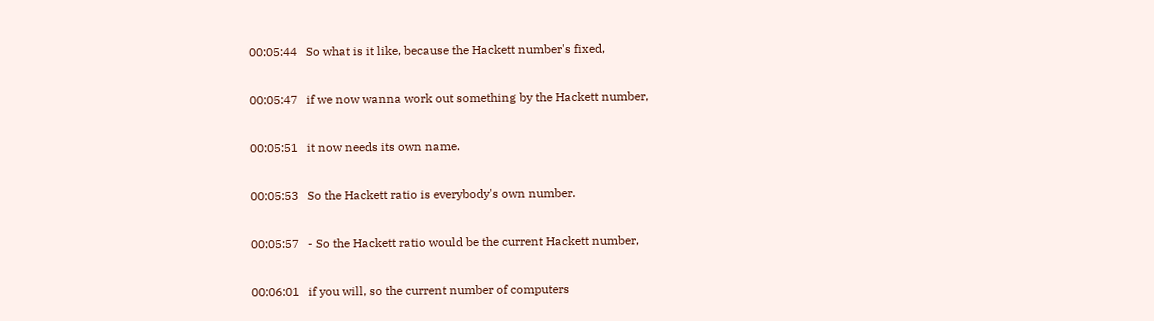00:05:44   So what is it like, because the Hackett number's fixed,

00:05:47   if we now wanna work out something by the Hackett number,

00:05:51   it now needs its own name.

00:05:53   So the Hackett ratio is everybody's own number.

00:05:57   - So the Hackett ratio would be the current Hackett number,

00:06:01   if you will, so the current number of computers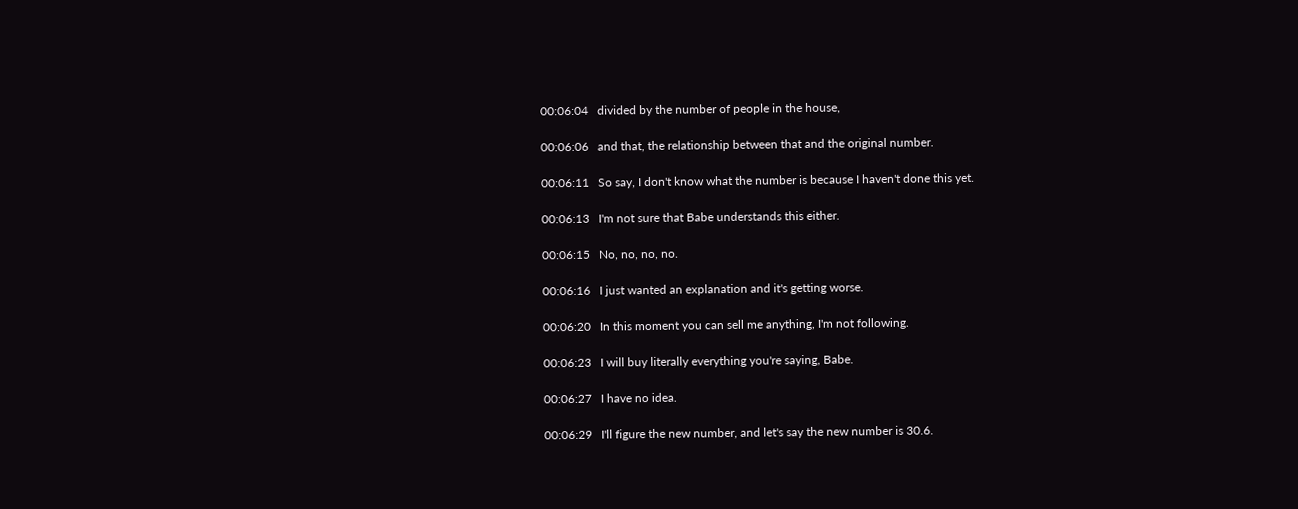00:06:04   divided by the number of people in the house,

00:06:06   and that, the relationship between that and the original number.

00:06:11   So say, I don't know what the number is because I haven't done this yet.

00:06:13   I'm not sure that Babe understands this either.

00:06:15   No, no, no, no.

00:06:16   I just wanted an explanation and it's getting worse.

00:06:20   In this moment you can sell me anything, I'm not following.

00:06:23   I will buy literally everything you're saying, Babe.

00:06:27   I have no idea.

00:06:29   I'll figure the new number, and let's say the new number is 30.6.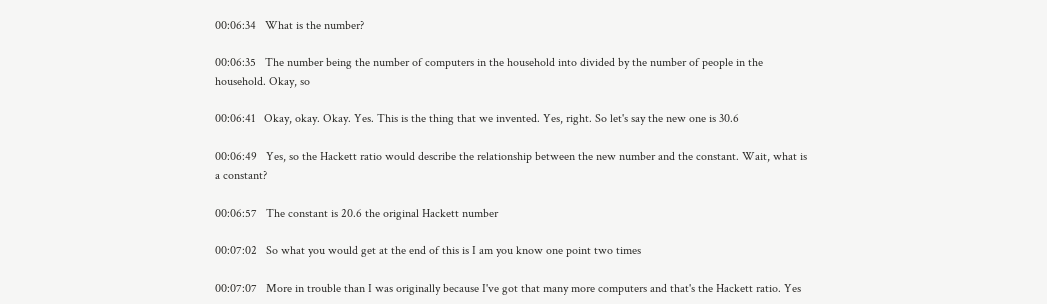00:06:34   What is the number?

00:06:35   The number being the number of computers in the household into divided by the number of people in the household. Okay, so

00:06:41   Okay, okay. Okay. Yes. This is the thing that we invented. Yes, right. So let's say the new one is 30.6

00:06:49   Yes, so the Hackett ratio would describe the relationship between the new number and the constant. Wait, what is a constant?

00:06:57   The constant is 20.6 the original Hackett number

00:07:02   So what you would get at the end of this is I am you know one point two times

00:07:07   More in trouble than I was originally because I've got that many more computers and that's the Hackett ratio. Yes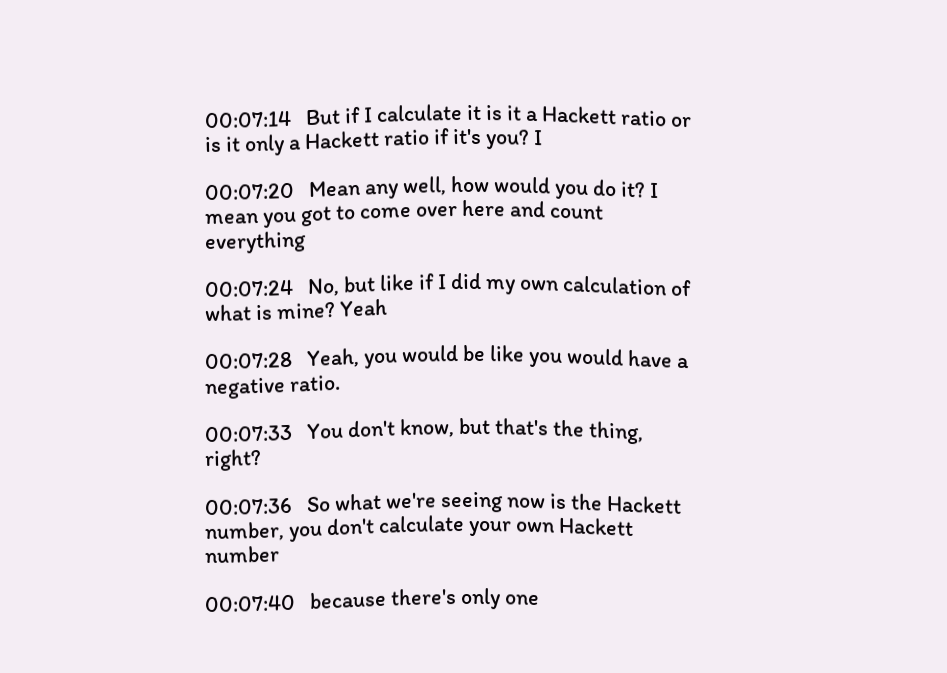00:07:14   But if I calculate it is it a Hackett ratio or is it only a Hackett ratio if it's you? I

00:07:20   Mean any well, how would you do it? I mean you got to come over here and count everything

00:07:24   No, but like if I did my own calculation of what is mine? Yeah

00:07:28   Yeah, you would be like you would have a negative ratio.

00:07:33   You don't know, but that's the thing, right?

00:07:36   So what we're seeing now is the Hackett number, you don't calculate your own Hackett number

00:07:40   because there's only one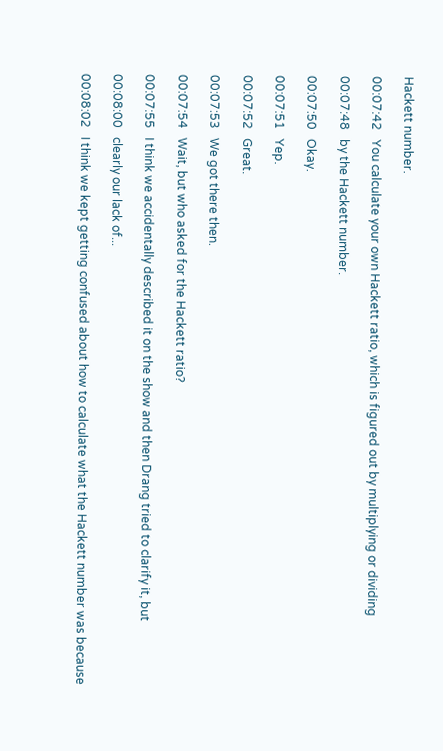Hackett number.

00:07:42   You calculate your own Hackett ratio, which is figured out by multiplying or dividing

00:07:48   by the Hackett number.

00:07:50   Okay.

00:07:51   Yep.

00:07:52   Great.

00:07:53   We got there then.

00:07:54   Wait, but who asked for the Hackett ratio?

00:07:55   I think we accidentally described it on the show and then Drang tried to clarify it, but

00:08:00   clearly our lack of...

00:08:02   I think we kept getting confused about how to calculate what the Hackett number was because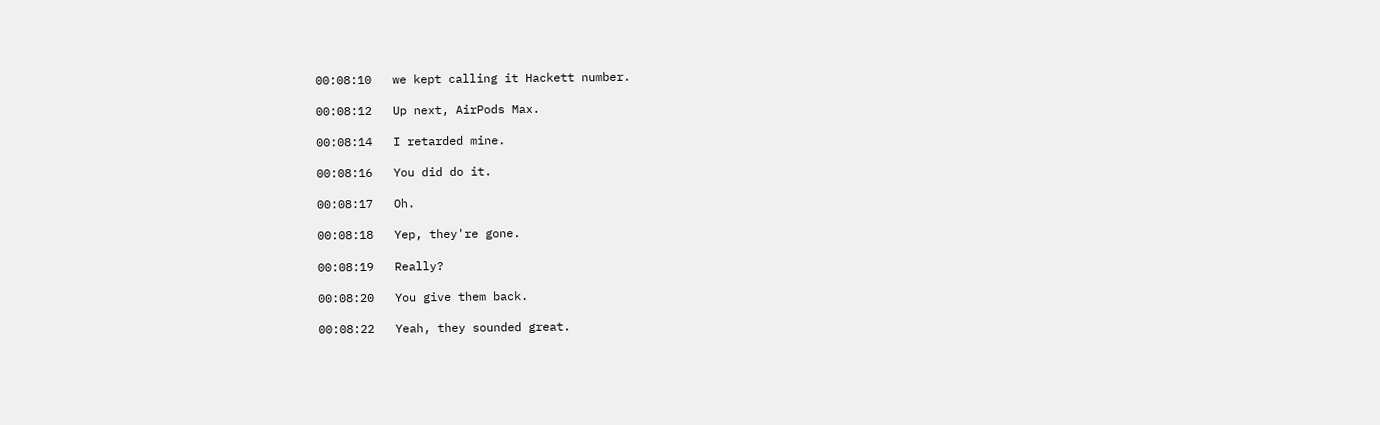00:08:10   we kept calling it Hackett number.

00:08:12   Up next, AirPods Max.

00:08:14   I retarded mine.

00:08:16   You did do it.

00:08:17   Oh.

00:08:18   Yep, they're gone.

00:08:19   Really?

00:08:20   You give them back.

00:08:22   Yeah, they sounded great.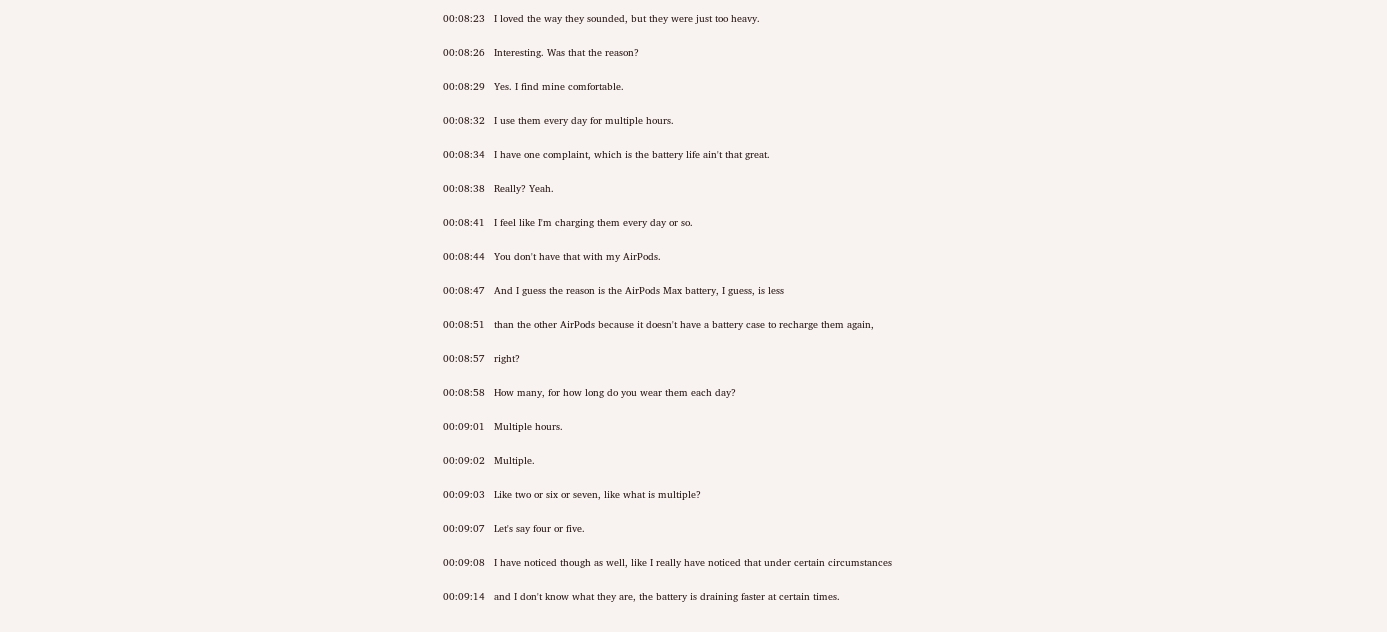00:08:23   I loved the way they sounded, but they were just too heavy.

00:08:26   Interesting. Was that the reason?

00:08:29   Yes. I find mine comfortable.

00:08:32   I use them every day for multiple hours.

00:08:34   I have one complaint, which is the battery life ain't that great.

00:08:38   Really? Yeah.

00:08:41   I feel like I'm charging them every day or so.

00:08:44   You don't have that with my AirPods.

00:08:47   And I guess the reason is the AirPods Max battery, I guess, is less

00:08:51   than the other AirPods because it doesn't have a battery case to recharge them again,

00:08:57   right?

00:08:58   How many, for how long do you wear them each day?

00:09:01   Multiple hours.

00:09:02   Multiple.

00:09:03   Like two or six or seven, like what is multiple?

00:09:07   Let's say four or five.

00:09:08   I have noticed though as well, like I really have noticed that under certain circumstances

00:09:14   and I don't know what they are, the battery is draining faster at certain times.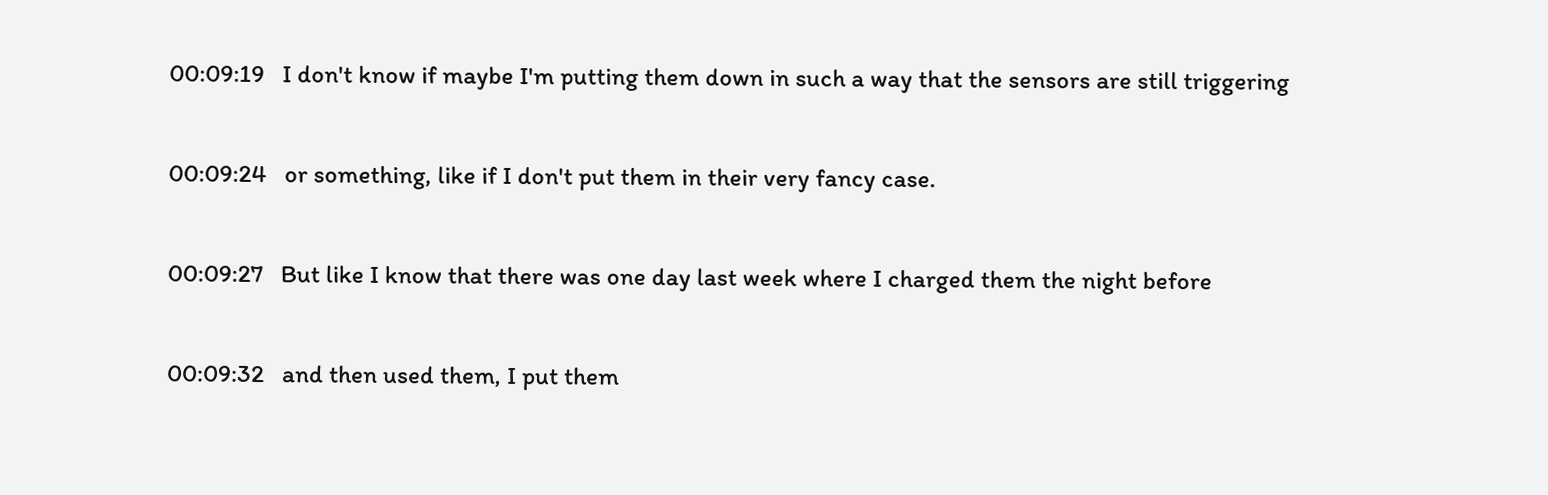00:09:19   I don't know if maybe I'm putting them down in such a way that the sensors are still triggering

00:09:24   or something, like if I don't put them in their very fancy case.

00:09:27   But like I know that there was one day last week where I charged them the night before

00:09:32   and then used them, I put them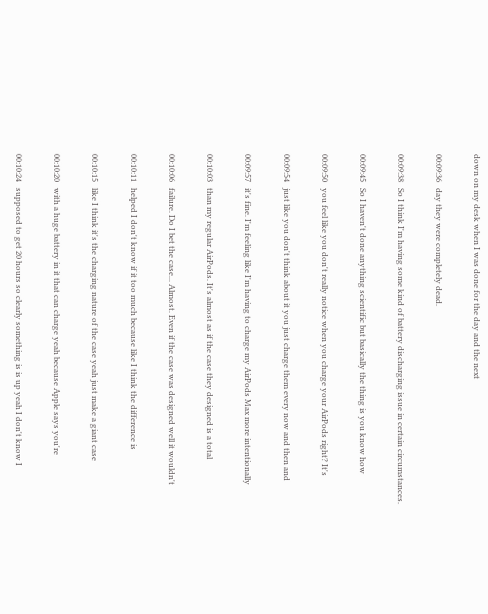down on my desk when I was done for the day and the next

00:09:36   day they were completely dead.

00:09:38   So I think I'm having some kind of battery discharging issue in certain circumstances.

00:09:45   So I haven't done anything scientific but basically the thing is you know how

00:09:50   you feel like you don't really notice when you charge your AirPods right? It's

00:09:54   just like you don't think about it you just charge them every now and then and

00:09:57   it's fine. I'm feeling like I'm having to charge my AirPods Max more intentionally

00:10:03   than my regular AirPods. It's almost as if the case they designed is a total

00:10:06   failure. Do I bet the case... Almost. Even if the case was designed well it wouldn't

00:10:11   helped I don't know if it too much because like I think the difference is

00:10:15   like I think it's the charging nature of the case yeah just make a giant case

00:10:20   with a huge battery in it that can charge yeah because Apple says you're

00:10:24   supposed to get 20 hours so clearly something is is up yeah I don't know I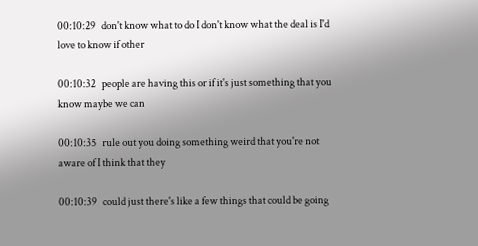00:10:29   don't know what to do I don't know what the deal is I'd love to know if other

00:10:32   people are having this or if it's just something that you know maybe we can

00:10:35   rule out you doing something weird that you're not aware of I think that they

00:10:39   could just there's like a few things that could be going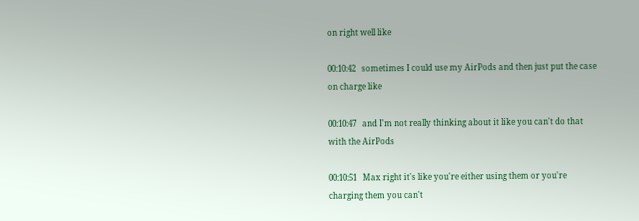on right well like

00:10:42   sometimes I could use my AirPods and then just put the case on charge like

00:10:47   and I'm not really thinking about it like you can't do that with the AirPods

00:10:51   Max right it's like you're either using them or you're charging them you can't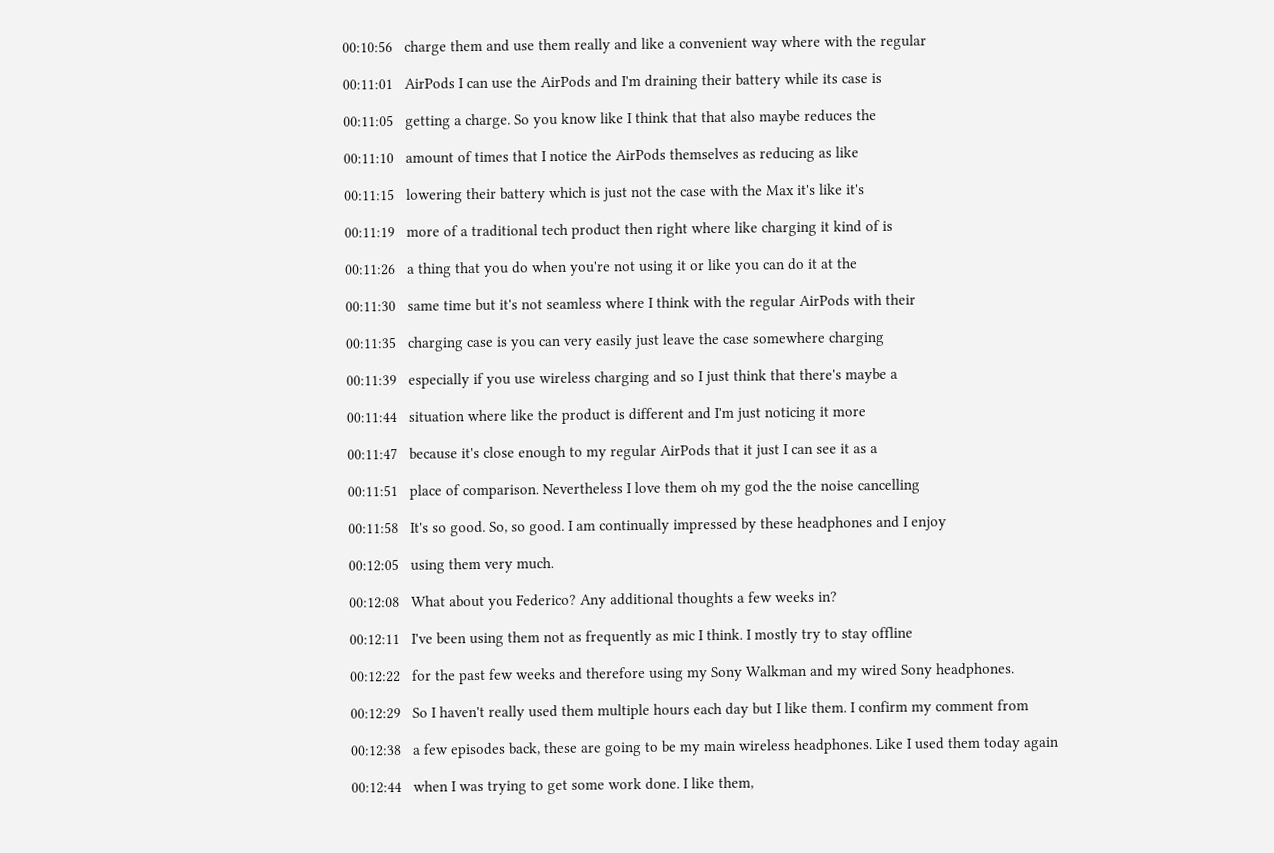00:10:56   charge them and use them really and like a convenient way where with the regular

00:11:01   AirPods I can use the AirPods and I'm draining their battery while its case is

00:11:05   getting a charge. So you know like I think that that also maybe reduces the

00:11:10   amount of times that I notice the AirPods themselves as reducing as like

00:11:15   lowering their battery which is just not the case with the Max it's like it's

00:11:19   more of a traditional tech product then right where like charging it kind of is

00:11:26   a thing that you do when you're not using it or like you can do it at the

00:11:30   same time but it's not seamless where I think with the regular AirPods with their

00:11:35   charging case is you can very easily just leave the case somewhere charging

00:11:39   especially if you use wireless charging and so I just think that there's maybe a

00:11:44   situation where like the product is different and I'm just noticing it more

00:11:47   because it's close enough to my regular AirPods that it just I can see it as a

00:11:51   place of comparison. Nevertheless I love them oh my god the the noise cancelling

00:11:58   It's so good. So, so good. I am continually impressed by these headphones and I enjoy

00:12:05   using them very much.

00:12:08   What about you Federico? Any additional thoughts a few weeks in?

00:12:11   I've been using them not as frequently as mic I think. I mostly try to stay offline

00:12:22   for the past few weeks and therefore using my Sony Walkman and my wired Sony headphones.

00:12:29   So I haven't really used them multiple hours each day but I like them. I confirm my comment from

00:12:38   a few episodes back, these are going to be my main wireless headphones. Like I used them today again

00:12:44   when I was trying to get some work done. I like them,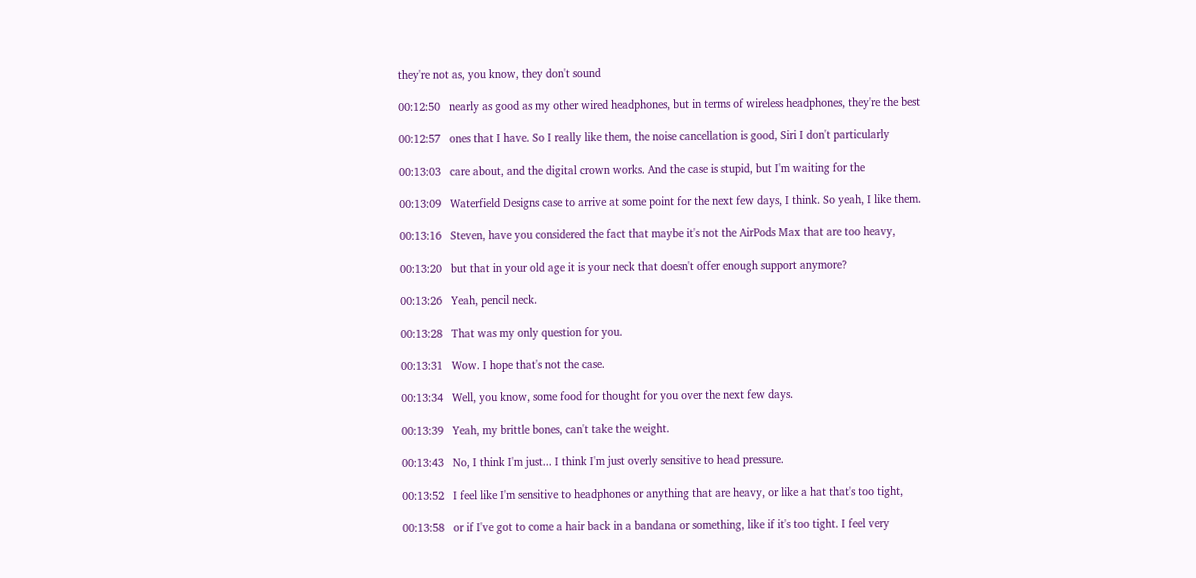they're not as, you know, they don't sound

00:12:50   nearly as good as my other wired headphones, but in terms of wireless headphones, they're the best

00:12:57   ones that I have. So I really like them, the noise cancellation is good, Siri I don't particularly

00:13:03   care about, and the digital crown works. And the case is stupid, but I'm waiting for the

00:13:09   Waterfield Designs case to arrive at some point for the next few days, I think. So yeah, I like them.

00:13:16   Steven, have you considered the fact that maybe it's not the AirPods Max that are too heavy,

00:13:20   but that in your old age it is your neck that doesn't offer enough support anymore?

00:13:26   Yeah, pencil neck.

00:13:28   That was my only question for you.

00:13:31   Wow. I hope that's not the case.

00:13:34   Well, you know, some food for thought for you over the next few days.

00:13:39   Yeah, my brittle bones, can't take the weight.

00:13:43   No, I think I'm just... I think I'm just overly sensitive to head pressure.

00:13:52   I feel like I'm sensitive to headphones or anything that are heavy, or like a hat that's too tight,

00:13:58   or if I've got to come a hair back in a bandana or something, like if it's too tight. I feel very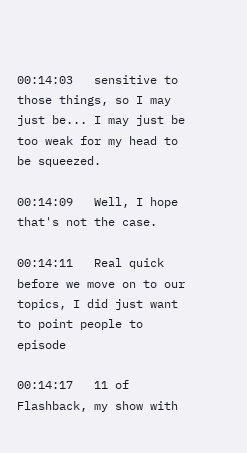00:14:03   sensitive to those things, so I may just be... I may just be too weak for my head to be squeezed.

00:14:09   Well, I hope that's not the case.

00:14:11   Real quick before we move on to our topics, I did just want to point people to episode

00:14:17   11 of Flashback, my show with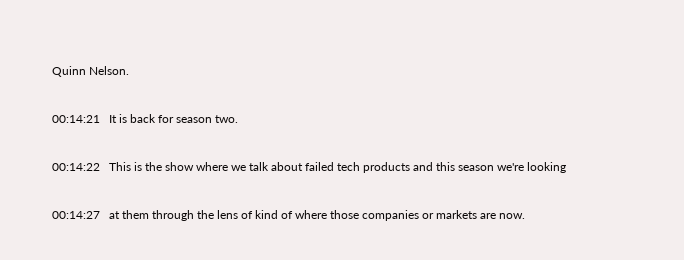Quinn Nelson.

00:14:21   It is back for season two.

00:14:22   This is the show where we talk about failed tech products and this season we're looking

00:14:27   at them through the lens of kind of where those companies or markets are now.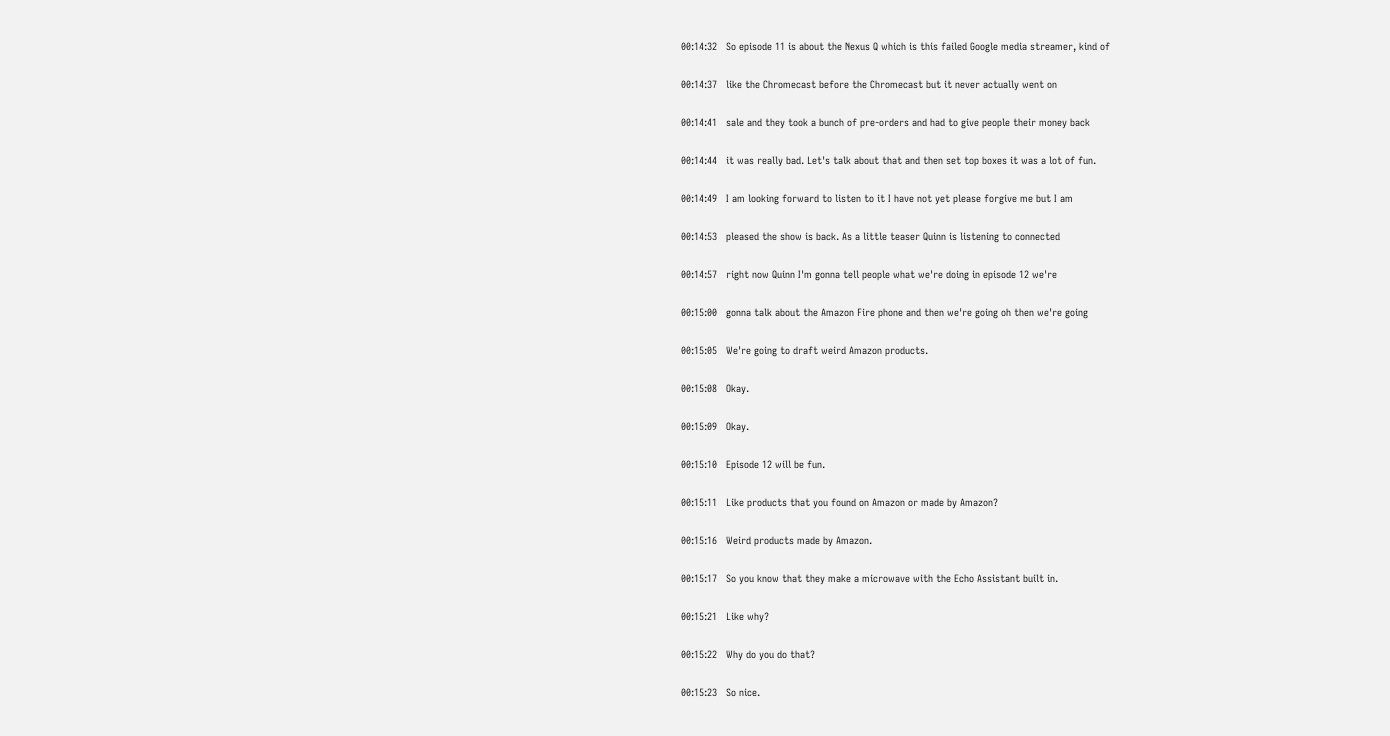00:14:32   So episode 11 is about the Nexus Q which is this failed Google media streamer, kind of

00:14:37   like the Chromecast before the Chromecast but it never actually went on

00:14:41   sale and they took a bunch of pre-orders and had to give people their money back

00:14:44   it was really bad. Let's talk about that and then set top boxes it was a lot of fun.

00:14:49   I am looking forward to listen to it I have not yet please forgive me but I am

00:14:53   pleased the show is back. As a little teaser Quinn is listening to connected

00:14:57   right now Quinn I'm gonna tell people what we're doing in episode 12 we're

00:15:00   gonna talk about the Amazon Fire phone and then we're going oh then we're going

00:15:05   We're going to draft weird Amazon products.

00:15:08   Okay.

00:15:09   Okay.

00:15:10   Episode 12 will be fun.

00:15:11   Like products that you found on Amazon or made by Amazon?

00:15:16   Weird products made by Amazon.

00:15:17   So you know that they make a microwave with the Echo Assistant built in.

00:15:21   Like why?

00:15:22   Why do you do that?

00:15:23   So nice.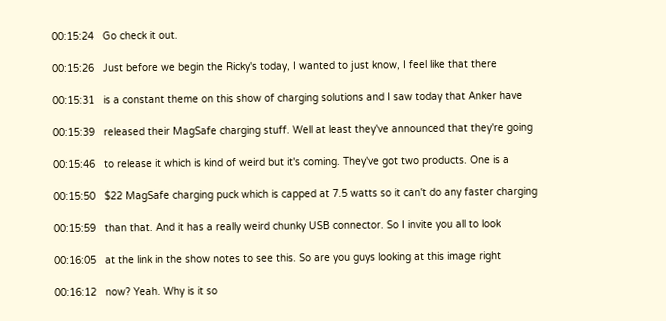00:15:24   Go check it out.

00:15:26   Just before we begin the Ricky's today, I wanted to just know, I feel like that there

00:15:31   is a constant theme on this show of charging solutions and I saw today that Anker have

00:15:39   released their MagSafe charging stuff. Well at least they've announced that they're going

00:15:46   to release it which is kind of weird but it's coming. They've got two products. One is a

00:15:50   $22 MagSafe charging puck which is capped at 7.5 watts so it can't do any faster charging

00:15:59   than that. And it has a really weird chunky USB connector. So I invite you all to look

00:16:05   at the link in the show notes to see this. So are you guys looking at this image right

00:16:12   now? Yeah. Why is it so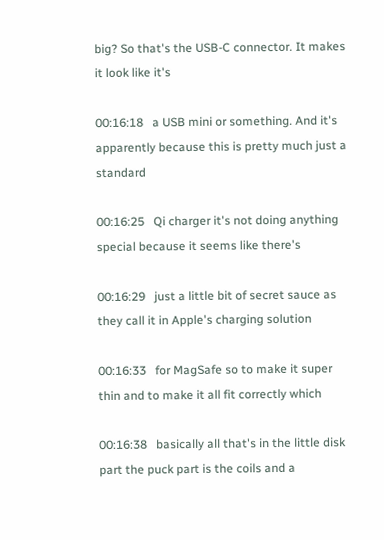big? So that's the USB-C connector. It makes it look like it's

00:16:18   a USB mini or something. And it's apparently because this is pretty much just a standard

00:16:25   Qi charger it's not doing anything special because it seems like there's

00:16:29   just a little bit of secret sauce as they call it in Apple's charging solution

00:16:33   for MagSafe so to make it super thin and to make it all fit correctly which

00:16:38   basically all that's in the little disk part the puck part is the coils and a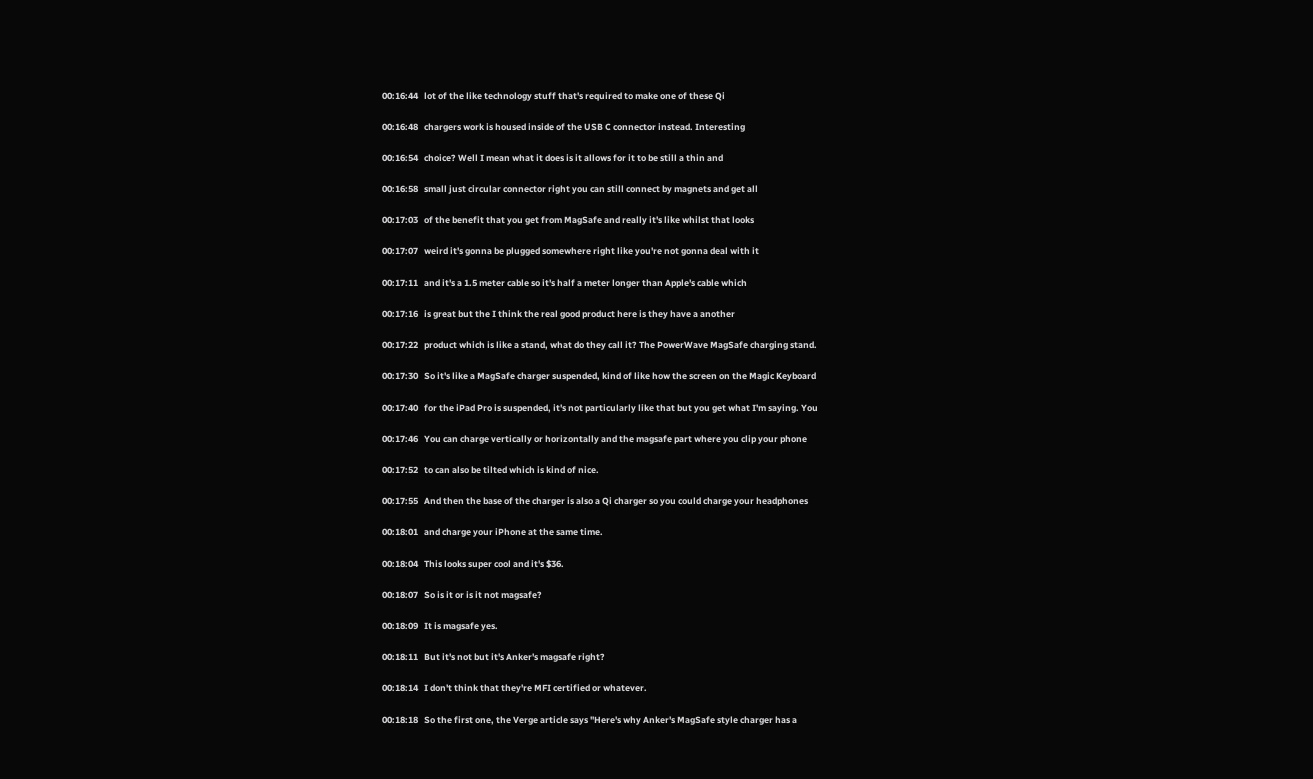00:16:44   lot of the like technology stuff that's required to make one of these Qi

00:16:48   chargers work is housed inside of the USB C connector instead. Interesting

00:16:54   choice? Well I mean what it does is it allows for it to be still a thin and

00:16:58   small just circular connector right you can still connect by magnets and get all

00:17:03   of the benefit that you get from MagSafe and really it's like whilst that looks

00:17:07   weird it's gonna be plugged somewhere right like you're not gonna deal with it

00:17:11   and it's a 1.5 meter cable so it's half a meter longer than Apple's cable which

00:17:16   is great but the I think the real good product here is they have a another

00:17:22   product which is like a stand, what do they call it? The PowerWave MagSafe charging stand.

00:17:30   So it's like a MagSafe charger suspended, kind of like how the screen on the Magic Keyboard

00:17:40   for the iPad Pro is suspended, it's not particularly like that but you get what I'm saying. You

00:17:46   You can charge vertically or horizontally and the magsafe part where you clip your phone

00:17:52   to can also be tilted which is kind of nice.

00:17:55   And then the base of the charger is also a Qi charger so you could charge your headphones

00:18:01   and charge your iPhone at the same time.

00:18:04   This looks super cool and it's $36.

00:18:07   So is it or is it not magsafe?

00:18:09   It is magsafe yes.

00:18:11   But it's not but it's Anker's magsafe right?

00:18:14   I don't think that they're MFI certified or whatever.

00:18:18   So the first one, the Verge article says "Here's why Anker's MagSafe style charger has a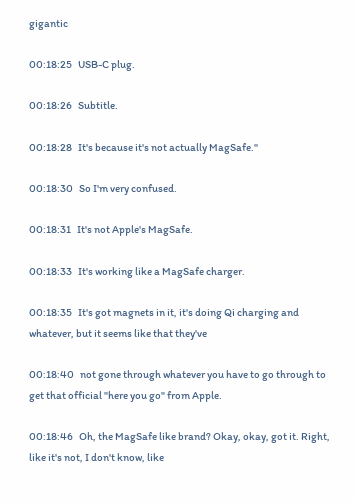gigantic

00:18:25   USB-C plug.

00:18:26   Subtitle.

00:18:28   It's because it's not actually MagSafe."

00:18:30   So I'm very confused.

00:18:31   It's not Apple's MagSafe.

00:18:33   It's working like a MagSafe charger.

00:18:35   It's got magnets in it, it's doing Qi charging and whatever, but it seems like that they've

00:18:40   not gone through whatever you have to go through to get that official "here you go" from Apple.

00:18:46   Oh, the MagSafe like brand? Okay, okay, got it. Right, like it's not, I don't know, like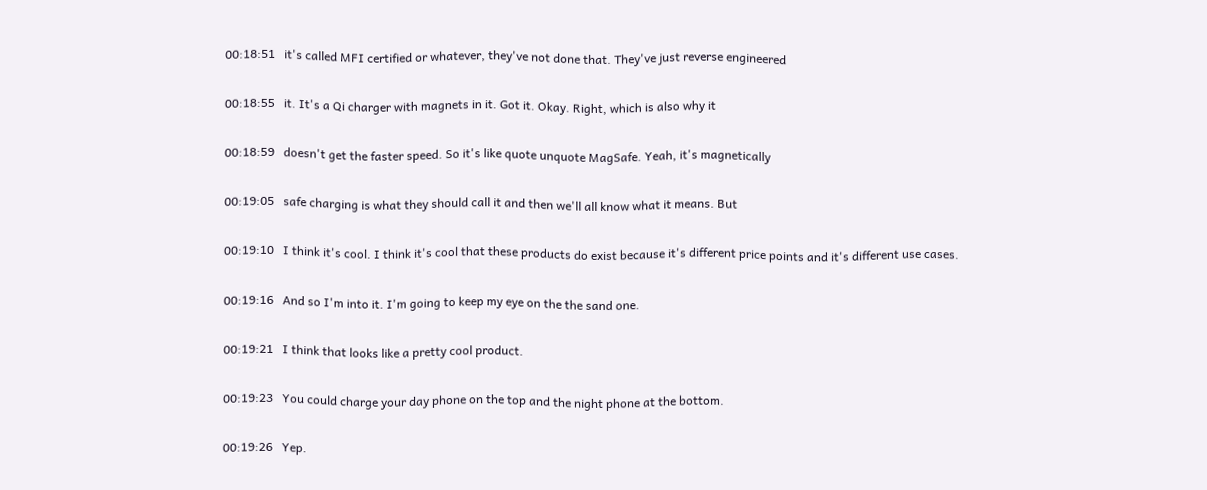00:18:51   it's called MFI certified or whatever, they've not done that. They've just reverse engineered

00:18:55   it. It's a Qi charger with magnets in it. Got it. Okay. Right, which is also why it

00:18:59   doesn't get the faster speed. So it's like quote unquote MagSafe. Yeah, it's magnetically

00:19:05   safe charging is what they should call it and then we'll all know what it means. But

00:19:10   I think it's cool. I think it's cool that these products do exist because it's different price points and it's different use cases.

00:19:16   And so I'm into it. I'm going to keep my eye on the the sand one.

00:19:21   I think that looks like a pretty cool product.

00:19:23   You could charge your day phone on the top and the night phone at the bottom.

00:19:26   Yep.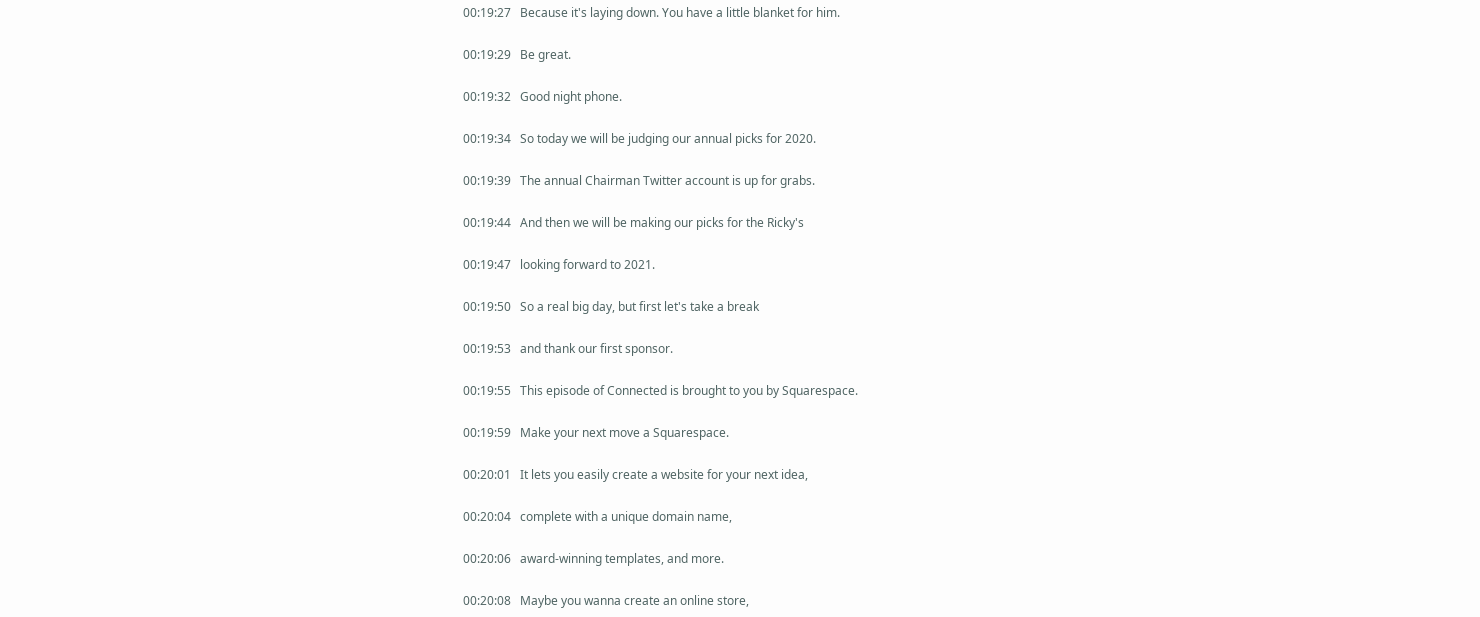00:19:27   Because it's laying down. You have a little blanket for him.

00:19:29   Be great.

00:19:32   Good night phone.

00:19:34   So today we will be judging our annual picks for 2020.

00:19:39   The annual Chairman Twitter account is up for grabs.

00:19:44   And then we will be making our picks for the Ricky's

00:19:47   looking forward to 2021.

00:19:50   So a real big day, but first let's take a break

00:19:53   and thank our first sponsor.

00:19:55   This episode of Connected is brought to you by Squarespace.

00:19:59   Make your next move a Squarespace.

00:20:01   It lets you easily create a website for your next idea,

00:20:04   complete with a unique domain name,

00:20:06   award-winning templates, and more.

00:20:08   Maybe you wanna create an online store,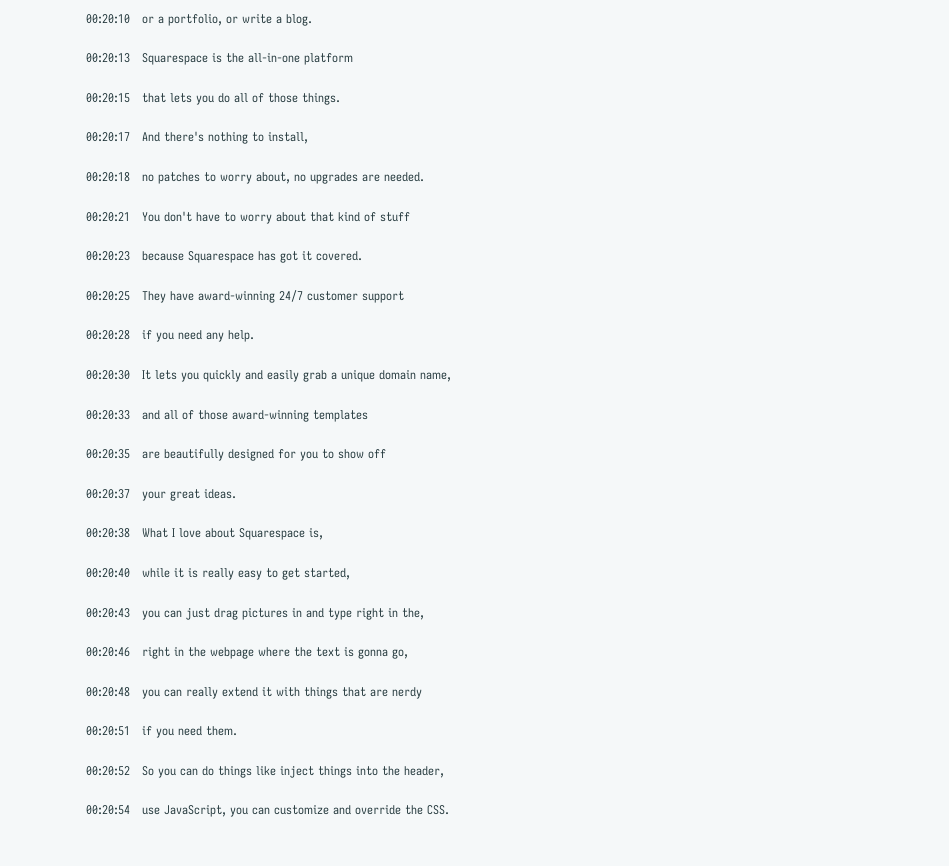00:20:10   or a portfolio, or write a blog.

00:20:13   Squarespace is the all-in-one platform

00:20:15   that lets you do all of those things.

00:20:17   And there's nothing to install,

00:20:18   no patches to worry about, no upgrades are needed.

00:20:21   You don't have to worry about that kind of stuff

00:20:23   because Squarespace has got it covered.

00:20:25   They have award-winning 24/7 customer support

00:20:28   if you need any help.

00:20:30   It lets you quickly and easily grab a unique domain name,

00:20:33   and all of those award-winning templates

00:20:35   are beautifully designed for you to show off

00:20:37   your great ideas.

00:20:38   What I love about Squarespace is,

00:20:40   while it is really easy to get started,

00:20:43   you can just drag pictures in and type right in the,

00:20:46   right in the webpage where the text is gonna go,

00:20:48   you can really extend it with things that are nerdy

00:20:51   if you need them.

00:20:52   So you can do things like inject things into the header,

00:20:54   use JavaScript, you can customize and override the CSS.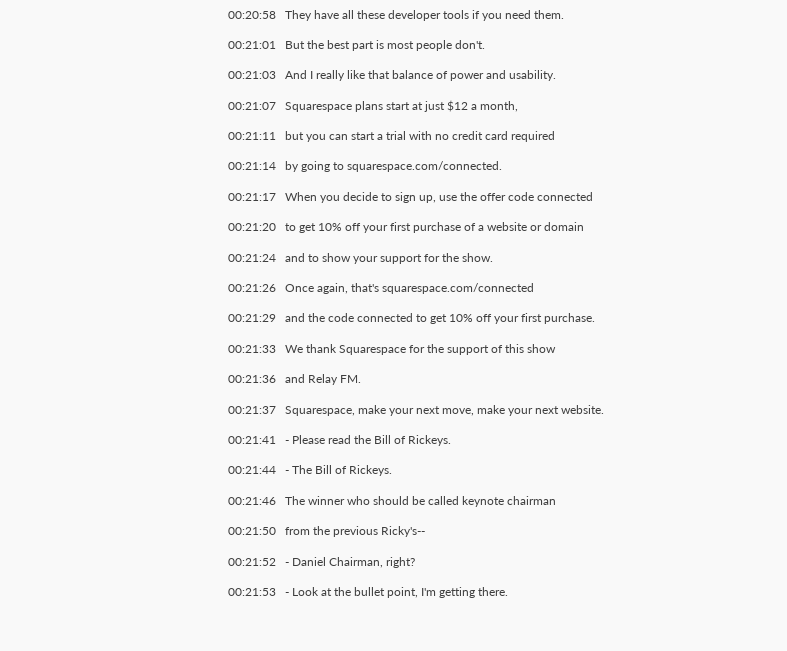00:20:58   They have all these developer tools if you need them.

00:21:01   But the best part is most people don't.

00:21:03   And I really like that balance of power and usability.

00:21:07   Squarespace plans start at just $12 a month,

00:21:11   but you can start a trial with no credit card required

00:21:14   by going to squarespace.com/connected.

00:21:17   When you decide to sign up, use the offer code connected

00:21:20   to get 10% off your first purchase of a website or domain

00:21:24   and to show your support for the show.

00:21:26   Once again, that's squarespace.com/connected

00:21:29   and the code connected to get 10% off your first purchase.

00:21:33   We thank Squarespace for the support of this show

00:21:36   and Relay FM.

00:21:37   Squarespace, make your next move, make your next website.

00:21:41   - Please read the Bill of Rickeys.

00:21:44   - The Bill of Rickeys.

00:21:46   The winner who should be called keynote chairman

00:21:50   from the previous Ricky's--

00:21:52   - Daniel Chairman, right?

00:21:53   - Look at the bullet point, I'm getting there.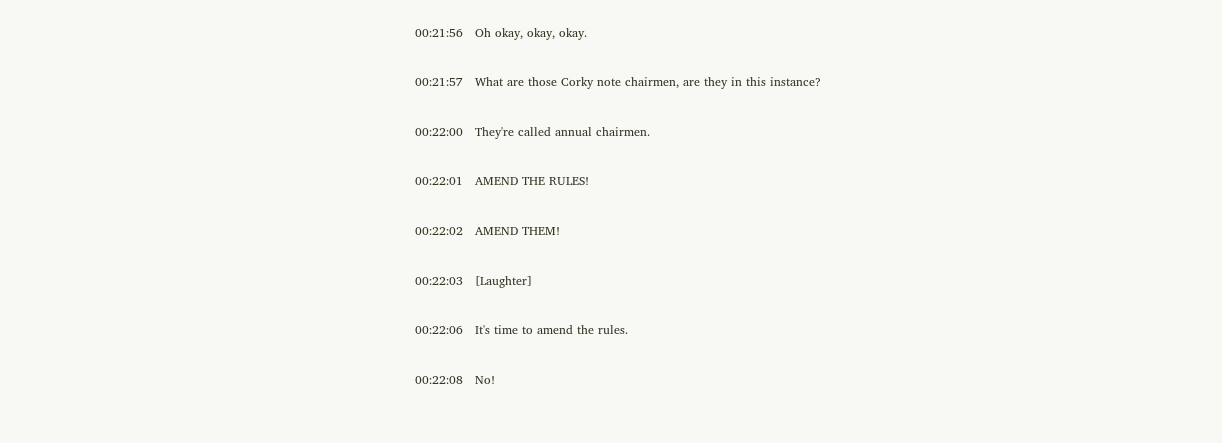00:21:56   Oh okay, okay, okay.

00:21:57   What are those Corky note chairmen, are they in this instance?

00:22:00   They're called annual chairmen.

00:22:01   AMEND THE RULES!

00:22:02   AMEND THEM!

00:22:03   [Laughter]

00:22:06   It's time to amend the rules.

00:22:08   No!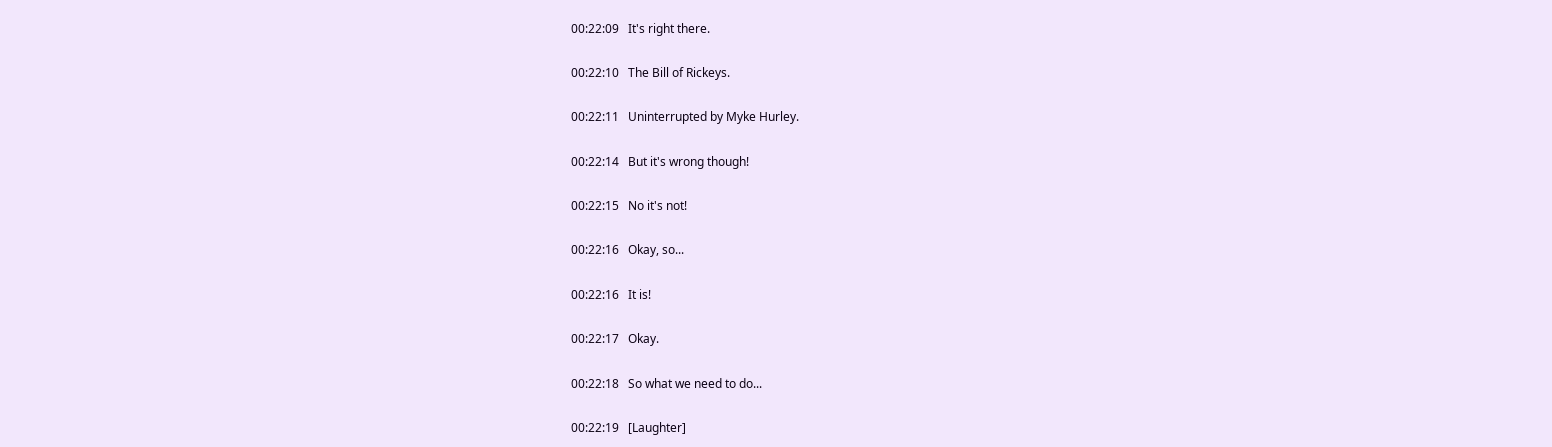00:22:09   It's right there.

00:22:10   The Bill of Rickeys.

00:22:11   Uninterrupted by Myke Hurley.

00:22:14   But it's wrong though!

00:22:15   No it's not!

00:22:16   Okay, so...

00:22:16   It is!

00:22:17   Okay.

00:22:18   So what we need to do...

00:22:19   [Laughter]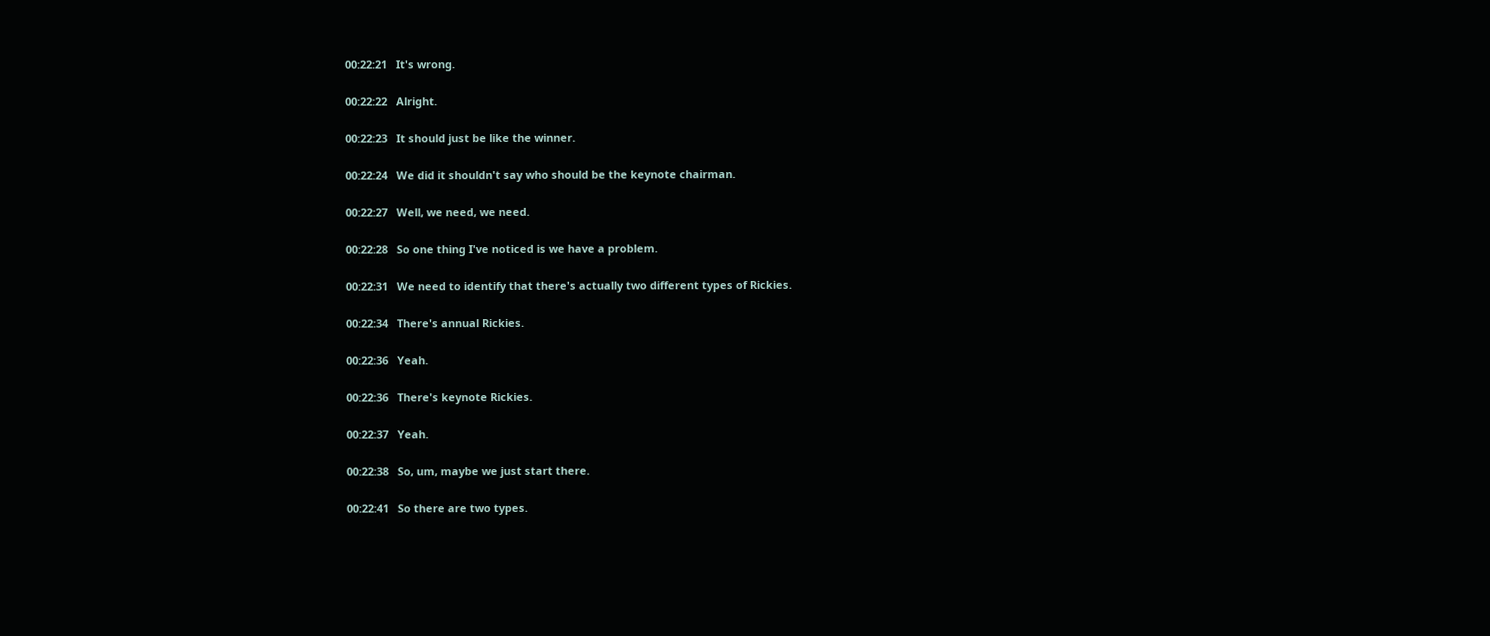00:22:21   It's wrong.

00:22:22   Alright.

00:22:23   It should just be like the winner.

00:22:24   We did it shouldn't say who should be the keynote chairman.

00:22:27   Well, we need, we need.

00:22:28   So one thing I've noticed is we have a problem.

00:22:31   We need to identify that there's actually two different types of Rickies.

00:22:34   There's annual Rickies.

00:22:36   Yeah.

00:22:36   There's keynote Rickies.

00:22:37   Yeah.

00:22:38   So, um, maybe we just start there.

00:22:41   So there are two types.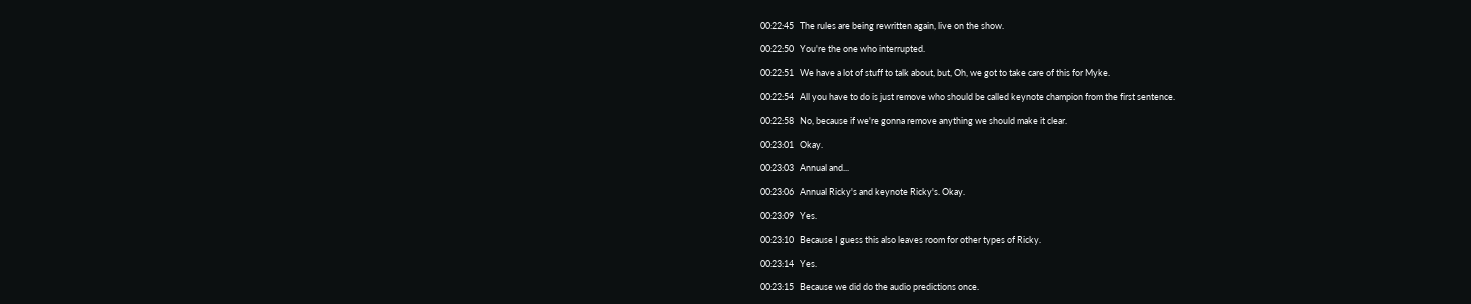00:22:45   The rules are being rewritten again, live on the show.

00:22:50   You're the one who interrupted.

00:22:51   We have a lot of stuff to talk about, but, Oh, we got to take care of this for Myke.

00:22:54   All you have to do is just remove who should be called keynote champion from the first sentence.

00:22:58   No, because if we're gonna remove anything we should make it clear.

00:23:01   Okay.

00:23:03   Annual and...

00:23:06   Annual Ricky's and keynote Ricky's. Okay.

00:23:09   Yes.

00:23:10   Because I guess this also leaves room for other types of Ricky.

00:23:14   Yes.

00:23:15   Because we did do the audio predictions once.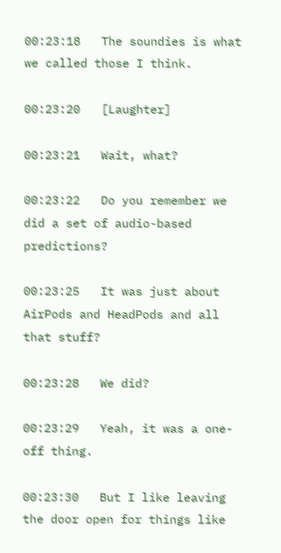00:23:18   The soundies is what we called those I think.

00:23:20   [Laughter]

00:23:21   Wait, what?

00:23:22   Do you remember we did a set of audio-based predictions?

00:23:25   It was just about AirPods and HeadPods and all that stuff?

00:23:28   We did?

00:23:29   Yeah, it was a one-off thing.

00:23:30   But I like leaving the door open for things like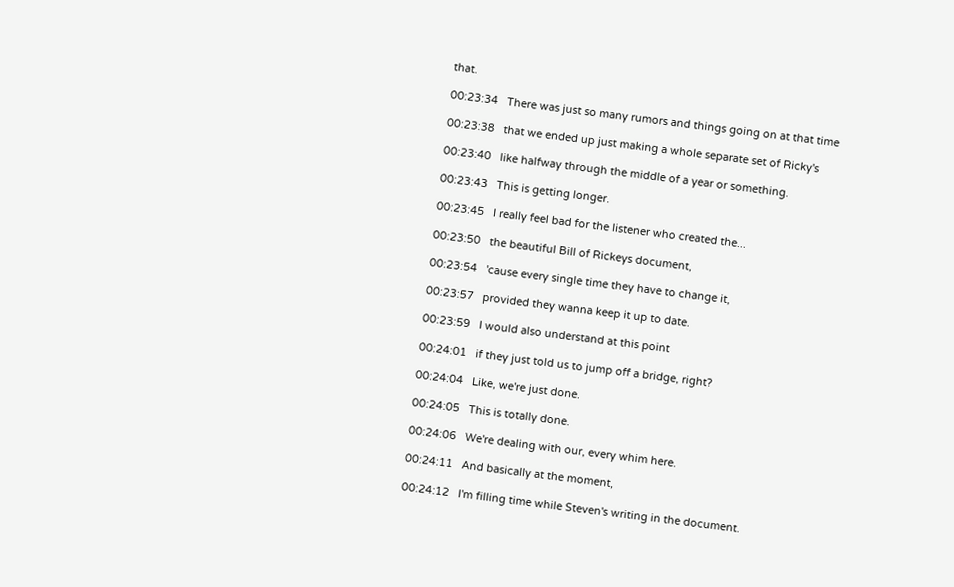that.

00:23:34   There was just so many rumors and things going on at that time

00:23:38   that we ended up just making a whole separate set of Ricky's

00:23:40   like halfway through the middle of a year or something.

00:23:43   This is getting longer.

00:23:45   I really feel bad for the listener who created the...

00:23:50   the beautiful Bill of Rickeys document,

00:23:54   'cause every single time they have to change it,

00:23:57   provided they wanna keep it up to date.

00:23:59   I would also understand at this point

00:24:01   if they just told us to jump off a bridge, right?

00:24:04   Like, we're just done.

00:24:05   This is totally done.

00:24:06   We're dealing with our, every whim here.

00:24:11   And basically at the moment,

00:24:12   I'm filling time while Steven's writing in the document.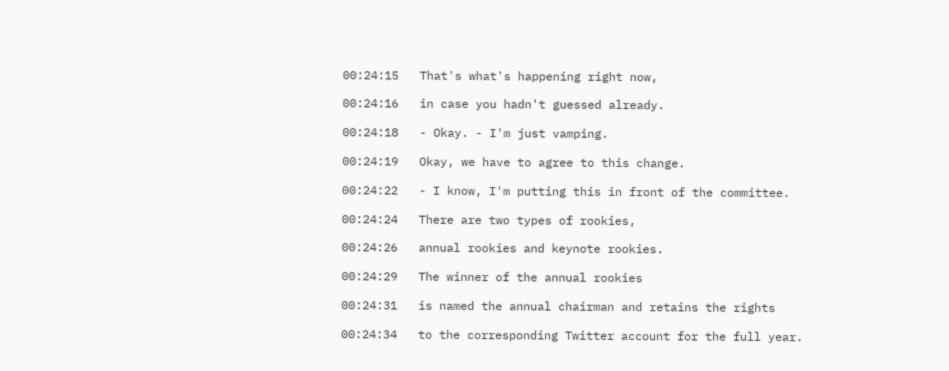00:24:15   That's what's happening right now,

00:24:16   in case you hadn't guessed already.

00:24:18   - Okay. - I'm just vamping.

00:24:19   Okay, we have to agree to this change.

00:24:22   - I know, I'm putting this in front of the committee.

00:24:24   There are two types of rookies,

00:24:26   annual rookies and keynote rookies.

00:24:29   The winner of the annual rookies

00:24:31   is named the annual chairman and retains the rights

00:24:34   to the corresponding Twitter account for the full year.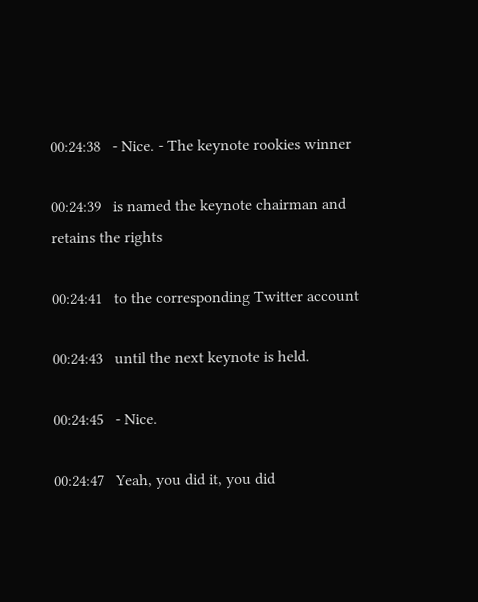00:24:38   - Nice. - The keynote rookies winner

00:24:39   is named the keynote chairman and retains the rights

00:24:41   to the corresponding Twitter account

00:24:43   until the next keynote is held.

00:24:45   - Nice.

00:24:47   Yeah, you did it, you did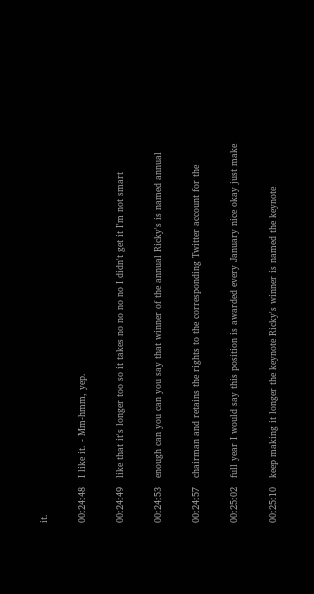it.

00:24:48   I like it. - Mm-hmm, yep.

00:24:49   like that it's longer too so it takes no no no no I didn't get it I'm not smart

00:24:53   enough can you can you say that winner of the annual Ricky's is named annual

00:24:57   chairman and retains the rights to the corresponding Twitter account for the

00:25:02   full year I would say this position is awarded every January nice okay just make

00:25:10   keep making it longer the keynote Ricky's winner is named the keynote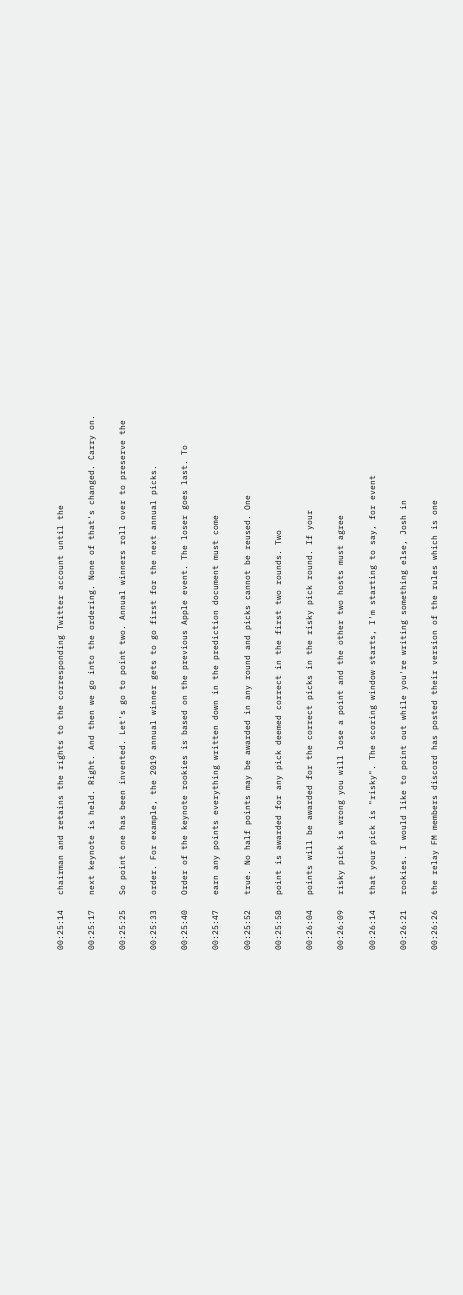00:25:14   chairman and retains the rights to the corresponding Twitter account until the

00:25:17   next keynote is held. Right. And then we go into the ordering. None of that's changed. Carry on.

00:25:25   So point one has been invented. Let's go to point two. Annual winners roll over to preserve the

00:25:33   order. For example, the 2019 annual winner gets to go first for the next annual picks.

00:25:40   Order of the keynote rookies is based on the previous Apple event. The loser goes last. To

00:25:47   earn any points everything written down in the prediction document must come

00:25:52   true. No half points may be awarded in any round and picks cannot be reused. One

00:25:58   point is awarded for any pick deemed correct in the first two rounds. Two

00:26:04   points will be awarded for the correct picks in the risky pick round. If your

00:26:09   risky pick is wrong you will lose a point and the other two hosts must agree

00:26:14   that your pick is "risky". The scoring window starts, I'm starting to say, for event

00:26:21   rookies. I would like to point out while you're writing something else, Josh in

00:26:26   the relay FM members discord has posted their version of the rules which is one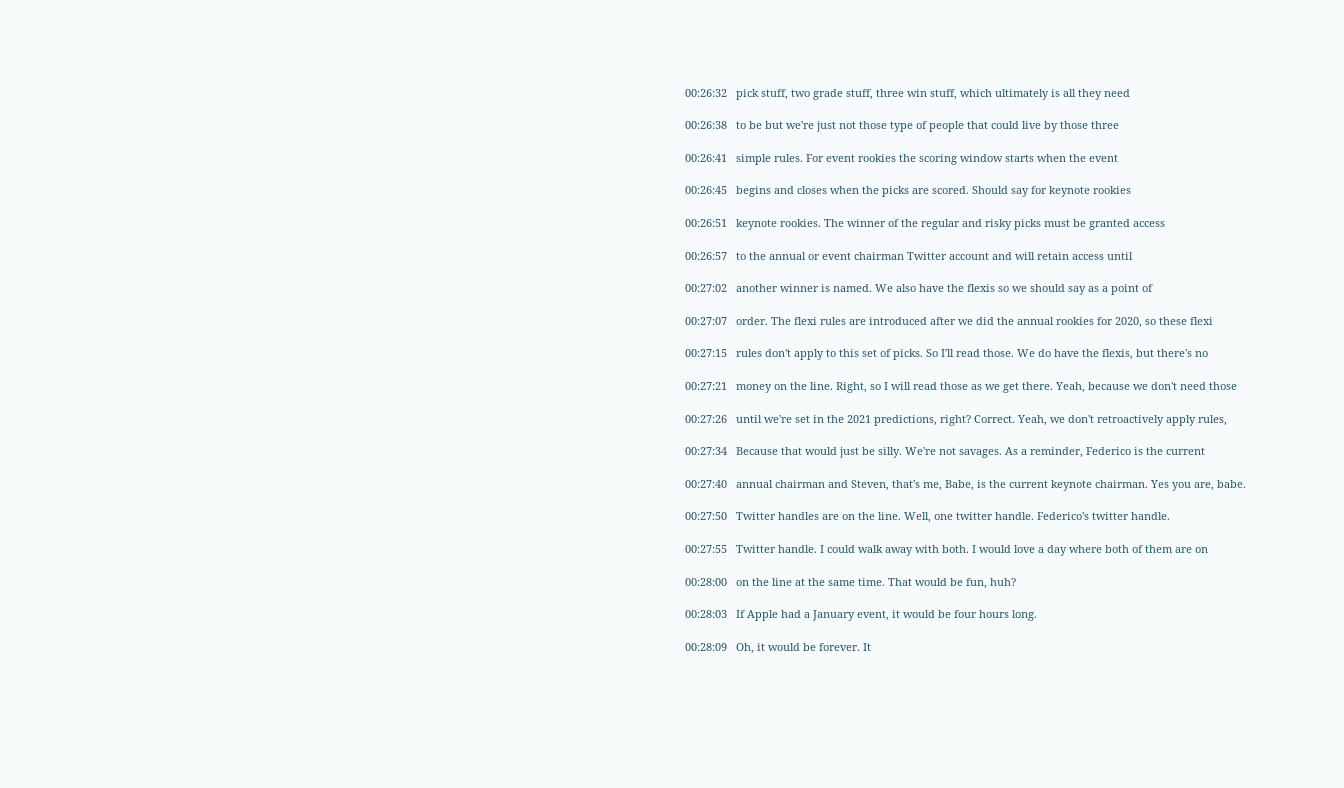00:26:32   pick stuff, two grade stuff, three win stuff, which ultimately is all they need

00:26:38   to be but we're just not those type of people that could live by those three

00:26:41   simple rules. For event rookies the scoring window starts when the event

00:26:45   begins and closes when the picks are scored. Should say for keynote rookies

00:26:51   keynote rookies. The winner of the regular and risky picks must be granted access

00:26:57   to the annual or event chairman Twitter account and will retain access until

00:27:02   another winner is named. We also have the flexis so we should say as a point of

00:27:07   order. The flexi rules are introduced after we did the annual rookies for 2020, so these flexi

00:27:15   rules don't apply to this set of picks. So I'll read those. We do have the flexis, but there's no

00:27:21   money on the line. Right, so I will read those as we get there. Yeah, because we don't need those

00:27:26   until we're set in the 2021 predictions, right? Correct. Yeah, we don't retroactively apply rules,

00:27:34   Because that would just be silly. We're not savages. As a reminder, Federico is the current

00:27:40   annual chairman and Steven, that's me, Babe, is the current keynote chairman. Yes you are, babe.

00:27:50   Twitter handles are on the line. Well, one twitter handle. Federico's twitter handle.

00:27:55   Twitter handle. I could walk away with both. I would love a day where both of them are on

00:28:00   on the line at the same time. That would be fun, huh?

00:28:03   If Apple had a January event, it would be four hours long.

00:28:09   Oh, it would be forever. It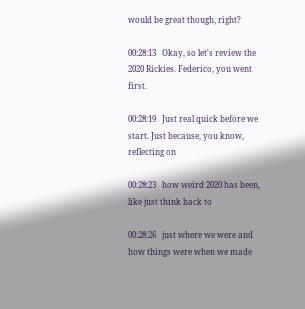would be great though, right?

00:28:13   Okay, so let's review the 2020 Rickies. Federico, you went first.

00:28:19   Just real quick before we start. Just because, you know, reflecting on

00:28:23   how weird 2020 has been, like just think back to

00:28:26   just where we were and how things were when we made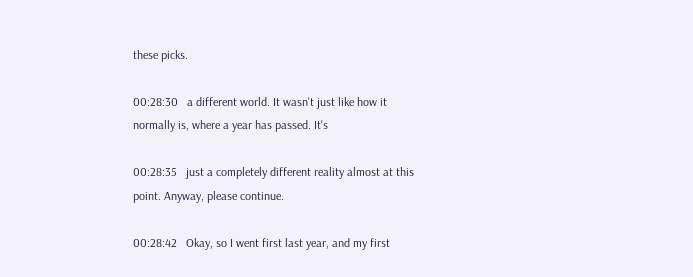these picks.

00:28:30   a different world. It wasn't just like how it normally is, where a year has passed. It's

00:28:35   just a completely different reality almost at this point. Anyway, please continue.

00:28:42   Okay, so I went first last year, and my first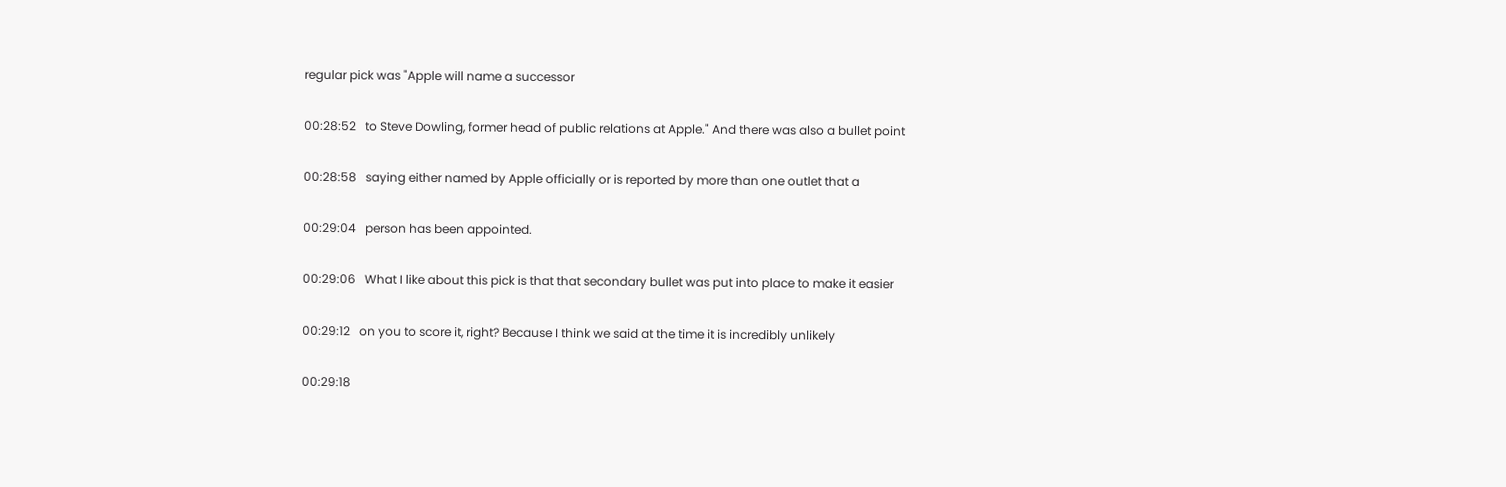regular pick was "Apple will name a successor

00:28:52   to Steve Dowling, former head of public relations at Apple." And there was also a bullet point

00:28:58   saying either named by Apple officially or is reported by more than one outlet that a

00:29:04   person has been appointed.

00:29:06   What I like about this pick is that that secondary bullet was put into place to make it easier

00:29:12   on you to score it, right? Because I think we said at the time it is incredibly unlikely

00:29:18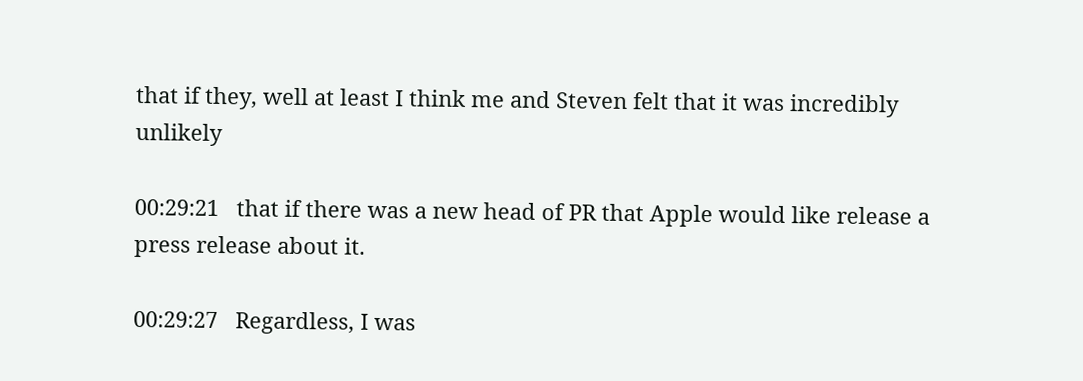that if they, well at least I think me and Steven felt that it was incredibly unlikely

00:29:21   that if there was a new head of PR that Apple would like release a press release about it.

00:29:27   Regardless, I was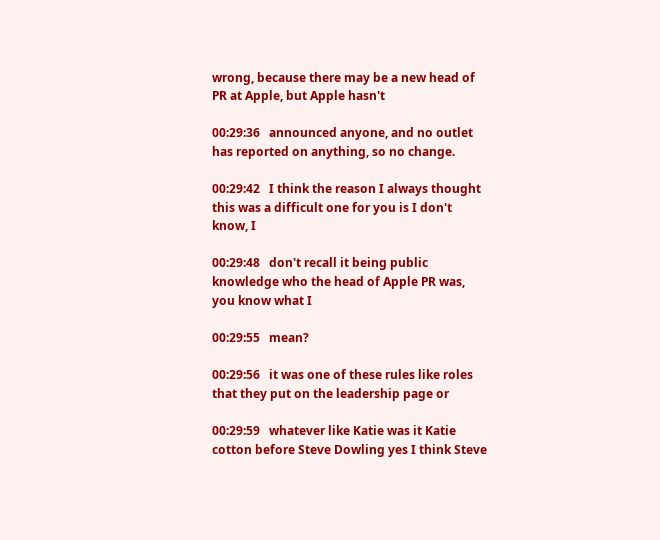wrong, because there may be a new head of PR at Apple, but Apple hasn't

00:29:36   announced anyone, and no outlet has reported on anything, so no change.

00:29:42   I think the reason I always thought this was a difficult one for you is I don't know, I

00:29:48   don't recall it being public knowledge who the head of Apple PR was, you know what I

00:29:55   mean?

00:29:56   it was one of these rules like roles that they put on the leadership page or

00:29:59   whatever like Katie was it Katie cotton before Steve Dowling yes I think Steve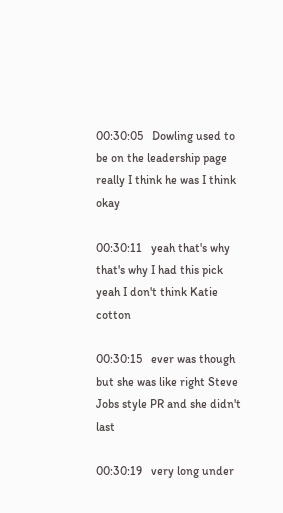00:30:05   Dowling used to be on the leadership page really I think he was I think okay

00:30:11   yeah that's why that's why I had this pick yeah I don't think Katie cotton

00:30:15   ever was though but she was like right Steve Jobs style PR and she didn't last

00:30:19   very long under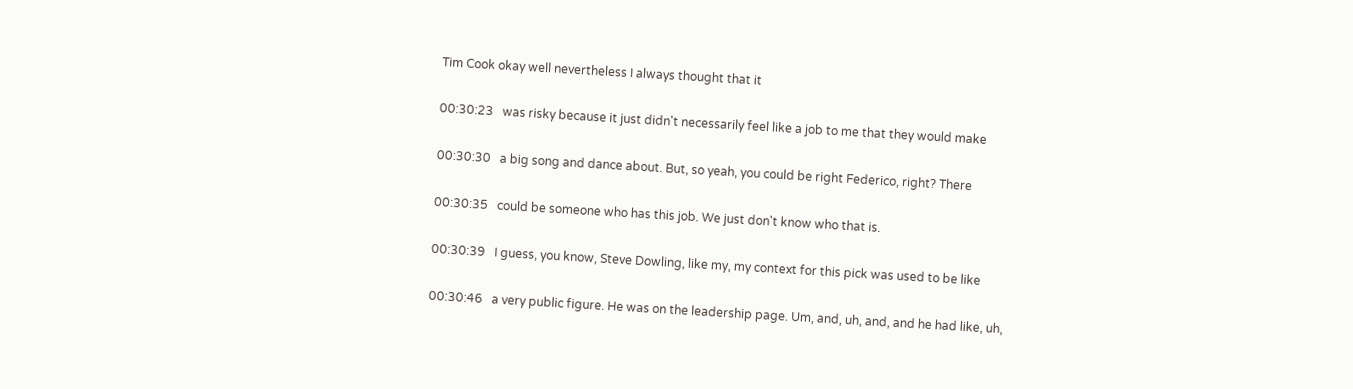Tim Cook okay well nevertheless I always thought that it

00:30:23   was risky because it just didn't necessarily feel like a job to me that they would make

00:30:30   a big song and dance about. But, so yeah, you could be right Federico, right? There

00:30:35   could be someone who has this job. We just don't know who that is.

00:30:39   I guess, you know, Steve Dowling, like my, my context for this pick was used to be like

00:30:46   a very public figure. He was on the leadership page. Um, and, uh, and, and he had like, uh,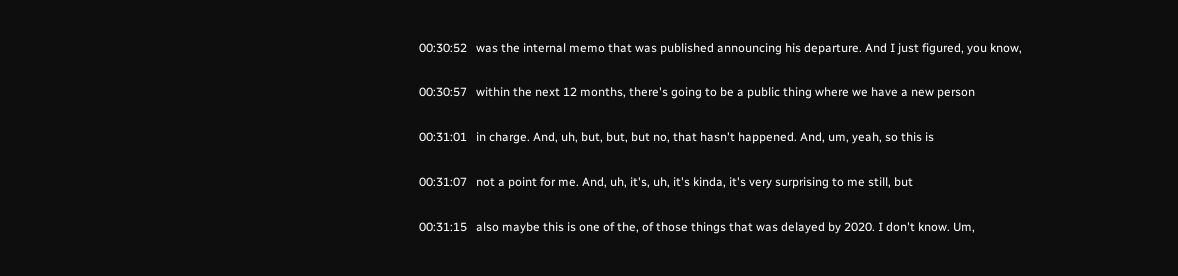00:30:52   was the internal memo that was published announcing his departure. And I just figured, you know,

00:30:57   within the next 12 months, there's going to be a public thing where we have a new person

00:31:01   in charge. And, uh, but, but, but no, that hasn't happened. And, um, yeah, so this is

00:31:07   not a point for me. And, uh, it's, uh, it's kinda, it's very surprising to me still, but

00:31:15   also maybe this is one of the, of those things that was delayed by 2020. I don't know. Um,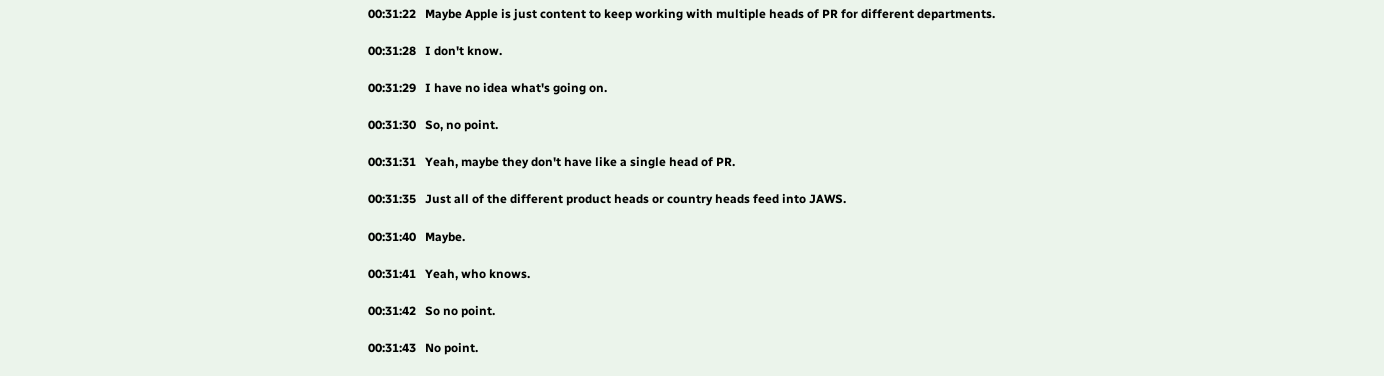00:31:22   Maybe Apple is just content to keep working with multiple heads of PR for different departments.

00:31:28   I don't know.

00:31:29   I have no idea what's going on.

00:31:30   So, no point.

00:31:31   Yeah, maybe they don't have like a single head of PR.

00:31:35   Just all of the different product heads or country heads feed into JAWS.

00:31:40   Maybe.

00:31:41   Yeah, who knows.

00:31:42   So no point.

00:31:43   No point.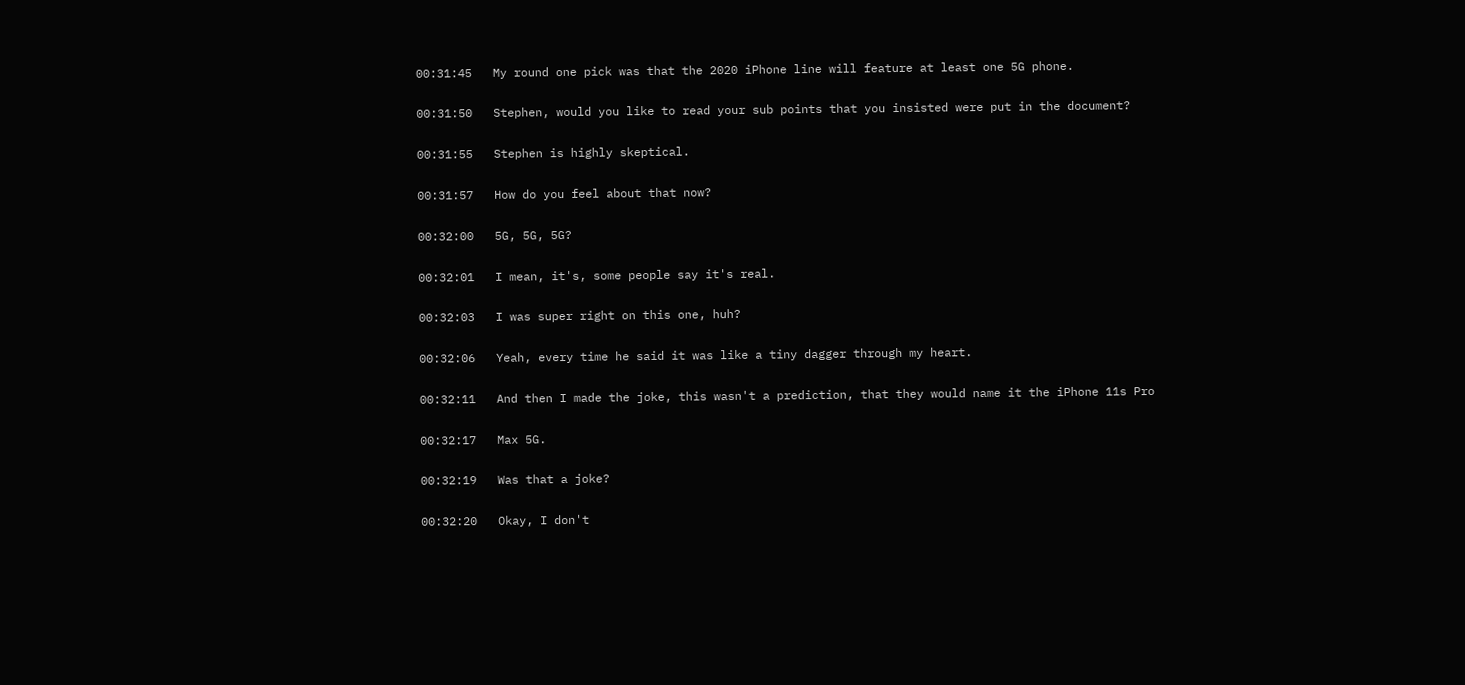00:31:45   My round one pick was that the 2020 iPhone line will feature at least one 5G phone.

00:31:50   Stephen, would you like to read your sub points that you insisted were put in the document?

00:31:55   Stephen is highly skeptical.

00:31:57   How do you feel about that now?

00:32:00   5G, 5G, 5G?

00:32:01   I mean, it's, some people say it's real.

00:32:03   I was super right on this one, huh?

00:32:06   Yeah, every time he said it was like a tiny dagger through my heart.

00:32:11   And then I made the joke, this wasn't a prediction, that they would name it the iPhone 11s Pro

00:32:17   Max 5G.

00:32:19   Was that a joke?

00:32:20   Okay, I don't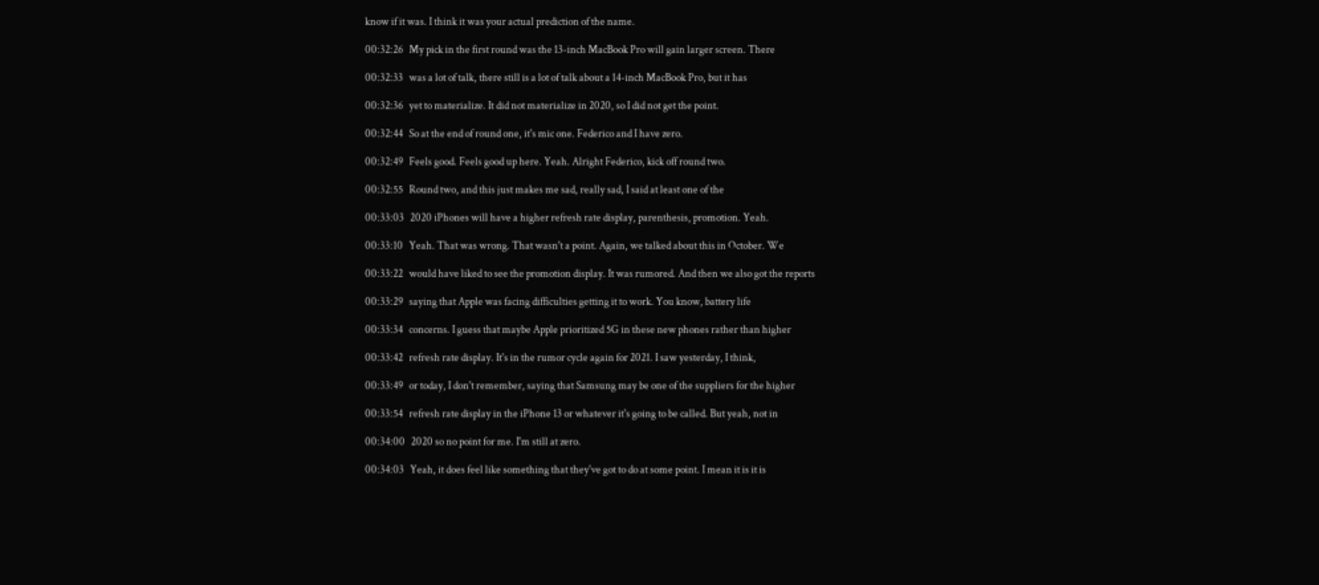know if it was. I think it was your actual prediction of the name.

00:32:26   My pick in the first round was the 13-inch MacBook Pro will gain larger screen. There

00:32:33   was a lot of talk, there still is a lot of talk about a 14-inch MacBook Pro, but it has

00:32:36   yet to materialize. It did not materialize in 2020, so I did not get the point.

00:32:44   So at the end of round one, it's mic one. Federico and I have zero.

00:32:49   Feels good. Feels good up here. Yeah. Alright Federico, kick off round two.

00:32:55   Round two, and this just makes me sad, really sad, I said at least one of the

00:33:03   2020 iPhones will have a higher refresh rate display, parenthesis, promotion. Yeah.

00:33:10   Yeah. That was wrong. That wasn't a point. Again, we talked about this in October. We

00:33:22   would have liked to see the promotion display. It was rumored. And then we also got the reports

00:33:29   saying that Apple was facing difficulties getting it to work. You know, battery life

00:33:34   concerns. I guess that maybe Apple prioritized 5G in these new phones rather than higher

00:33:42   refresh rate display. It's in the rumor cycle again for 2021. I saw yesterday, I think,

00:33:49   or today, I don't remember, saying that Samsung may be one of the suppliers for the higher

00:33:54   refresh rate display in the iPhone 13 or whatever it's going to be called. But yeah, not in

00:34:00   2020 so no point for me. I'm still at zero.

00:34:03   Yeah, it does feel like something that they've got to do at some point. I mean it is it is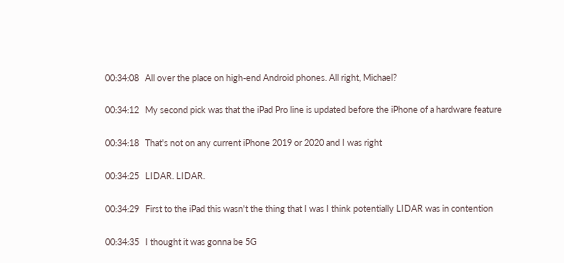00:34:08   All over the place on high-end Android phones. All right, Michael?

00:34:12   My second pick was that the iPad Pro line is updated before the iPhone of a hardware feature

00:34:18   That's not on any current iPhone 2019 or 2020 and I was right

00:34:25   LIDAR. LIDAR.

00:34:29   First to the iPad this wasn't the thing that I was I think potentially LIDAR was in contention

00:34:35   I thought it was gonna be 5G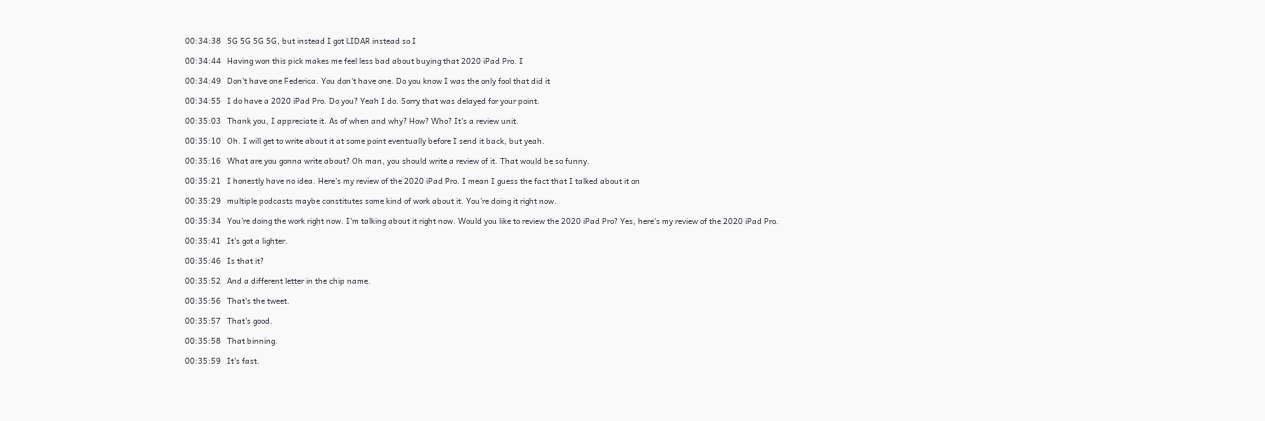00:34:38   5G 5G 5G 5G, but instead I got LIDAR instead so I

00:34:44   Having won this pick makes me feel less bad about buying that 2020 iPad Pro. I

00:34:49   Don't have one Federica. You don't have one. Do you know I was the only fool that did it

00:34:55   I do have a 2020 iPad Pro. Do you? Yeah I do. Sorry that was delayed for your point.

00:35:03   Thank you, I appreciate it. As of when and why? How? Who? It's a review unit.

00:35:10   Oh. I will get to write about it at some point eventually before I send it back, but yeah.

00:35:16   What are you gonna write about? Oh man, you should write a review of it. That would be so funny.

00:35:21   I honestly have no idea. Here's my review of the 2020 iPad Pro. I mean I guess the fact that I talked about it on

00:35:29   multiple podcasts maybe constitutes some kind of work about it. You're doing it right now.

00:35:34   You're doing the work right now. I'm talking about it right now. Would you like to review the 2020 iPad Pro? Yes, here's my review of the 2020 iPad Pro.

00:35:41   It's got a lighter.

00:35:46   Is that it?

00:35:52   And a different letter in the chip name.

00:35:56   That's the tweet.

00:35:57   That's good.

00:35:58   That binning.

00:35:59   It's fast.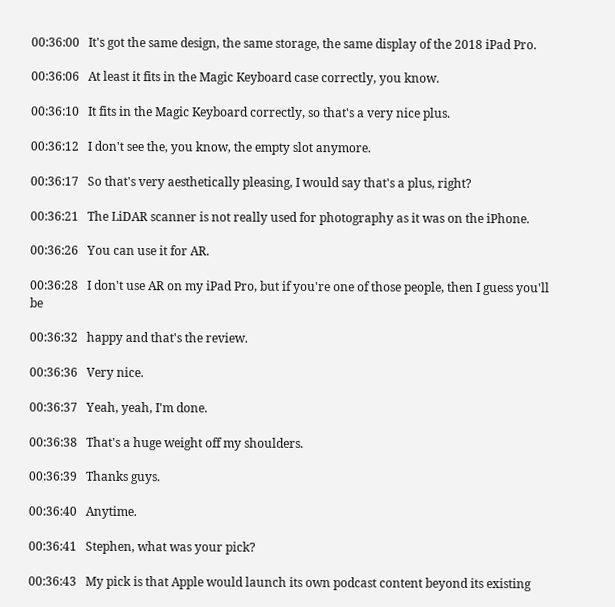00:36:00   It's got the same design, the same storage, the same display of the 2018 iPad Pro.

00:36:06   At least it fits in the Magic Keyboard case correctly, you know.

00:36:10   It fits in the Magic Keyboard correctly, so that's a very nice plus.

00:36:12   I don't see the, you know, the empty slot anymore.

00:36:17   So that's very aesthetically pleasing, I would say that's a plus, right?

00:36:21   The LiDAR scanner is not really used for photography as it was on the iPhone.

00:36:26   You can use it for AR.

00:36:28   I don't use AR on my iPad Pro, but if you're one of those people, then I guess you'll be

00:36:32   happy and that's the review.

00:36:36   Very nice.

00:36:37   Yeah, yeah, I'm done.

00:36:38   That's a huge weight off my shoulders.

00:36:39   Thanks guys.

00:36:40   Anytime.

00:36:41   Stephen, what was your pick?

00:36:43   My pick is that Apple would launch its own podcast content beyond its existing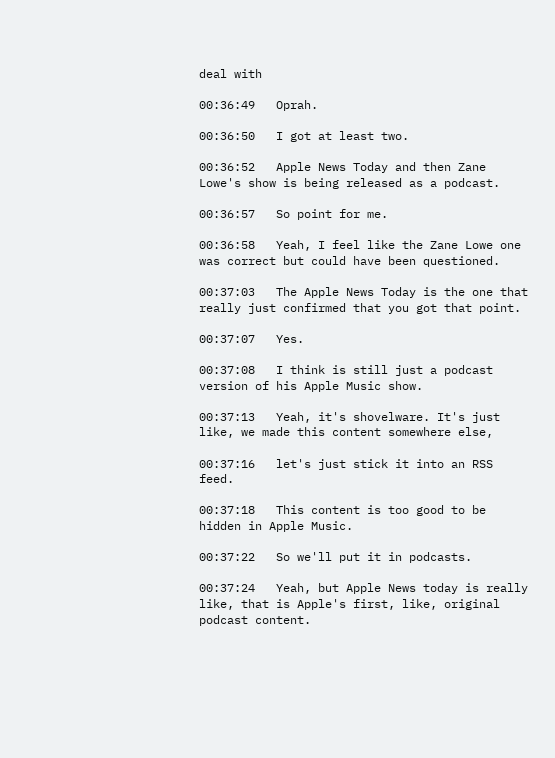deal with

00:36:49   Oprah.

00:36:50   I got at least two.

00:36:52   Apple News Today and then Zane Lowe's show is being released as a podcast.

00:36:57   So point for me.

00:36:58   Yeah, I feel like the Zane Lowe one was correct but could have been questioned.

00:37:03   The Apple News Today is the one that really just confirmed that you got that point.

00:37:07   Yes.

00:37:08   I think is still just a podcast version of his Apple Music show.

00:37:13   Yeah, it's shovelware. It's just like, we made this content somewhere else,

00:37:16   let's just stick it into an RSS feed.

00:37:18   This content is too good to be hidden in Apple Music.

00:37:22   So we'll put it in podcasts.

00:37:24   Yeah, but Apple News today is really like, that is Apple's first, like, original podcast content.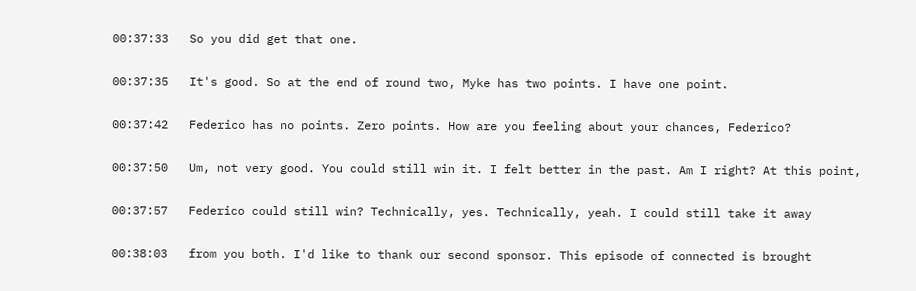00:37:33   So you did get that one.

00:37:35   It's good. So at the end of round two, Myke has two points. I have one point.

00:37:42   Federico has no points. Zero points. How are you feeling about your chances, Federico?

00:37:50   Um, not very good. You could still win it. I felt better in the past. Am I right? At this point,

00:37:57   Federico could still win? Technically, yes. Technically, yeah. I could still take it away

00:38:03   from you both. I'd like to thank our second sponsor. This episode of connected is brought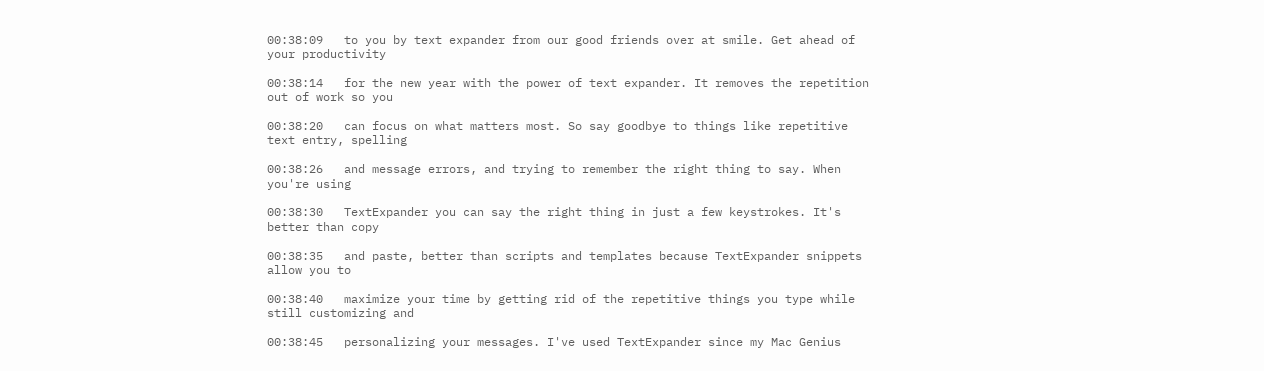00:38:09   to you by text expander from our good friends over at smile. Get ahead of your productivity

00:38:14   for the new year with the power of text expander. It removes the repetition out of work so you

00:38:20   can focus on what matters most. So say goodbye to things like repetitive text entry, spelling

00:38:26   and message errors, and trying to remember the right thing to say. When you're using

00:38:30   TextExpander you can say the right thing in just a few keystrokes. It's better than copy

00:38:35   and paste, better than scripts and templates because TextExpander snippets allow you to

00:38:40   maximize your time by getting rid of the repetitive things you type while still customizing and

00:38:45   personalizing your messages. I've used TextExpander since my Mac Genius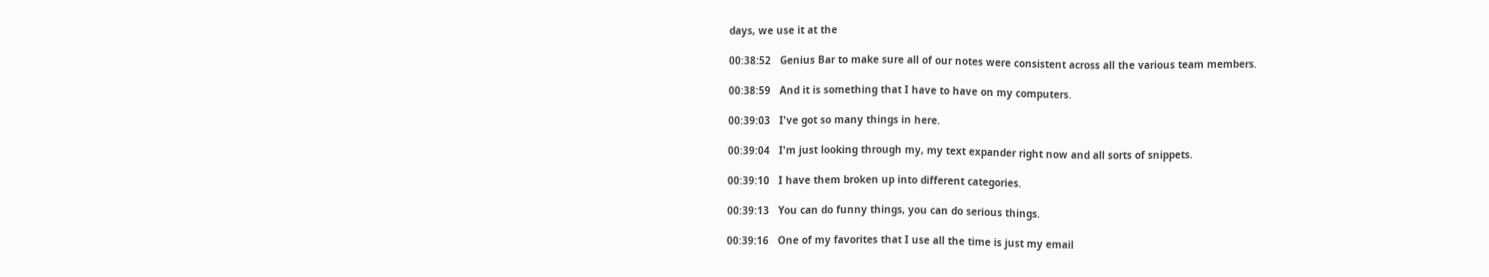days, we use it at the

00:38:52   Genius Bar to make sure all of our notes were consistent across all the various team members.

00:38:59   And it is something that I have to have on my computers.

00:39:03   I've got so many things in here.

00:39:04   I'm just looking through my, my text expander right now and all sorts of snippets.

00:39:10   I have them broken up into different categories.

00:39:13   You can do funny things, you can do serious things.

00:39:16   One of my favorites that I use all the time is just my email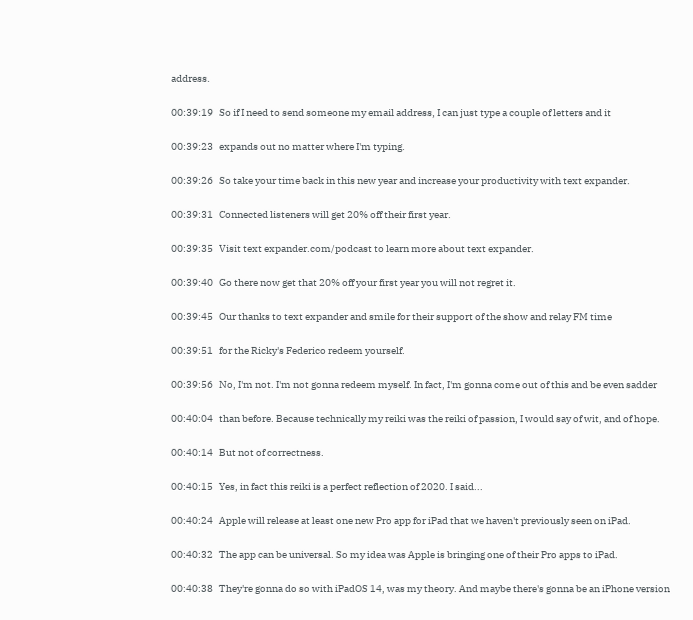address.

00:39:19   So if I need to send someone my email address, I can just type a couple of letters and it

00:39:23   expands out no matter where I'm typing.

00:39:26   So take your time back in this new year and increase your productivity with text expander.

00:39:31   Connected listeners will get 20% off their first year.

00:39:35   Visit text expander.com/podcast to learn more about text expander.

00:39:40   Go there now get that 20% off your first year you will not regret it.

00:39:45   Our thanks to text expander and smile for their support of the show and relay FM time

00:39:51   for the Ricky's Federico redeem yourself.

00:39:56   No, I'm not. I'm not gonna redeem myself. In fact, I'm gonna come out of this and be even sadder

00:40:04   than before. Because technically my reiki was the reiki of passion, I would say of wit, and of hope.

00:40:14   But not of correctness.

00:40:15   Yes, in fact this reiki is a perfect reflection of 2020. I said...

00:40:24   Apple will release at least one new Pro app for iPad that we haven't previously seen on iPad.

00:40:32   The app can be universal. So my idea was Apple is bringing one of their Pro apps to iPad.

00:40:38   They're gonna do so with iPadOS 14, was my theory. And maybe there's gonna be an iPhone version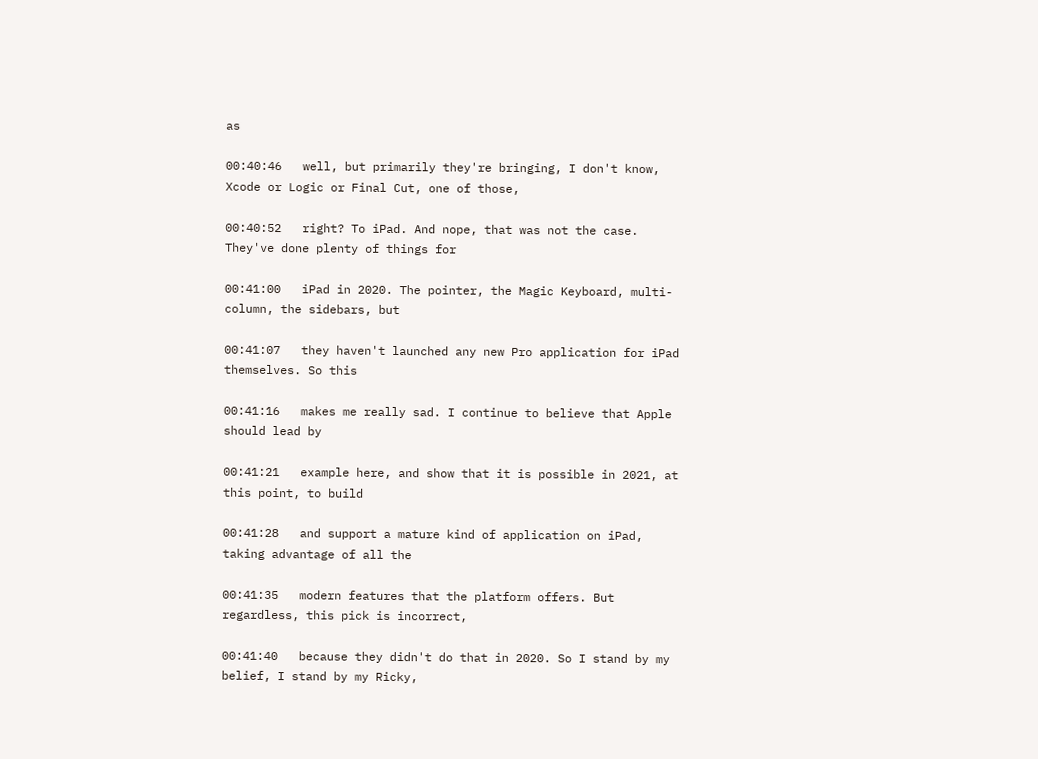as

00:40:46   well, but primarily they're bringing, I don't know, Xcode or Logic or Final Cut, one of those,

00:40:52   right? To iPad. And nope, that was not the case. They've done plenty of things for

00:41:00   iPad in 2020. The pointer, the Magic Keyboard, multi-column, the sidebars, but

00:41:07   they haven't launched any new Pro application for iPad themselves. So this

00:41:16   makes me really sad. I continue to believe that Apple should lead by

00:41:21   example here, and show that it is possible in 2021, at this point, to build

00:41:28   and support a mature kind of application on iPad, taking advantage of all the

00:41:35   modern features that the platform offers. But regardless, this pick is incorrect,

00:41:40   because they didn't do that in 2020. So I stand by my belief, I stand by my Ricky,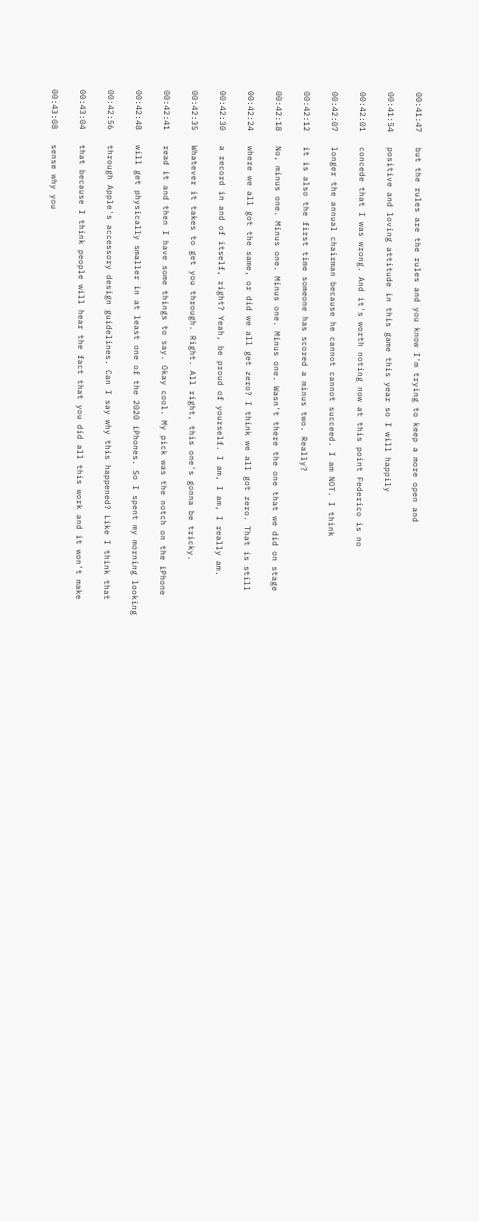00:41:47   but the rules are the rules and you know I'm trying to keep a more open and

00:41:54   positive and loving attitude in this game this year so I will happily

00:42:01   concede that I was wrong. And it's worth noting now at this point Federico is no

00:42:07   longer the annual chairman because he cannot cannot succeed. I am NOT. I think

00:42:12   it is also the first time someone has scored a minus two. Really?

00:42:18   No, minus one. Minus one. Minus one. Minus one. Wasn't there the one that we did on stage

00:42:24   where we all got the same, or did we all get zero? I think we all got zero. That is still

00:42:30   a record in and of itself, right? Yeah, be proud of yourself. I am, I am, I really am.

00:42:35   Whatever it takes to get you through. Right. All right, this one's gonna be tricky.

00:42:41   read it and then I have some things to say. Okay cool. My pick was the notch on the iPhone

00:42:48   will get physically smaller in at least one of the 2020 iPhones. So I spent my morning looking

00:42:56   through Apple's accessory design guidelines. Can I say why this happened? Like I think that

00:43:04   that because I think people will hear the fact that you did all this work and it won't make

00:43:08   sense why you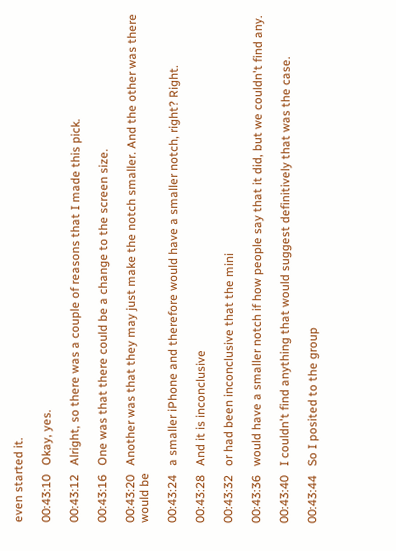even started it.

00:43:10   Okay, yes.

00:43:12   Alright, so there was a couple of reasons that I made this pick.

00:43:16   One was that there could be a change to the screen size.

00:43:20   Another was that they may just make the notch smaller. And the other was there would be

00:43:24   a smaller iPhone and therefore would have a smaller notch, right? Right.

00:43:28   And it is inconclusive

00:43:32   or had been inconclusive that the mini

00:43:36   would have a smaller notch if how people say that it did, but we couldn't find any.

00:43:40   I couldn't find anything that would suggest definitively that was the case.

00:43:44   So I posited to the group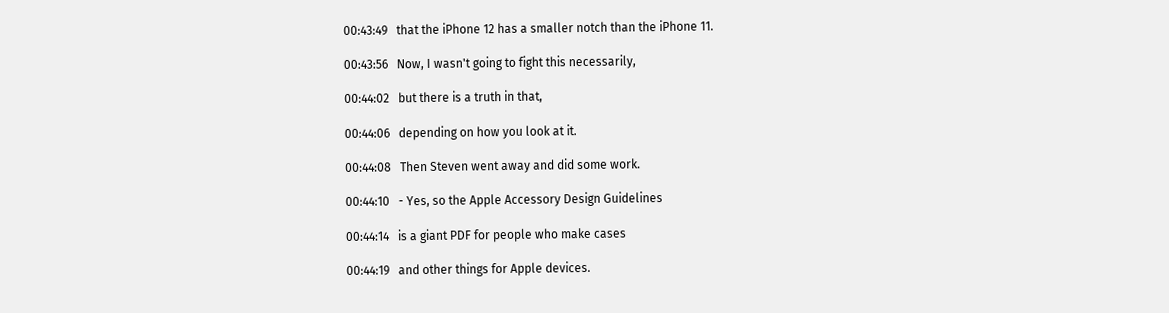00:43:49   that the iPhone 12 has a smaller notch than the iPhone 11.

00:43:56   Now, I wasn't going to fight this necessarily,

00:44:02   but there is a truth in that,

00:44:06   depending on how you look at it.

00:44:08   Then Steven went away and did some work.

00:44:10   - Yes, so the Apple Accessory Design Guidelines

00:44:14   is a giant PDF for people who make cases

00:44:19   and other things for Apple devices.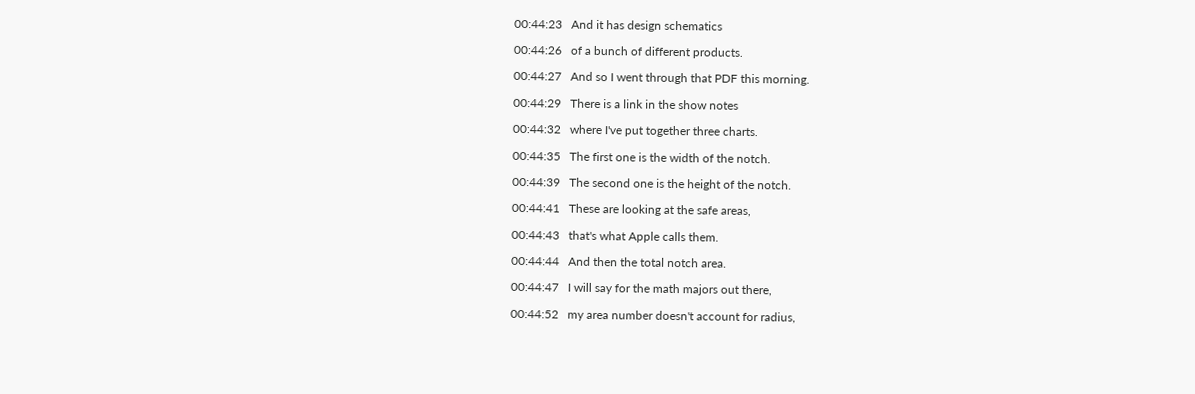00:44:23   And it has design schematics

00:44:26   of a bunch of different products.

00:44:27   And so I went through that PDF this morning.

00:44:29   There is a link in the show notes

00:44:32   where I've put together three charts.

00:44:35   The first one is the width of the notch.

00:44:39   The second one is the height of the notch.

00:44:41   These are looking at the safe areas,

00:44:43   that's what Apple calls them.

00:44:44   And then the total notch area.

00:44:47   I will say for the math majors out there,

00:44:52   my area number doesn't account for radius,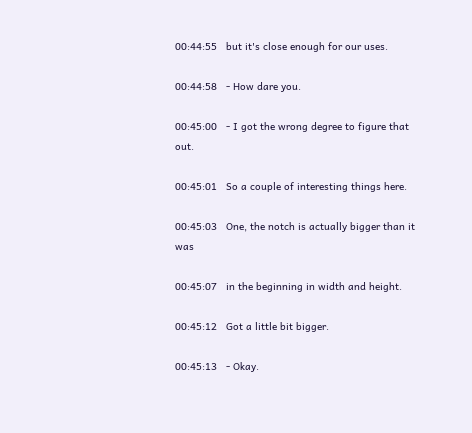00:44:55   but it's close enough for our uses.

00:44:58   - How dare you.

00:45:00   - I got the wrong degree to figure that out.

00:45:01   So a couple of interesting things here.

00:45:03   One, the notch is actually bigger than it was

00:45:07   in the beginning in width and height.

00:45:12   Got a little bit bigger.

00:45:13   - Okay.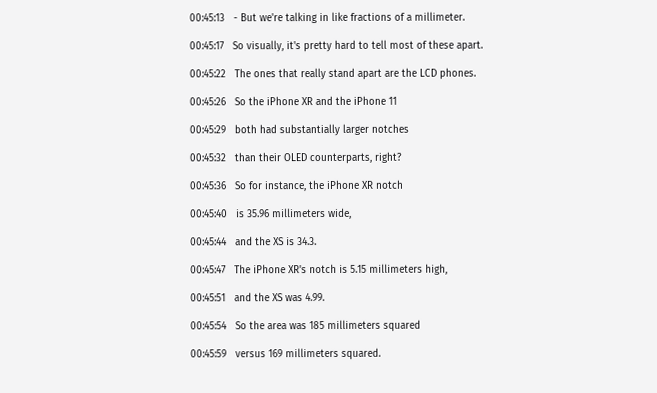00:45:13   - But we're talking in like fractions of a millimeter.

00:45:17   So visually, it's pretty hard to tell most of these apart.

00:45:22   The ones that really stand apart are the LCD phones.

00:45:26   So the iPhone XR and the iPhone 11

00:45:29   both had substantially larger notches

00:45:32   than their OLED counterparts, right?

00:45:36   So for instance, the iPhone XR notch

00:45:40   is 35.96 millimeters wide,

00:45:44   and the XS is 34.3.

00:45:47   The iPhone XR's notch is 5.15 millimeters high,

00:45:51   and the XS was 4.99.

00:45:54   So the area was 185 millimeters squared

00:45:59   versus 169 millimeters squared.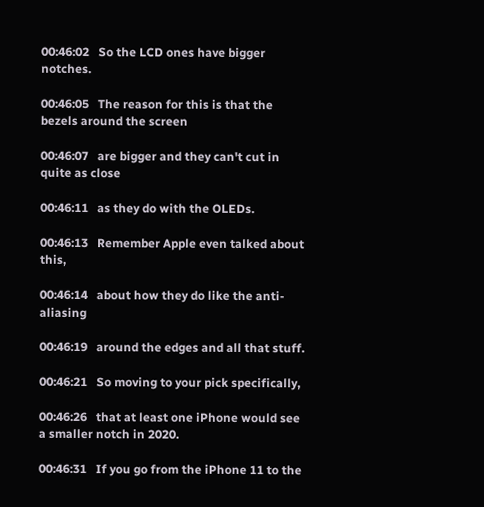00:46:02   So the LCD ones have bigger notches.

00:46:05   The reason for this is that the bezels around the screen

00:46:07   are bigger and they can't cut in quite as close

00:46:11   as they do with the OLEDs.

00:46:13   Remember Apple even talked about this,

00:46:14   about how they do like the anti-aliasing

00:46:19   around the edges and all that stuff.

00:46:21   So moving to your pick specifically,

00:46:26   that at least one iPhone would see a smaller notch in 2020.

00:46:31   If you go from the iPhone 11 to the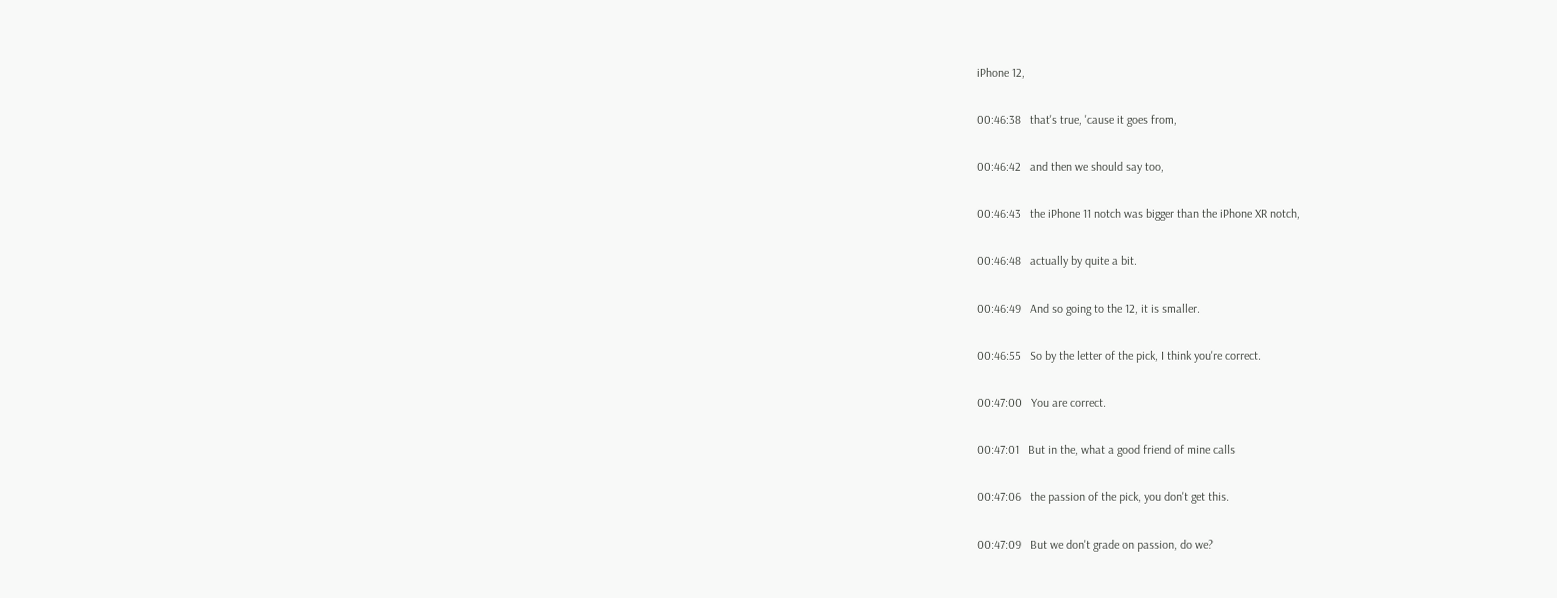iPhone 12,

00:46:38   that's true, 'cause it goes from,

00:46:42   and then we should say too,

00:46:43   the iPhone 11 notch was bigger than the iPhone XR notch,

00:46:48   actually by quite a bit.

00:46:49   And so going to the 12, it is smaller.

00:46:55   So by the letter of the pick, I think you're correct.

00:47:00   You are correct.

00:47:01   But in the, what a good friend of mine calls

00:47:06   the passion of the pick, you don't get this.

00:47:09   But we don't grade on passion, do we?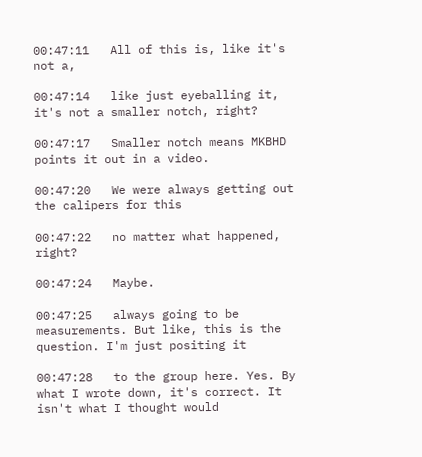00:47:11   All of this is, like it's not a,

00:47:14   like just eyeballing it, it's not a smaller notch, right?

00:47:17   Smaller notch means MKBHD points it out in a video.

00:47:20   We were always getting out the calipers for this

00:47:22   no matter what happened, right?

00:47:24   Maybe.

00:47:25   always going to be measurements. But like, this is the question. I'm just positing it

00:47:28   to the group here. Yes. By what I wrote down, it's correct. It isn't what I thought would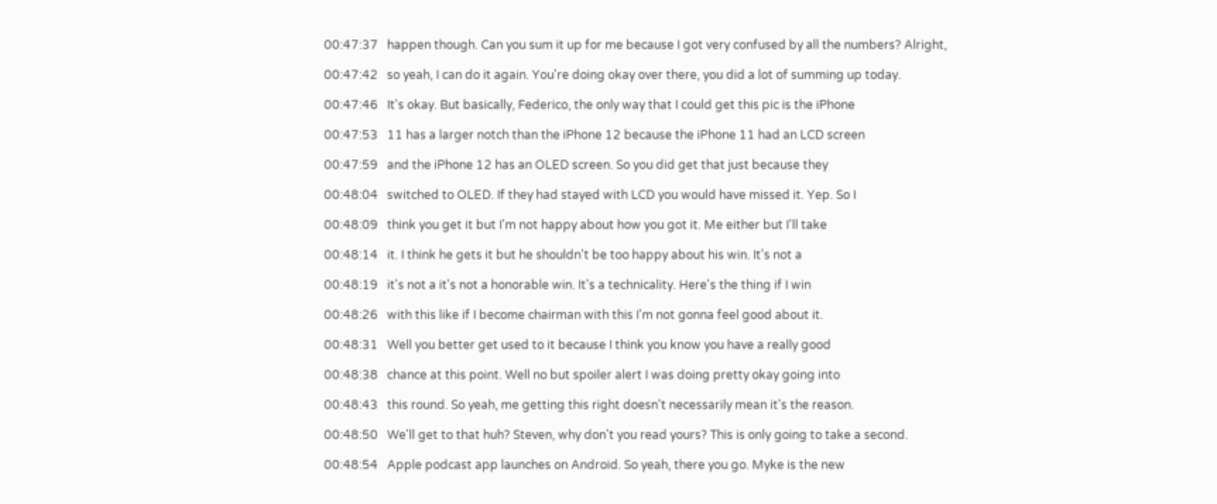00:47:37   happen though. Can you sum it up for me because I got very confused by all the numbers? Alright,

00:47:42   so yeah, I can do it again. You're doing okay over there, you did a lot of summing up today.

00:47:46   It's okay. But basically, Federico, the only way that I could get this pic is the iPhone

00:47:53   11 has a larger notch than the iPhone 12 because the iPhone 11 had an LCD screen

00:47:59   and the iPhone 12 has an OLED screen. So you did get that just because they

00:48:04   switched to OLED. If they had stayed with LCD you would have missed it. Yep. So I

00:48:09   think you get it but I'm not happy about how you got it. Me either but I'll take

00:48:14   it. I think he gets it but he shouldn't be too happy about his win. It's not a

00:48:19   it's not a it's not a honorable win. It's a technicality. Here's the thing if I win

00:48:26   with this like if I become chairman with this I'm not gonna feel good about it.

00:48:31   Well you better get used to it because I think you know you have a really good

00:48:38   chance at this point. Well no but spoiler alert I was doing pretty okay going into

00:48:43   this round. So yeah, me getting this right doesn't necessarily mean it's the reason.

00:48:50   We'll get to that huh? Steven, why don't you read yours? This is only going to take a second.

00:48:54   Apple podcast app launches on Android. So yeah, there you go. Myke is the new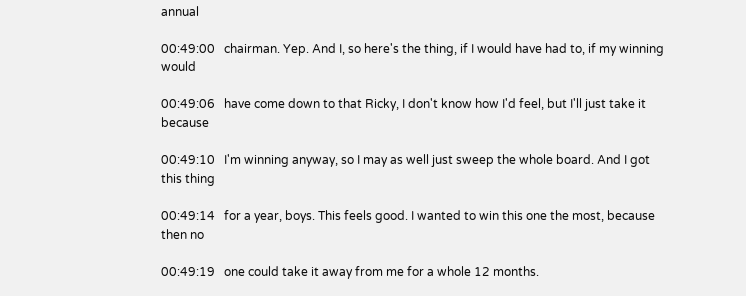annual

00:49:00   chairman. Yep. And I, so here's the thing, if I would have had to, if my winning would

00:49:06   have come down to that Ricky, I don't know how I'd feel, but I'll just take it because

00:49:10   I'm winning anyway, so I may as well just sweep the whole board. And I got this thing

00:49:14   for a year, boys. This feels good. I wanted to win this one the most, because then no

00:49:19   one could take it away from me for a whole 12 months.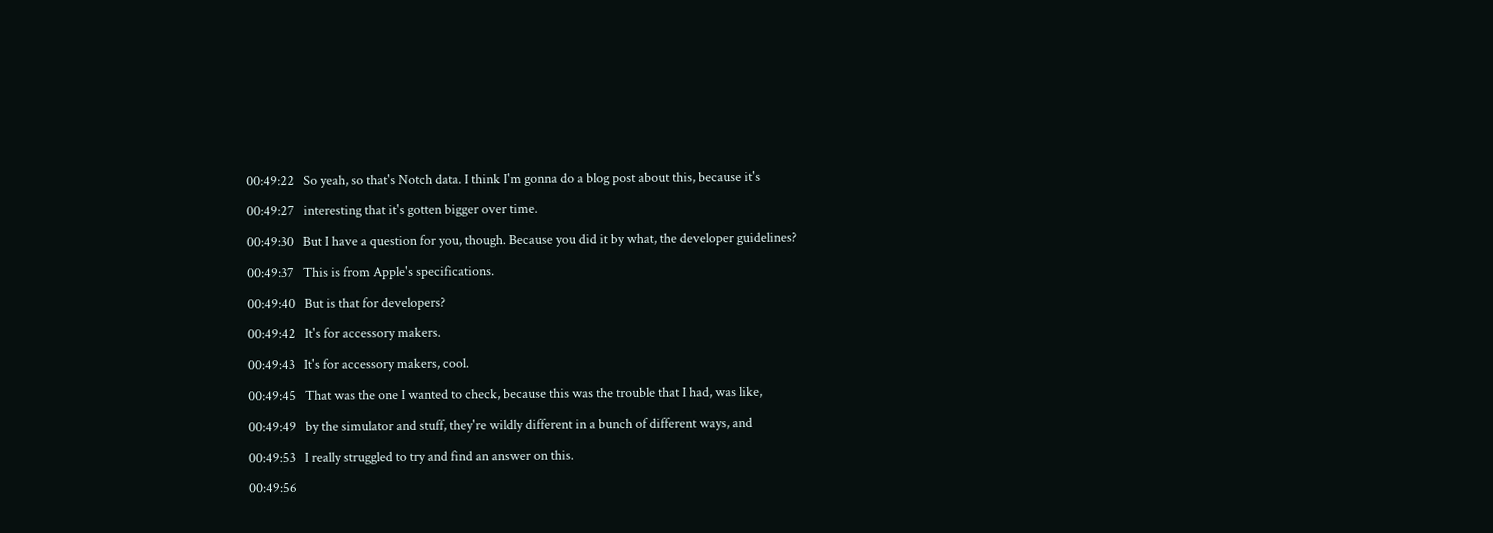00:49:22   So yeah, so that's Notch data. I think I'm gonna do a blog post about this, because it's

00:49:27   interesting that it's gotten bigger over time.

00:49:30   But I have a question for you, though. Because you did it by what, the developer guidelines?

00:49:37   This is from Apple's specifications.

00:49:40   But is that for developers?

00:49:42   It's for accessory makers.

00:49:43   It's for accessory makers, cool.

00:49:45   That was the one I wanted to check, because this was the trouble that I had, was like,

00:49:49   by the simulator and stuff, they're wildly different in a bunch of different ways, and

00:49:53   I really struggled to try and find an answer on this.

00:49:56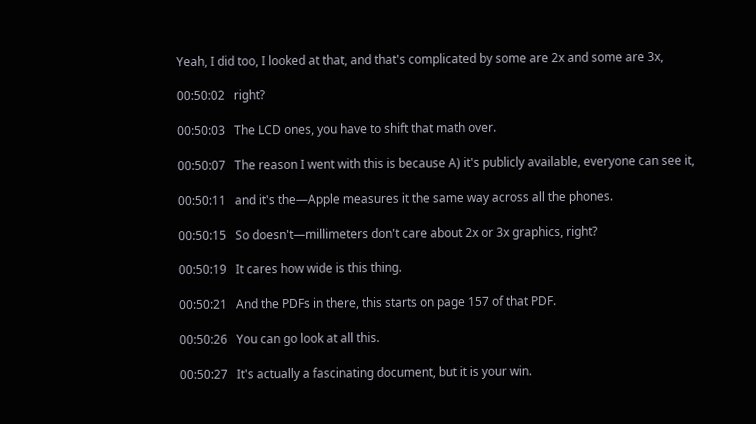Yeah, I did too, I looked at that, and that's complicated by some are 2x and some are 3x,

00:50:02   right?

00:50:03   The LCD ones, you have to shift that math over.

00:50:07   The reason I went with this is because A) it's publicly available, everyone can see it,

00:50:11   and it's the—Apple measures it the same way across all the phones.

00:50:15   So doesn't—millimeters don't care about 2x or 3x graphics, right?

00:50:19   It cares how wide is this thing.

00:50:21   And the PDFs in there, this starts on page 157 of that PDF.

00:50:26   You can go look at all this.

00:50:27   It's actually a fascinating document, but it is your win.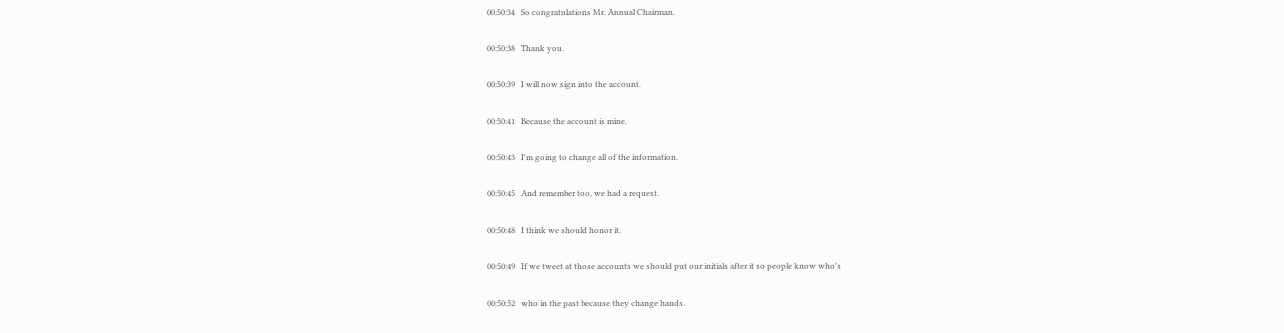00:50:34   So congratulations Mr. Annual Chairman.

00:50:38   Thank you.

00:50:39   I will now sign into the account.

00:50:41   Because the account is mine.

00:50:43   I'm going to change all of the information.

00:50:45   And remember too, we had a request.

00:50:48   I think we should honor it.

00:50:49   If we tweet at those accounts we should put our initials after it so people know who's

00:50:52   who in the past because they change hands.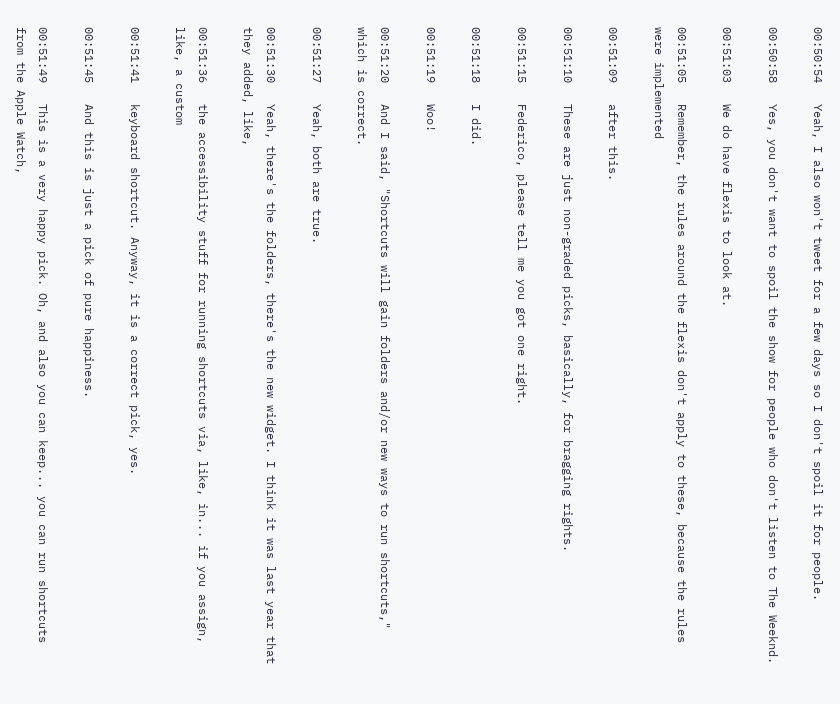00:50:54   Yeah, I also won't tweet for a few days so I don't spoil it for people.

00:50:58   Yes, you don't want to spoil the show for people who don't listen to The Weeknd.

00:51:03   We do have flexis to look at.

00:51:05   Remember, the rules around the flexis don't apply to these, because the rules were implemented

00:51:09   after this.

00:51:10   These are just non-graded picks, basically, for bragging rights.

00:51:15   Federico, please tell me you got one right.

00:51:18   I did.

00:51:19   Woo!

00:51:20   And I said, "Shortcuts will gain folders and/or new ways to run shortcuts," which is correct.

00:51:27   Yeah, both are true.

00:51:30   Yeah, there's the folders, there's the new widget. I think it was last year that they added, like,

00:51:36   the accessibility stuff for running shortcuts via, like, in... if you assign, like, a custom

00:51:41   keyboard shortcut. Anyway, it is a correct pick, yes.

00:51:45   And this is just a pick of pure happiness.

00:51:49   This is a very happy pick. Oh, and also you can keep... you can run shortcuts from the Apple Watch,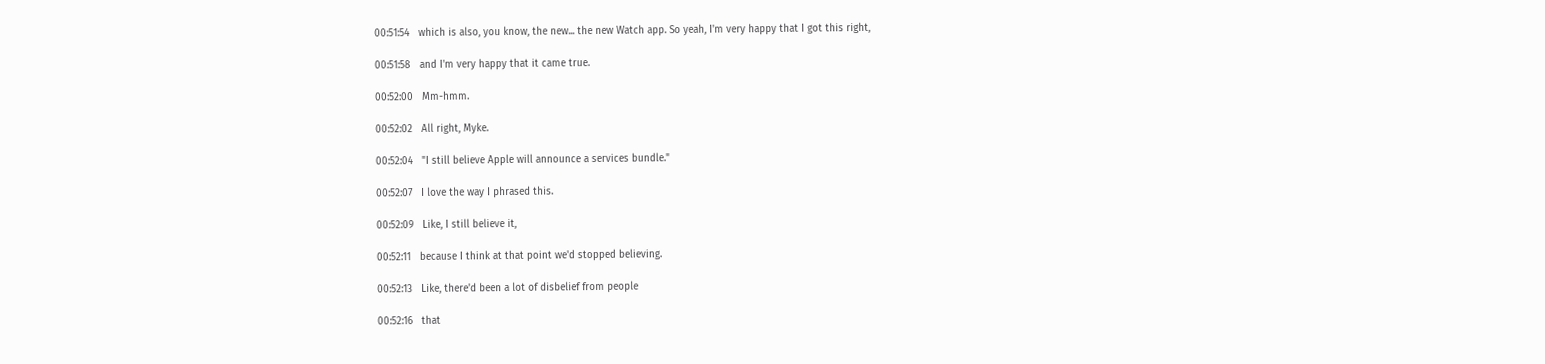00:51:54   which is also, you know, the new... the new Watch app. So yeah, I'm very happy that I got this right,

00:51:58   and I'm very happy that it came true.

00:52:00   Mm-hmm.

00:52:02   All right, Myke.

00:52:04   "I still believe Apple will announce a services bundle."

00:52:07   I love the way I phrased this.

00:52:09   Like, I still believe it,

00:52:11   because I think at that point we'd stopped believing.

00:52:13   Like, there'd been a lot of disbelief from people

00:52:16   that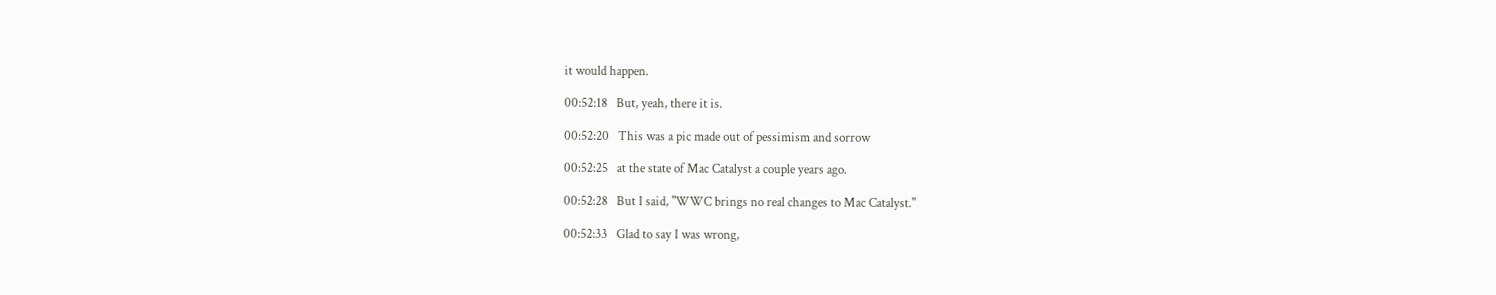it would happen.

00:52:18   But, yeah, there it is.

00:52:20   This was a pic made out of pessimism and sorrow

00:52:25   at the state of Mac Catalyst a couple years ago.

00:52:28   But I said, "WWC brings no real changes to Mac Catalyst."

00:52:33   Glad to say I was wrong,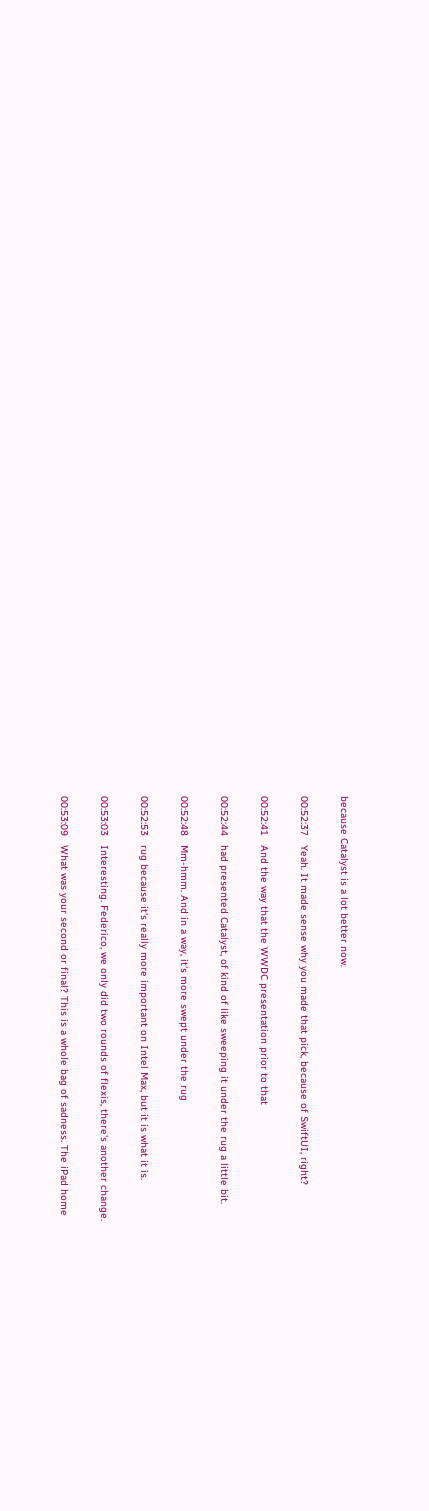because Catalyst is a lot better now.

00:52:37   Yeah. It made sense why you made that pick, because of SwiftUI, right?

00:52:41   And the way that the WWDC presentation prior to that

00:52:44   had presented Catalyst, of kind of like sweeping it under the rug a little bit.

00:52:48   Mm-hmm. And in a way, it's more swept under the rug

00:52:53   rug because it's really more important on Intel Max, but it is what it is.

00:53:03   Interesting. Federico, we only did two rounds of flexis, there's another change.

00:53:09   What was your second or final? This is a whole bag of sadness. The iPad home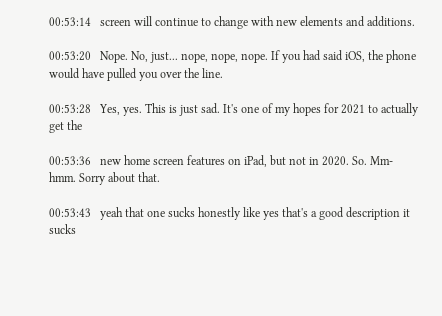00:53:14   screen will continue to change with new elements and additions.

00:53:20   Nope. No, just... nope, nope, nope. If you had said iOS, the phone would have pulled you over the line.

00:53:28   Yes, yes. This is just sad. It's one of my hopes for 2021 to actually get the

00:53:36   new home screen features on iPad, but not in 2020. So. Mm-hmm. Sorry about that.

00:53:43   yeah that one sucks honestly like yes that's a good description it sucks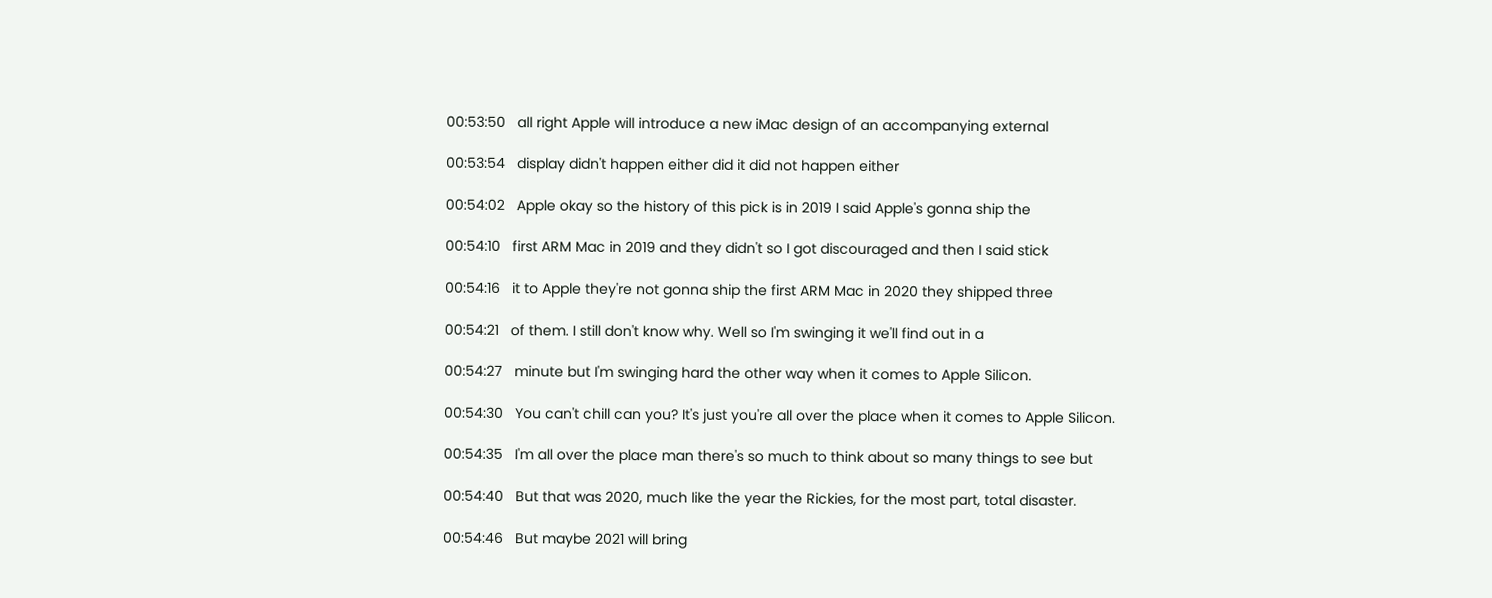00:53:50   all right Apple will introduce a new iMac design of an accompanying external

00:53:54   display didn't happen either did it did not happen either

00:54:02   Apple okay so the history of this pick is in 2019 I said Apple's gonna ship the

00:54:10   first ARM Mac in 2019 and they didn't so I got discouraged and then I said stick

00:54:16   it to Apple they're not gonna ship the first ARM Mac in 2020 they shipped three

00:54:21   of them. I still don't know why. Well so I'm swinging it we'll find out in a

00:54:27   minute but I'm swinging hard the other way when it comes to Apple Silicon.

00:54:30   You can't chill can you? It's just you're all over the place when it comes to Apple Silicon.

00:54:35   I'm all over the place man there's so much to think about so many things to see but

00:54:40   But that was 2020, much like the year the Rickies, for the most part, total disaster.

00:54:46   But maybe 2021 will bring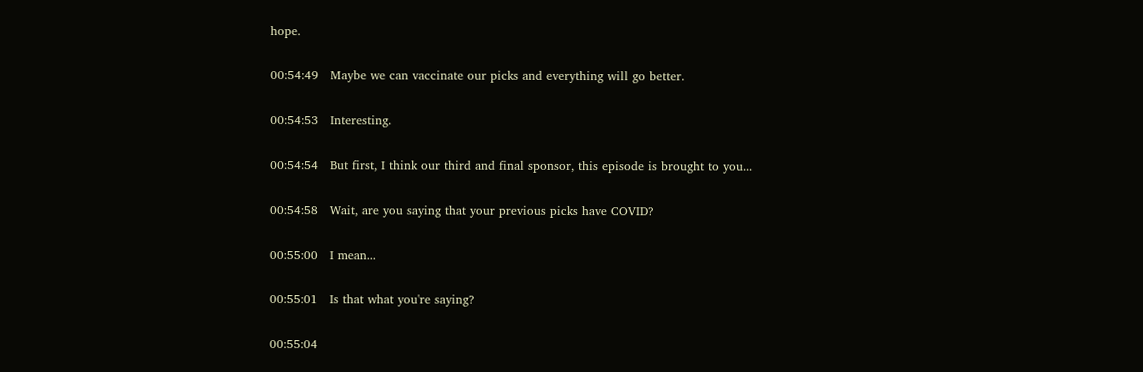hope.

00:54:49   Maybe we can vaccinate our picks and everything will go better.

00:54:53   Interesting.

00:54:54   But first, I think our third and final sponsor, this episode is brought to you...

00:54:58   Wait, are you saying that your previous picks have COVID?

00:55:00   I mean...

00:55:01   Is that what you're saying?

00:55:04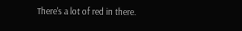There's a lot of red in there.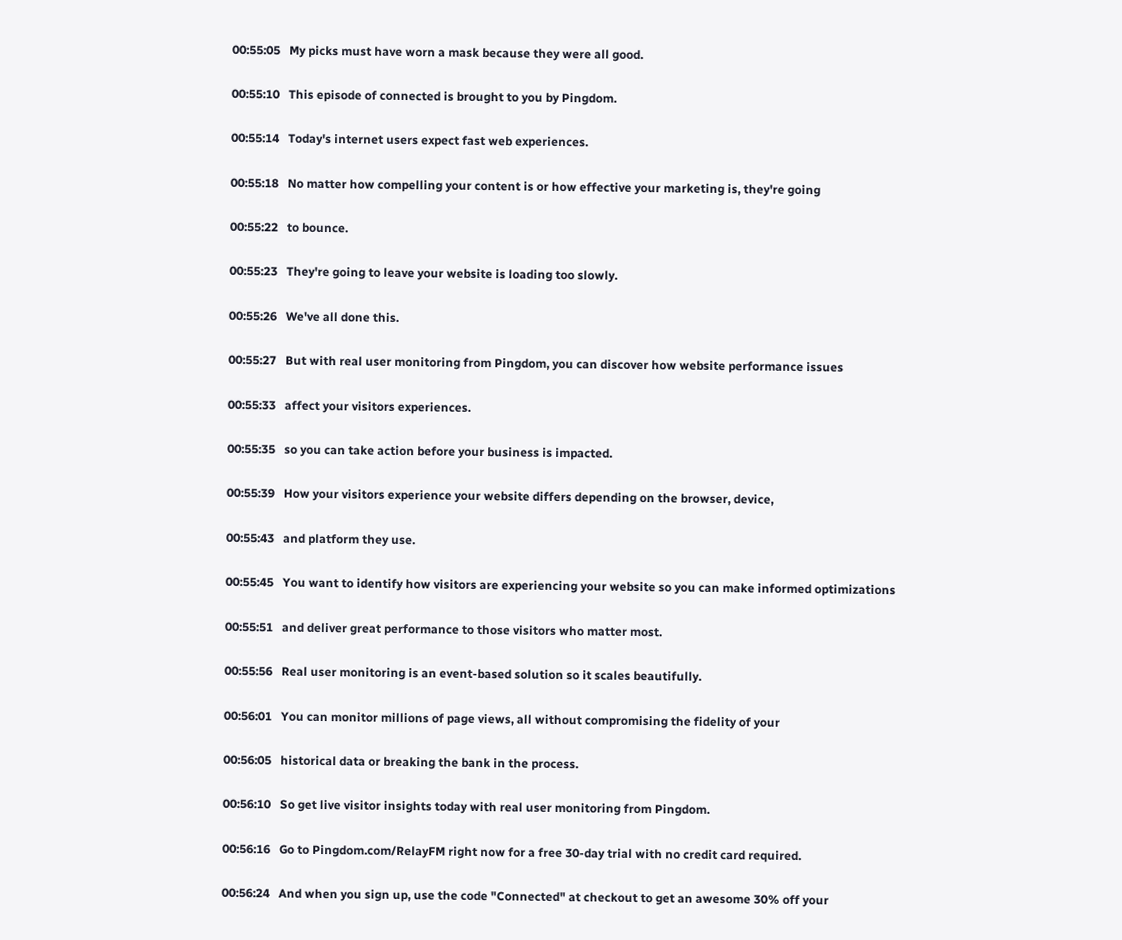00:55:05   My picks must have worn a mask because they were all good.

00:55:10   This episode of connected is brought to you by Pingdom.

00:55:14   Today's internet users expect fast web experiences.

00:55:18   No matter how compelling your content is or how effective your marketing is, they're going

00:55:22   to bounce.

00:55:23   They're going to leave your website is loading too slowly.

00:55:26   We've all done this.

00:55:27   But with real user monitoring from Pingdom, you can discover how website performance issues

00:55:33   affect your visitors experiences.

00:55:35   so you can take action before your business is impacted.

00:55:39   How your visitors experience your website differs depending on the browser, device,

00:55:43   and platform they use.

00:55:45   You want to identify how visitors are experiencing your website so you can make informed optimizations

00:55:51   and deliver great performance to those visitors who matter most.

00:55:56   Real user monitoring is an event-based solution so it scales beautifully.

00:56:01   You can monitor millions of page views, all without compromising the fidelity of your

00:56:05   historical data or breaking the bank in the process.

00:56:10   So get live visitor insights today with real user monitoring from Pingdom.

00:56:16   Go to Pingdom.com/RelayFM right now for a free 30-day trial with no credit card required.

00:56:24   And when you sign up, use the code "Connected" at checkout to get an awesome 30% off your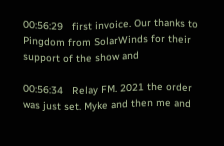00:56:29   first invoice. Our thanks to Pingdom from SolarWinds for their support of the show and

00:56:34   Relay FM. 2021 the order was just set. Myke and then me and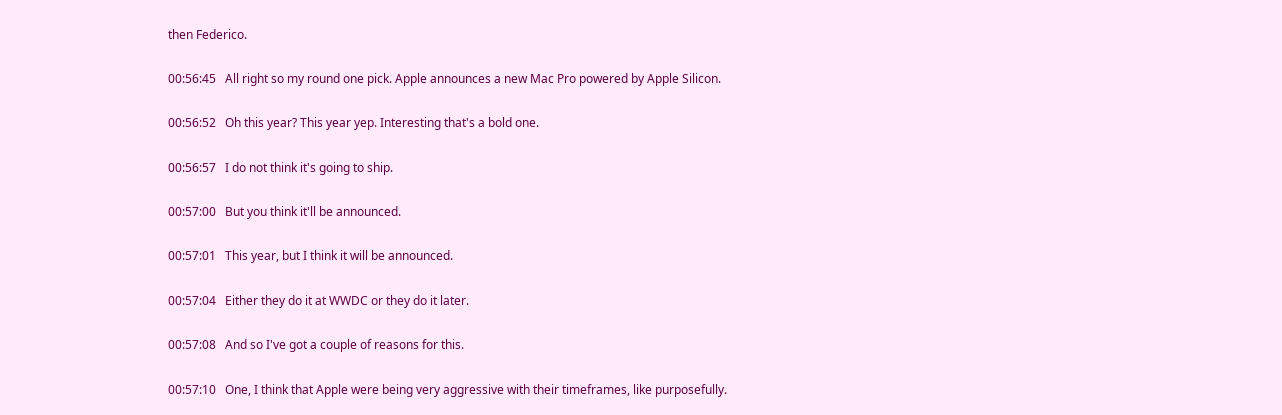then Federico.

00:56:45   All right so my round one pick. Apple announces a new Mac Pro powered by Apple Silicon.

00:56:52   Oh this year? This year yep. Interesting that's a bold one.

00:56:57   I do not think it's going to ship.

00:57:00   But you think it'll be announced.

00:57:01   This year, but I think it will be announced.

00:57:04   Either they do it at WWDC or they do it later.

00:57:08   And so I've got a couple of reasons for this.

00:57:10   One, I think that Apple were being very aggressive with their timeframes, like purposefully.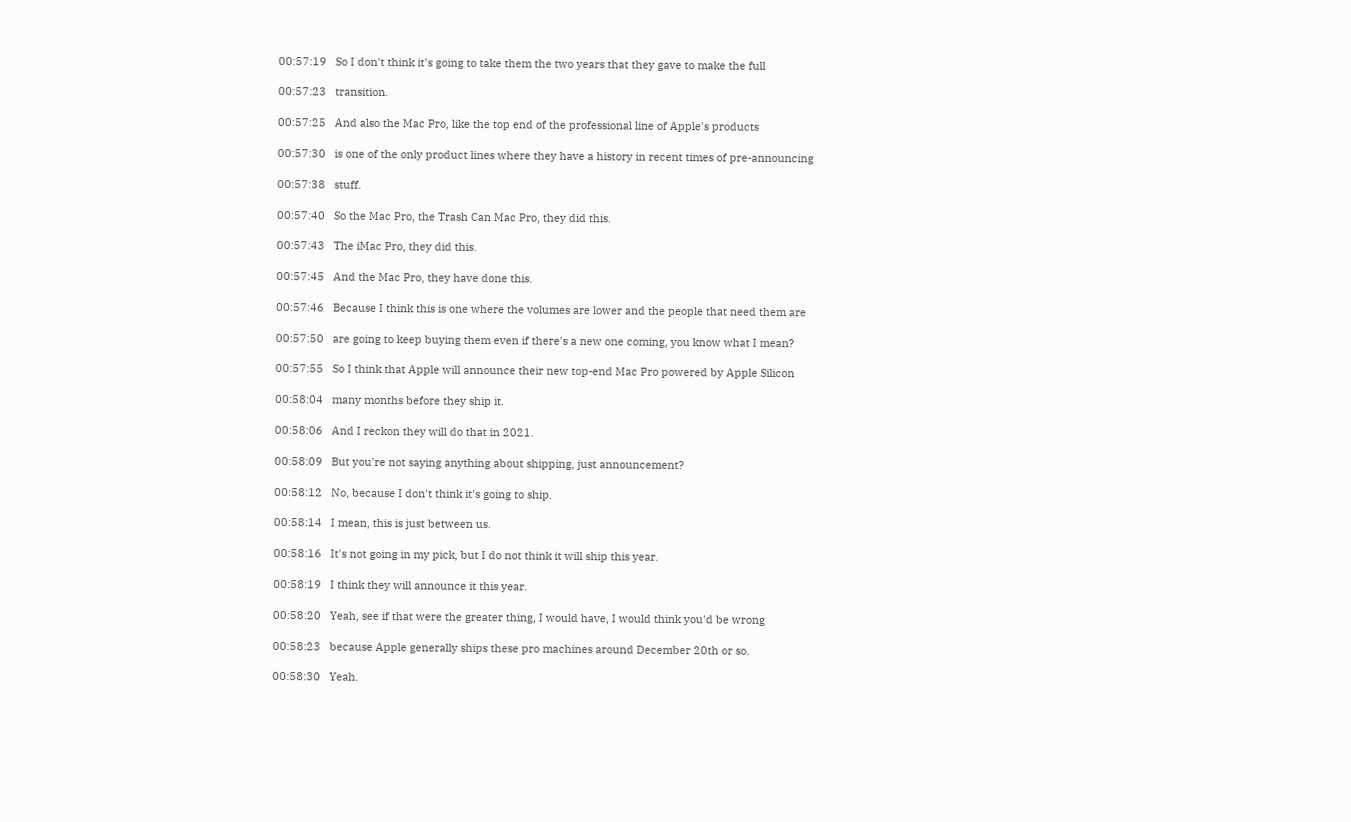00:57:19   So I don't think it's going to take them the two years that they gave to make the full

00:57:23   transition.

00:57:25   And also the Mac Pro, like the top end of the professional line of Apple's products

00:57:30   is one of the only product lines where they have a history in recent times of pre-announcing

00:57:38   stuff.

00:57:40   So the Mac Pro, the Trash Can Mac Pro, they did this.

00:57:43   The iMac Pro, they did this.

00:57:45   And the Mac Pro, they have done this.

00:57:46   Because I think this is one where the volumes are lower and the people that need them are

00:57:50   are going to keep buying them even if there's a new one coming, you know what I mean?

00:57:55   So I think that Apple will announce their new top-end Mac Pro powered by Apple Silicon

00:58:04   many months before they ship it.

00:58:06   And I reckon they will do that in 2021.

00:58:09   But you're not saying anything about shipping, just announcement?

00:58:12   No, because I don't think it's going to ship.

00:58:14   I mean, this is just between us.

00:58:16   It's not going in my pick, but I do not think it will ship this year.

00:58:19   I think they will announce it this year.

00:58:20   Yeah, see if that were the greater thing, I would have, I would think you'd be wrong

00:58:23   because Apple generally ships these pro machines around December 20th or so.

00:58:30   Yeah.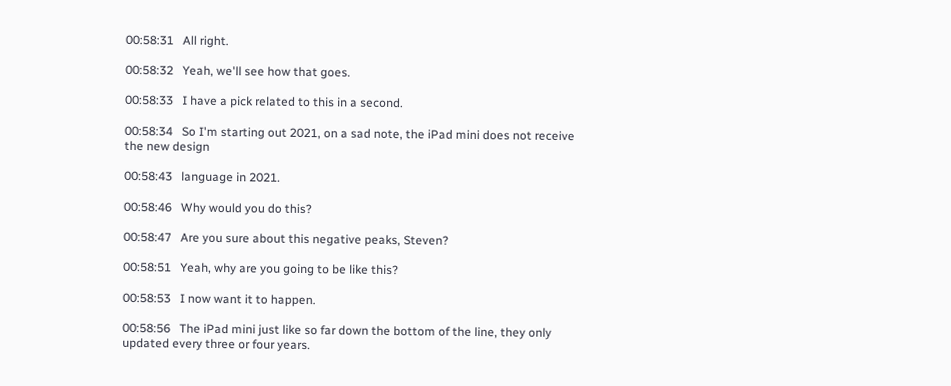00:58:31   All right.

00:58:32   Yeah, we'll see how that goes.

00:58:33   I have a pick related to this in a second.

00:58:34   So I'm starting out 2021, on a sad note, the iPad mini does not receive the new design

00:58:43   language in 2021.

00:58:46   Why would you do this?

00:58:47   Are you sure about this negative peaks, Steven?

00:58:51   Yeah, why are you going to be like this?

00:58:53   I now want it to happen.

00:58:56   The iPad mini just like so far down the bottom of the line, they only updated every three or four years.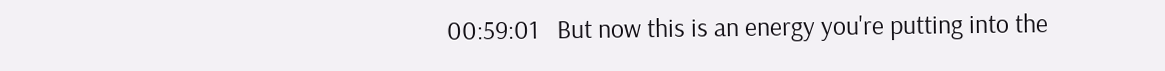00:59:01   But now this is an energy you're putting into the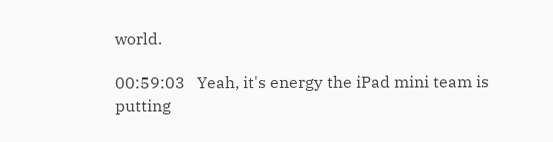world.

00:59:03   Yeah, it's energy the iPad mini team is putting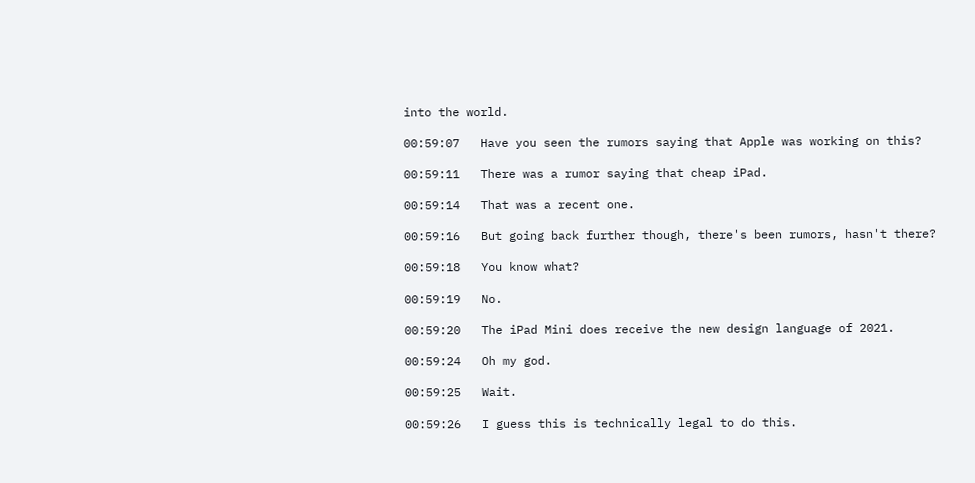into the world.

00:59:07   Have you seen the rumors saying that Apple was working on this?

00:59:11   There was a rumor saying that cheap iPad.

00:59:14   That was a recent one.

00:59:16   But going back further though, there's been rumors, hasn't there?

00:59:18   You know what?

00:59:19   No.

00:59:20   The iPad Mini does receive the new design language of 2021.

00:59:24   Oh my god.

00:59:25   Wait.

00:59:26   I guess this is technically legal to do this.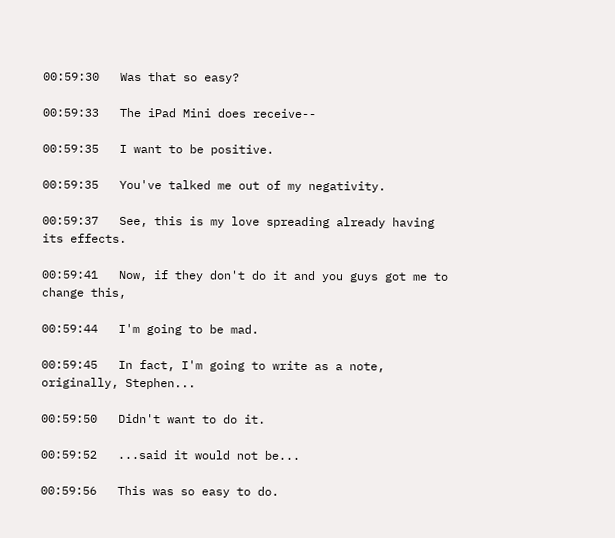00:59:30   Was that so easy?

00:59:33   The iPad Mini does receive--

00:59:35   I want to be positive.

00:59:35   You've talked me out of my negativity.

00:59:37   See, this is my love spreading already having its effects.

00:59:41   Now, if they don't do it and you guys got me to change this,

00:59:44   I'm going to be mad.

00:59:45   In fact, I'm going to write as a note, originally, Stephen...

00:59:50   Didn't want to do it.

00:59:52   ...said it would not be...

00:59:56   This was so easy to do.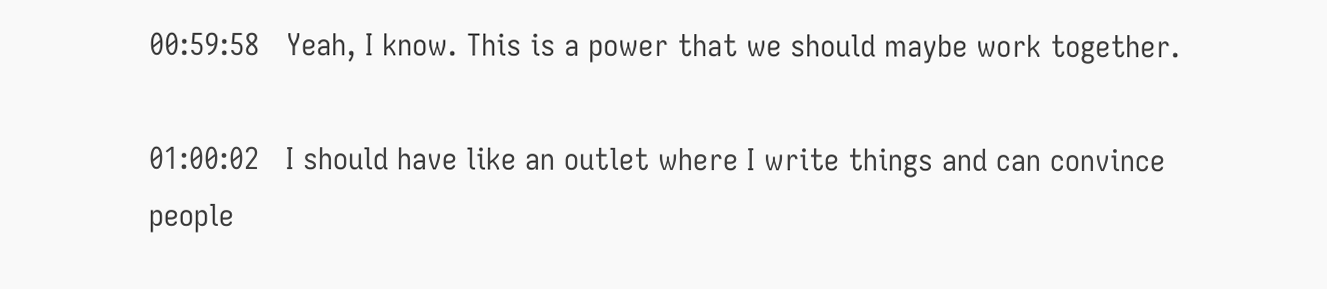00:59:58   Yeah, I know. This is a power that we should maybe work together.

01:00:02   I should have like an outlet where I write things and can convince people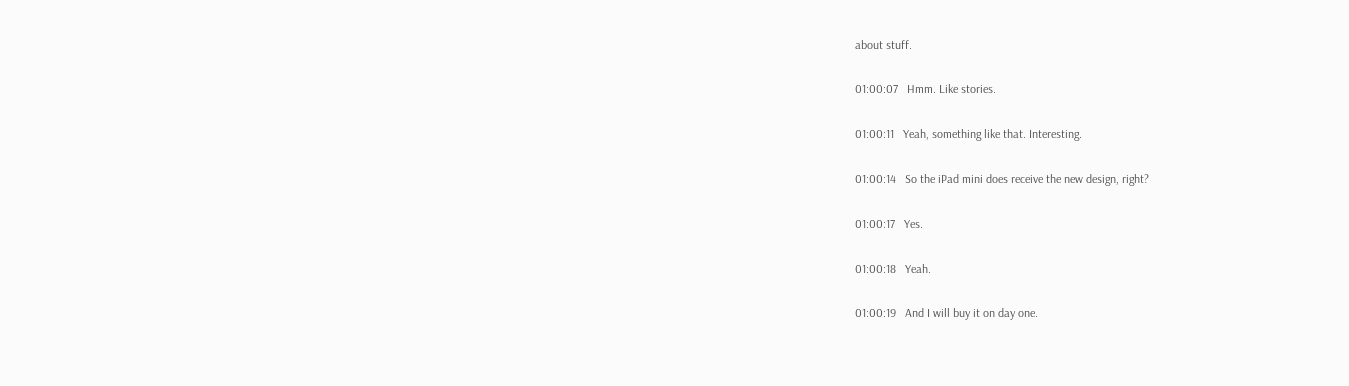about stuff.

01:00:07   Hmm. Like stories.

01:00:11   Yeah, something like that. Interesting.

01:00:14   So the iPad mini does receive the new design, right?

01:00:17   Yes.

01:00:18   Yeah.

01:00:19   And I will buy it on day one.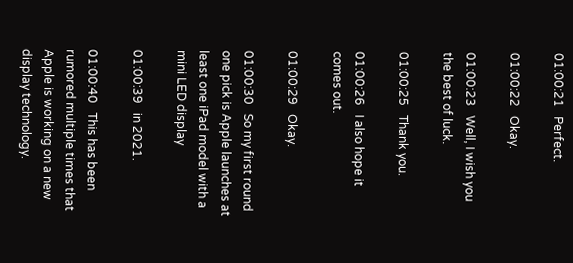01:00:21   Perfect.

01:00:22   Okay.

01:00:23   Well, I wish you the best of luck.

01:00:25   Thank you.

01:00:26   I also hope it comes out.

01:00:29   Okay.

01:00:30   So my first round one pick is Apple launches at least one iPad model with a mini LED display

01:00:39   in 2021.

01:00:40   This has been rumored multiple times that Apple is working on a new display technology.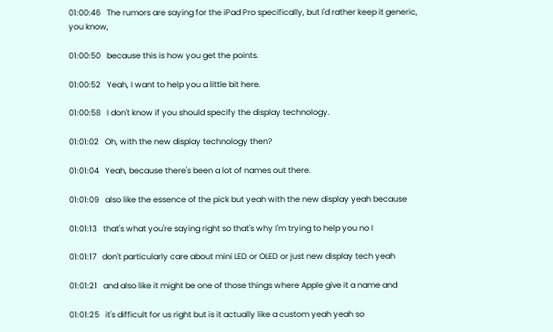01:00:46   The rumors are saying for the iPad Pro specifically, but I'd rather keep it generic, you know,

01:00:50   because this is how you get the points.

01:00:52   Yeah, I want to help you a little bit here.

01:00:58   I don't know if you should specify the display technology.

01:01:02   Oh, with the new display technology then?

01:01:04   Yeah, because there's been a lot of names out there.

01:01:09   also like the essence of the pick but yeah with the new display yeah because

01:01:13   that's what you're saying right so that's why I'm trying to help you no I

01:01:17   don't particularly care about mini LED or OLED or just new display tech yeah

01:01:21   and also like it might be one of those things where Apple give it a name and

01:01:25   it's difficult for us right but is it actually like a custom yeah yeah so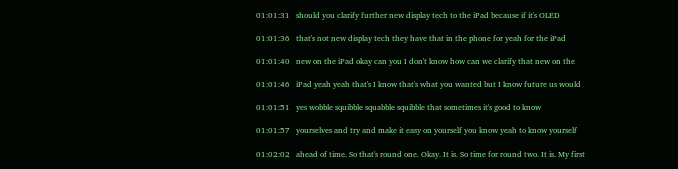01:01:31   should you clarify further new display tech to the iPad because if it's OLED

01:01:36   that's not new display tech they have that in the phone for yeah for the iPad

01:01:40   new on the iPad okay can you I don't know how can we clarify that new on the

01:01:46   iPad yeah yeah that's I know that's what you wanted but I know future us would

01:01:51   yes wobble squibble squabble squibble that sometimes it's good to know

01:01:57   yourselves and try and make it easy on yourself you know yeah to know yourself

01:02:02   ahead of time. So that's round one. Okay. It is. So time for round two. It is. My first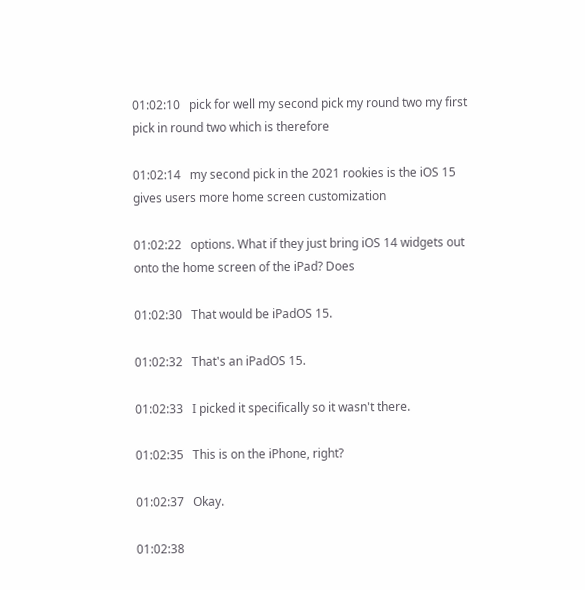01:02:10   pick for well my second pick my round two my first pick in round two which is therefore

01:02:14   my second pick in the 2021 rookies is the iOS 15 gives users more home screen customization

01:02:22   options. What if they just bring iOS 14 widgets out onto the home screen of the iPad? Does

01:02:30   That would be iPadOS 15.

01:02:32   That's an iPadOS 15.

01:02:33   I picked it specifically so it wasn't there.

01:02:35   This is on the iPhone, right?

01:02:37   Okay.

01:02:38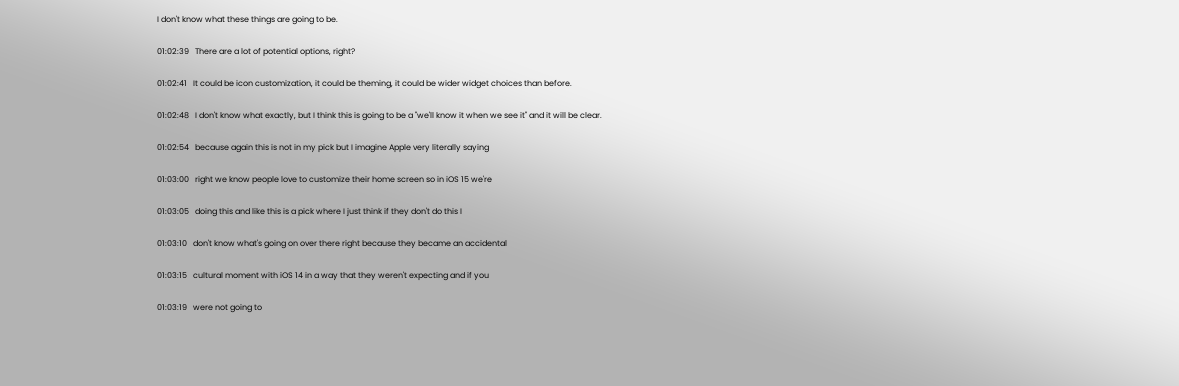I don't know what these things are going to be.

01:02:39   There are a lot of potential options, right?

01:02:41   It could be icon customization, it could be theming, it could be wider widget choices than before.

01:02:48   I don't know what exactly, but I think this is going to be a "we'll know it when we see it" and it will be clear.

01:02:54   because again this is not in my pick but I imagine Apple very literally saying

01:03:00   right we know people love to customize their home screen so in iOS 15 we're

01:03:05   doing this and like this is a pick where I just think if they don't do this I

01:03:10   don't know what's going on over there right because they became an accidental

01:03:15   cultural moment with iOS 14 in a way that they weren't expecting and if you

01:03:19   were not going to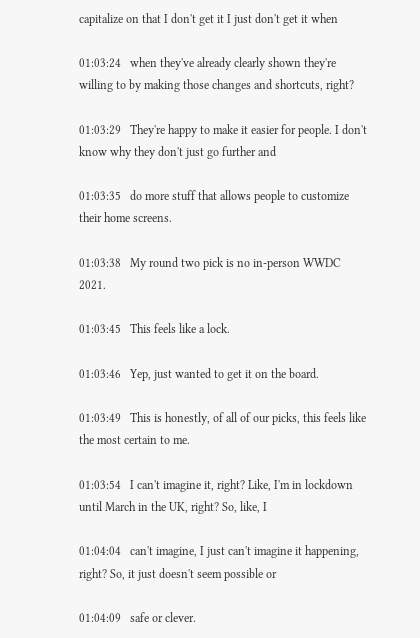capitalize on that I don't get it I just don't get it when

01:03:24   when they've already clearly shown they're willing to by making those changes and shortcuts, right?

01:03:29   They're happy to make it easier for people. I don't know why they don't just go further and

01:03:35   do more stuff that allows people to customize their home screens.

01:03:38   My round two pick is no in-person WWDC 2021.

01:03:45   This feels like a lock.

01:03:46   Yep, just wanted to get it on the board.

01:03:49   This is honestly, of all of our picks, this feels like the most certain to me.

01:03:54   I can't imagine it, right? Like, I'm in lockdown until March in the UK, right? So, like, I

01:04:04   can't imagine, I just can't imagine it happening, right? So, it just doesn't seem possible or

01:04:09   safe or clever.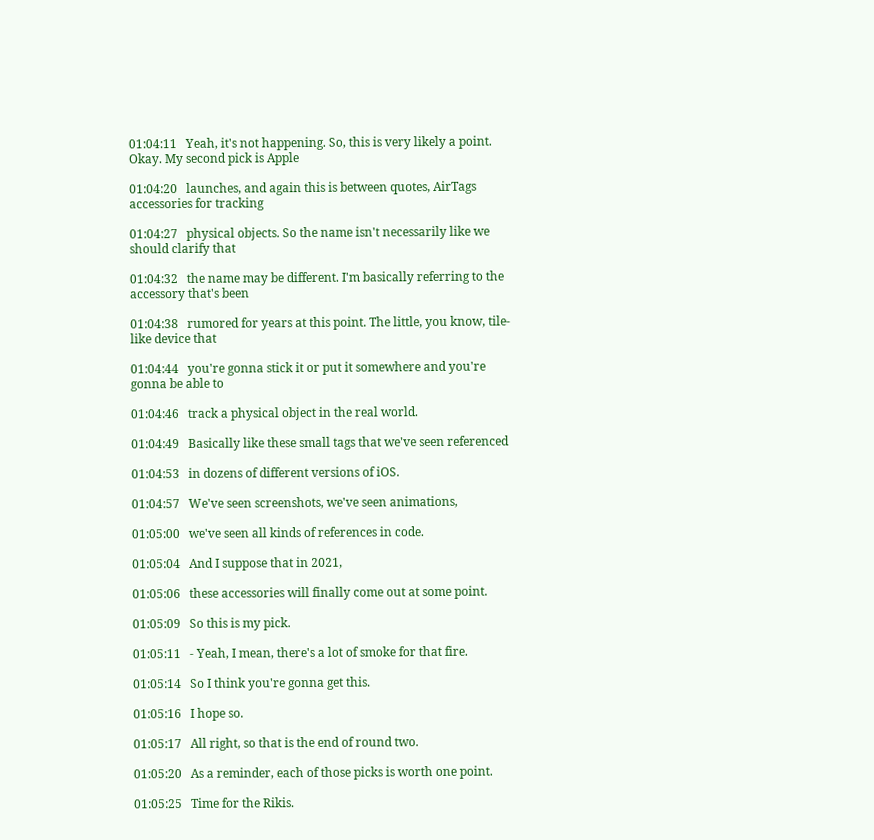01:04:11   Yeah, it's not happening. So, this is very likely a point. Okay. My second pick is Apple

01:04:20   launches, and again this is between quotes, AirTags accessories for tracking

01:04:27   physical objects. So the name isn't necessarily like we should clarify that

01:04:32   the name may be different. I'm basically referring to the accessory that's been

01:04:38   rumored for years at this point. The little, you know, tile-like device that

01:04:44   you're gonna stick it or put it somewhere and you're gonna be able to

01:04:46   track a physical object in the real world.

01:04:49   Basically like these small tags that we've seen referenced

01:04:53   in dozens of different versions of iOS.

01:04:57   We've seen screenshots, we've seen animations,

01:05:00   we've seen all kinds of references in code.

01:05:04   And I suppose that in 2021,

01:05:06   these accessories will finally come out at some point.

01:05:09   So this is my pick.

01:05:11   - Yeah, I mean, there's a lot of smoke for that fire.

01:05:14   So I think you're gonna get this.

01:05:16   I hope so.

01:05:17   All right, so that is the end of round two.

01:05:20   As a reminder, each of those picks is worth one point.

01:05:25   Time for the Rikis.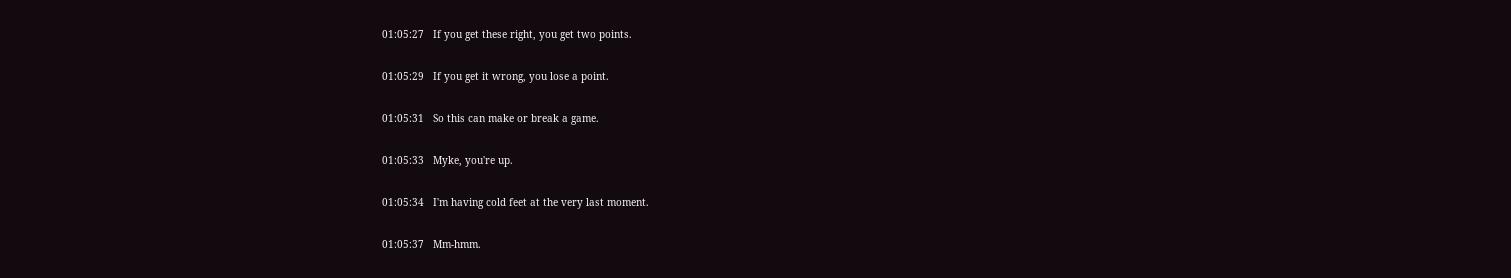01:05:27   If you get these right, you get two points.

01:05:29   If you get it wrong, you lose a point.

01:05:31   So this can make or break a game.

01:05:33   Myke, you're up.

01:05:34   I'm having cold feet at the very last moment.

01:05:37   Mm-hmm.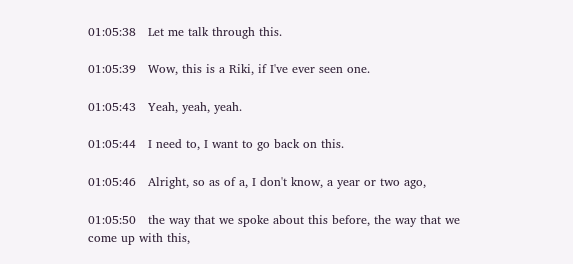01:05:38   Let me talk through this.

01:05:39   Wow, this is a Riki, if I've ever seen one.

01:05:43   Yeah, yeah, yeah.

01:05:44   I need to, I want to go back on this.

01:05:46   Alright, so as of a, I don't know, a year or two ago,

01:05:50   the way that we spoke about this before, the way that we come up with this,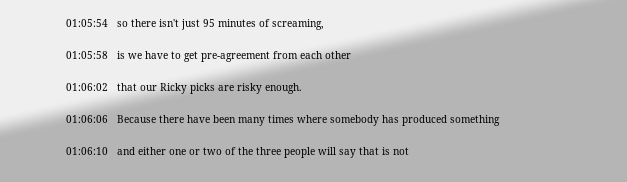01:05:54   so there isn't just 95 minutes of screaming,

01:05:58   is we have to get pre-agreement from each other

01:06:02   that our Ricky picks are risky enough.

01:06:06   Because there have been many times where somebody has produced something

01:06:10   and either one or two of the three people will say that is not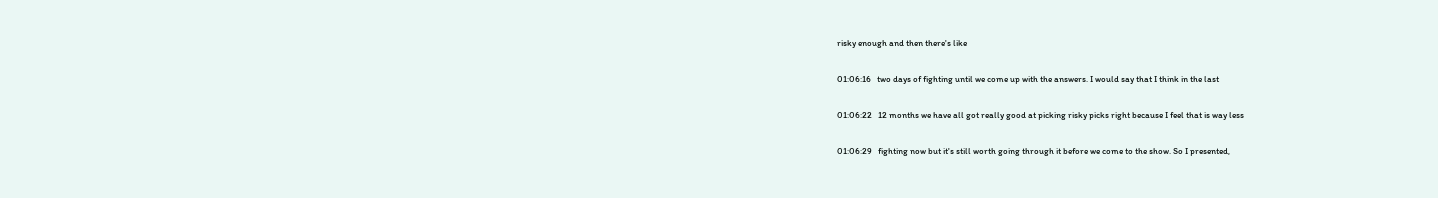risky enough and then there's like

01:06:16   two days of fighting until we come up with the answers. I would say that I think in the last

01:06:22   12 months we have all got really good at picking risky picks right because I feel that is way less

01:06:29   fighting now but it's still worth going through it before we come to the show. So I presented,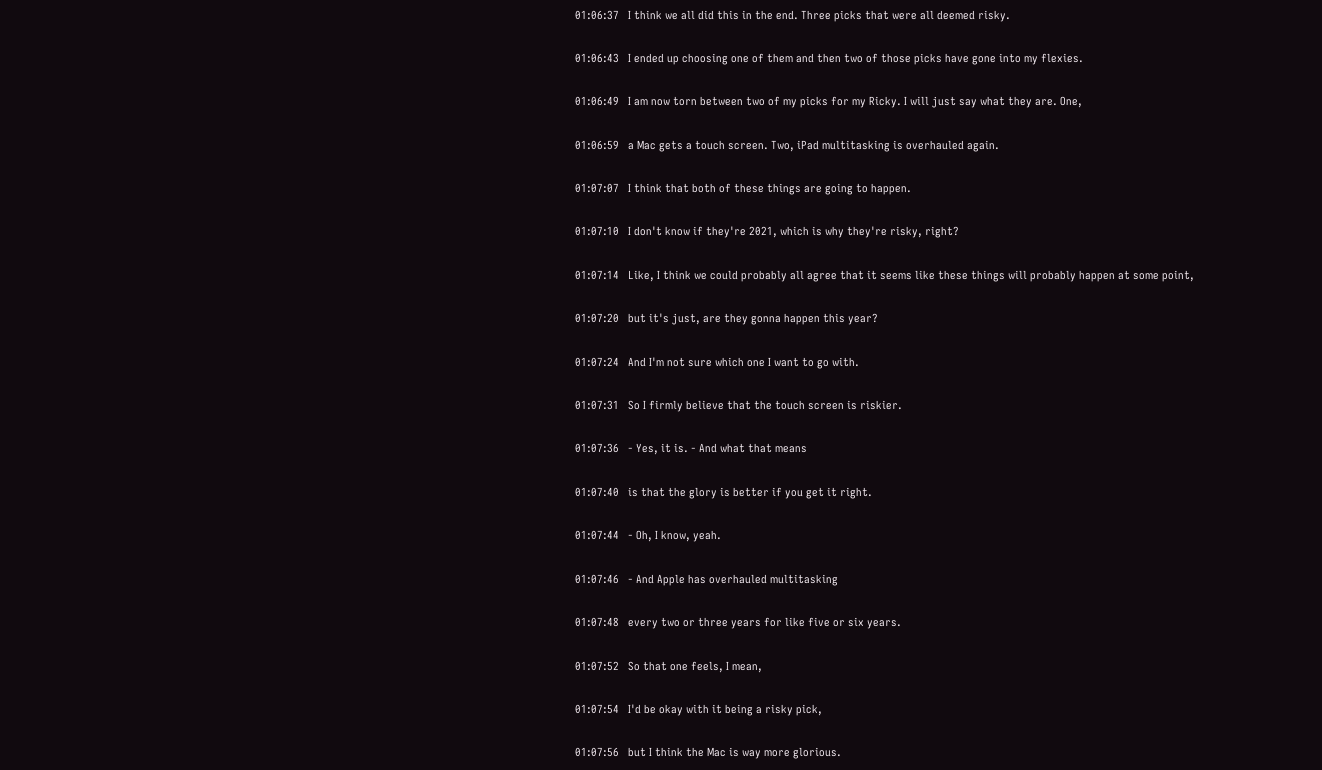01:06:37   I think we all did this in the end. Three picks that were all deemed risky.

01:06:43   I ended up choosing one of them and then two of those picks have gone into my flexies.

01:06:49   I am now torn between two of my picks for my Ricky. I will just say what they are. One,

01:06:59   a Mac gets a touch screen. Two, iPad multitasking is overhauled again.

01:07:07   I think that both of these things are going to happen.

01:07:10   I don't know if they're 2021, which is why they're risky, right?

01:07:14   Like, I think we could probably all agree that it seems like these things will probably happen at some point,

01:07:20   but it's just, are they gonna happen this year?

01:07:24   And I'm not sure which one I want to go with.

01:07:31   So I firmly believe that the touch screen is riskier.

01:07:36   - Yes, it is. - And what that means

01:07:40   is that the glory is better if you get it right.

01:07:44   - Oh, I know, yeah.

01:07:46   - And Apple has overhauled multitasking

01:07:48   every two or three years for like five or six years.

01:07:52   So that one feels, I mean,

01:07:54   I'd be okay with it being a risky pick,

01:07:56   but I think the Mac is way more glorious.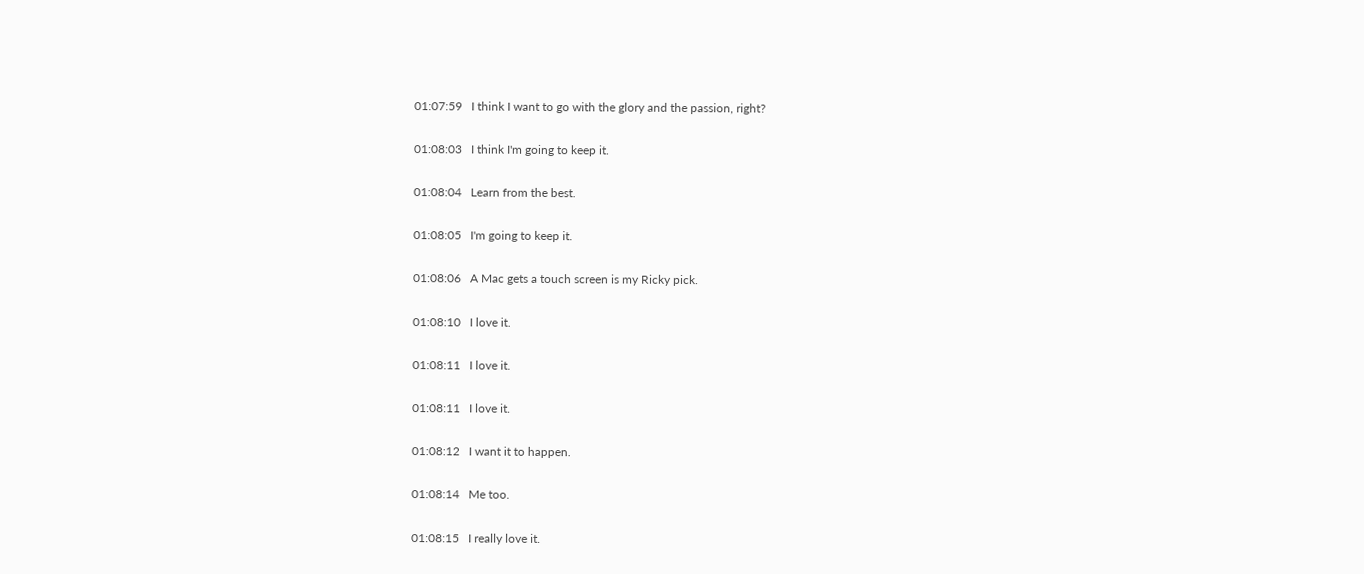01:07:59   I think I want to go with the glory and the passion, right?

01:08:03   I think I'm going to keep it.

01:08:04   Learn from the best.

01:08:05   I'm going to keep it.

01:08:06   A Mac gets a touch screen is my Ricky pick.

01:08:10   I love it.

01:08:11   I love it.

01:08:11   I love it.

01:08:12   I want it to happen.

01:08:14   Me too.

01:08:15   I really love it.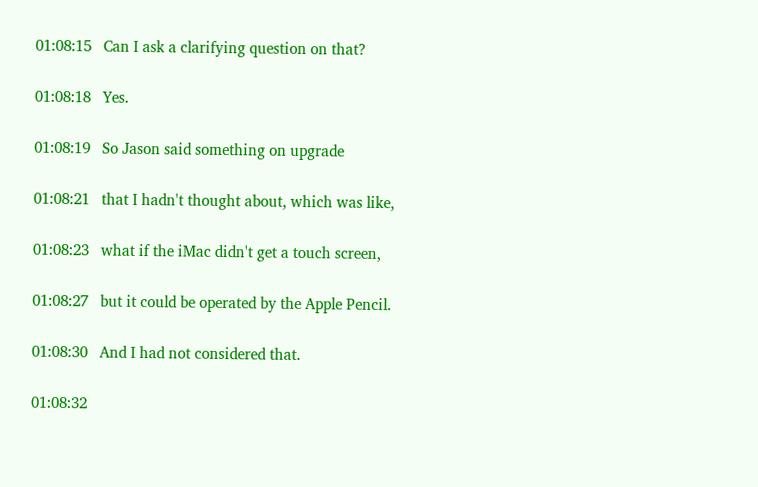01:08:15   Can I ask a clarifying question on that?

01:08:18   Yes.

01:08:19   So Jason said something on upgrade

01:08:21   that I hadn't thought about, which was like,

01:08:23   what if the iMac didn't get a touch screen,

01:08:27   but it could be operated by the Apple Pencil.

01:08:30   And I had not considered that.

01:08:32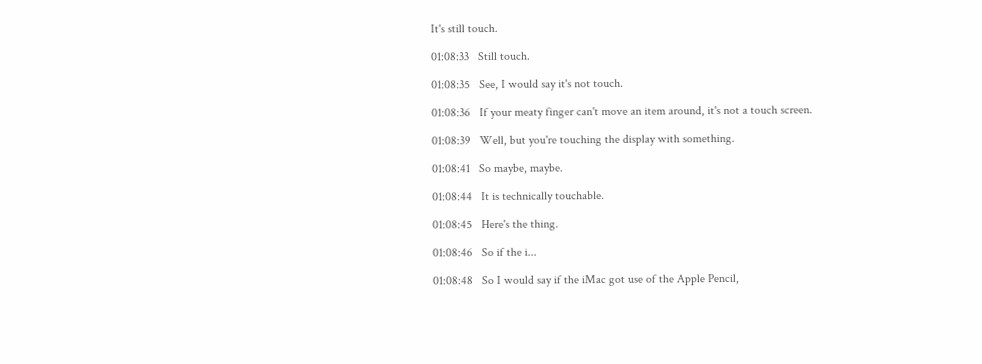It's still touch.

01:08:33   Still touch.

01:08:35   See, I would say it's not touch.

01:08:36   If your meaty finger can't move an item around, it's not a touch screen.

01:08:39   Well, but you're touching the display with something.

01:08:41   So maybe, maybe.

01:08:44   It is technically touchable.

01:08:45   Here's the thing.

01:08:46   So if the i...

01:08:48   So I would say if the iMac got use of the Apple Pencil,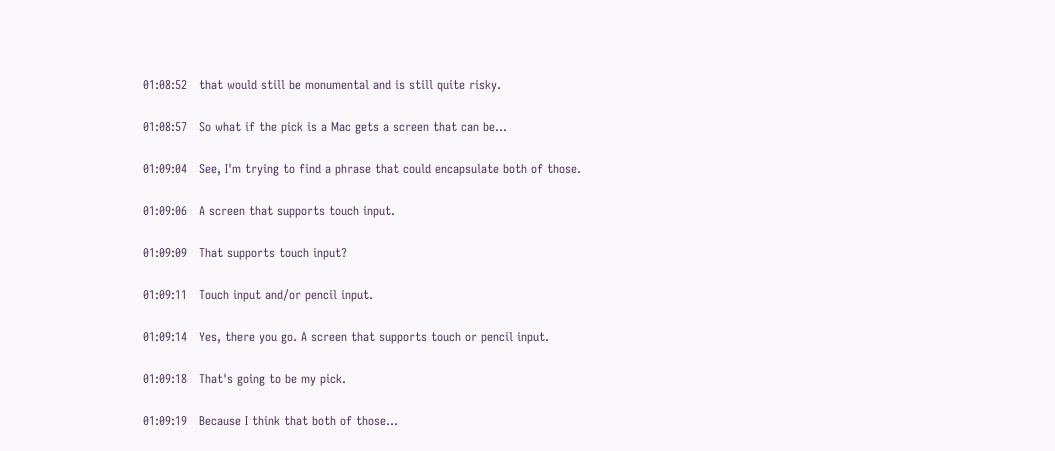01:08:52   that would still be monumental and is still quite risky.

01:08:57   So what if the pick is a Mac gets a screen that can be...

01:09:04   See, I'm trying to find a phrase that could encapsulate both of those.

01:09:06   A screen that supports touch input.

01:09:09   That supports touch input?

01:09:11   Touch input and/or pencil input.

01:09:14   Yes, there you go. A screen that supports touch or pencil input.

01:09:18   That's going to be my pick.

01:09:19   Because I think that both of those...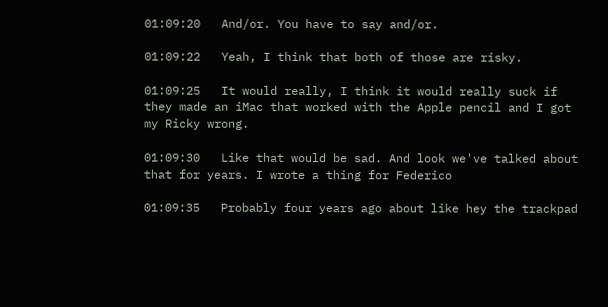01:09:20   And/or. You have to say and/or.

01:09:22   Yeah, I think that both of those are risky.

01:09:25   It would really, I think it would really suck if they made an iMac that worked with the Apple pencil and I got my Ricky wrong.

01:09:30   Like that would be sad. And look we've talked about that for years. I wrote a thing for Federico

01:09:35   Probably four years ago about like hey the trackpad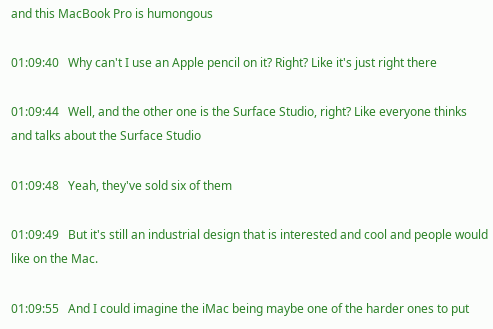and this MacBook Pro is humongous

01:09:40   Why can't I use an Apple pencil on it? Right? Like it's just right there

01:09:44   Well, and the other one is the Surface Studio, right? Like everyone thinks and talks about the Surface Studio

01:09:48   Yeah, they've sold six of them

01:09:49   But it's still an industrial design that is interested and cool and people would like on the Mac.

01:09:55   And I could imagine the iMac being maybe one of the harder ones to put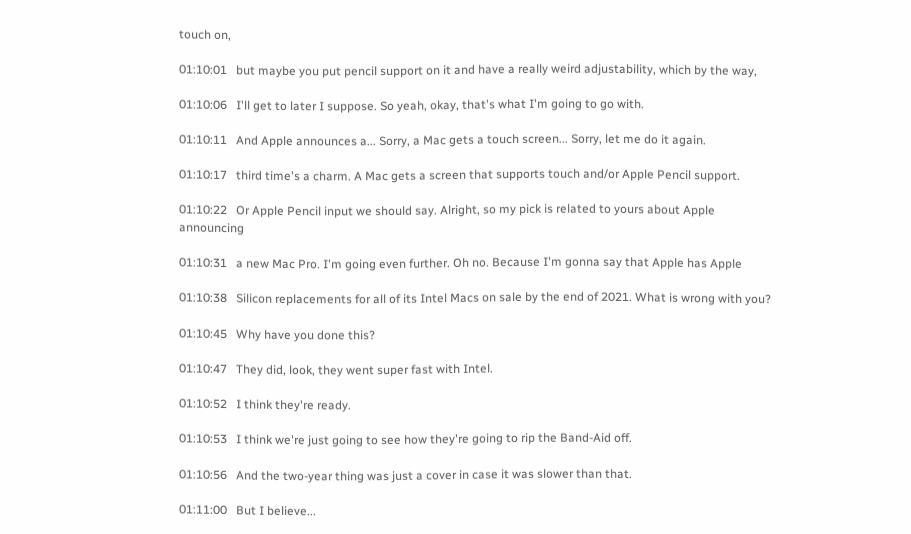touch on,

01:10:01   but maybe you put pencil support on it and have a really weird adjustability, which by the way,

01:10:06   I'll get to later I suppose. So yeah, okay, that's what I'm going to go with.

01:10:11   And Apple announces a... Sorry, a Mac gets a touch screen... Sorry, let me do it again.

01:10:17   third time's a charm. A Mac gets a screen that supports touch and/or Apple Pencil support.

01:10:22   Or Apple Pencil input we should say. Alright, so my pick is related to yours about Apple announcing

01:10:31   a new Mac Pro. I'm going even further. Oh no. Because I'm gonna say that Apple has Apple

01:10:38   Silicon replacements for all of its Intel Macs on sale by the end of 2021. What is wrong with you?

01:10:45   Why have you done this?

01:10:47   They did, look, they went super fast with Intel.

01:10:52   I think they're ready.

01:10:53   I think we're just going to see how they're going to rip the Band-Aid off.

01:10:56   And the two-year thing was just a cover in case it was slower than that.

01:11:00   But I believe...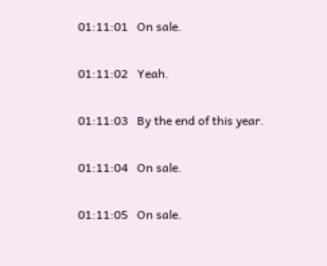01:11:01   On sale.

01:11:02   Yeah.

01:11:03   By the end of this year.

01:11:04   On sale.

01:11:05   On sale.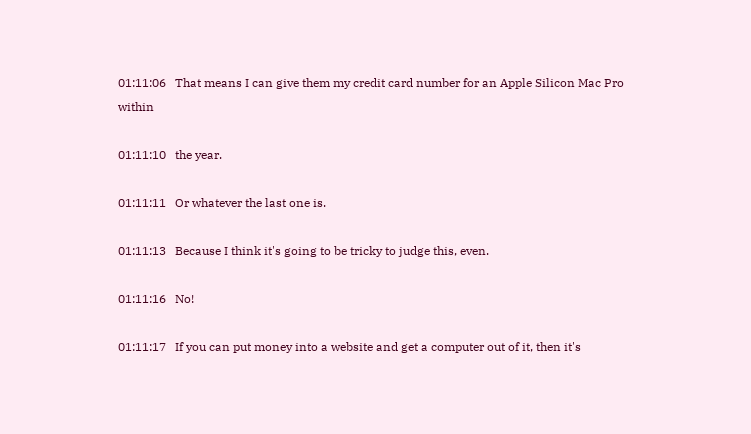01:11:06   That means I can give them my credit card number for an Apple Silicon Mac Pro within

01:11:10   the year.

01:11:11   Or whatever the last one is.

01:11:13   Because I think it's going to be tricky to judge this, even.

01:11:16   No!

01:11:17   If you can put money into a website and get a computer out of it, then it's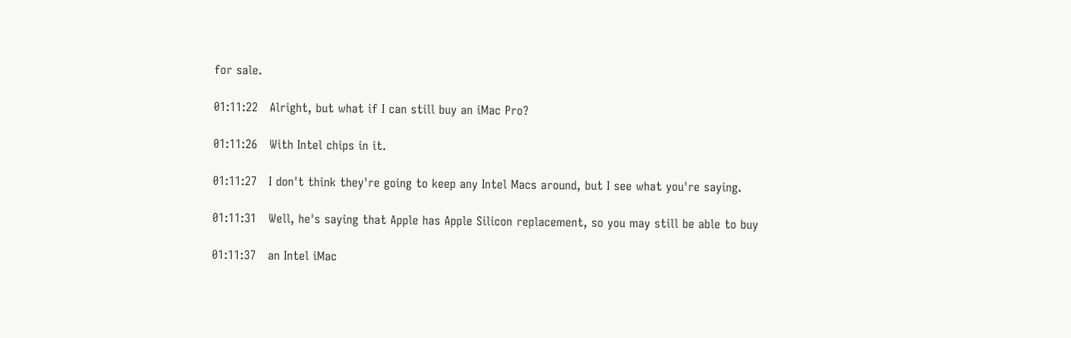for sale.

01:11:22   Alright, but what if I can still buy an iMac Pro?

01:11:26   With Intel chips in it.

01:11:27   I don't think they're going to keep any Intel Macs around, but I see what you're saying.

01:11:31   Well, he's saying that Apple has Apple Silicon replacement, so you may still be able to buy

01:11:37   an Intel iMac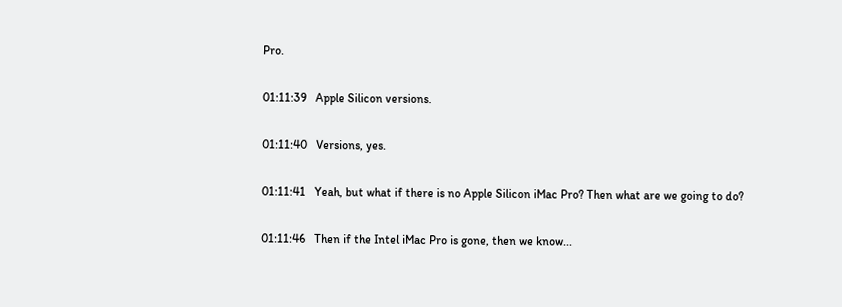Pro.

01:11:39   Apple Silicon versions.

01:11:40   Versions, yes.

01:11:41   Yeah, but what if there is no Apple Silicon iMac Pro? Then what are we going to do?

01:11:46   Then if the Intel iMac Pro is gone, then we know...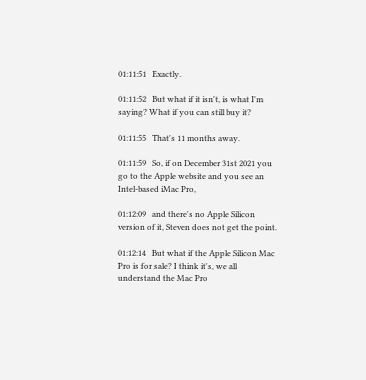01:11:51   Exactly.

01:11:52   But what if it isn't, is what I'm saying? What if you can still buy it?

01:11:55   That's 11 months away.

01:11:59   So, if on December 31st 2021 you go to the Apple website and you see an Intel-based iMac Pro,

01:12:09   and there's no Apple Silicon version of it, Steven does not get the point.

01:12:14   But what if the Apple Silicon Mac Pro is for sale? I think it's, we all understand the Mac Pro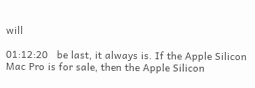will

01:12:20   be last, it always is. If the Apple Silicon Mac Pro is for sale, then the Apple Silicon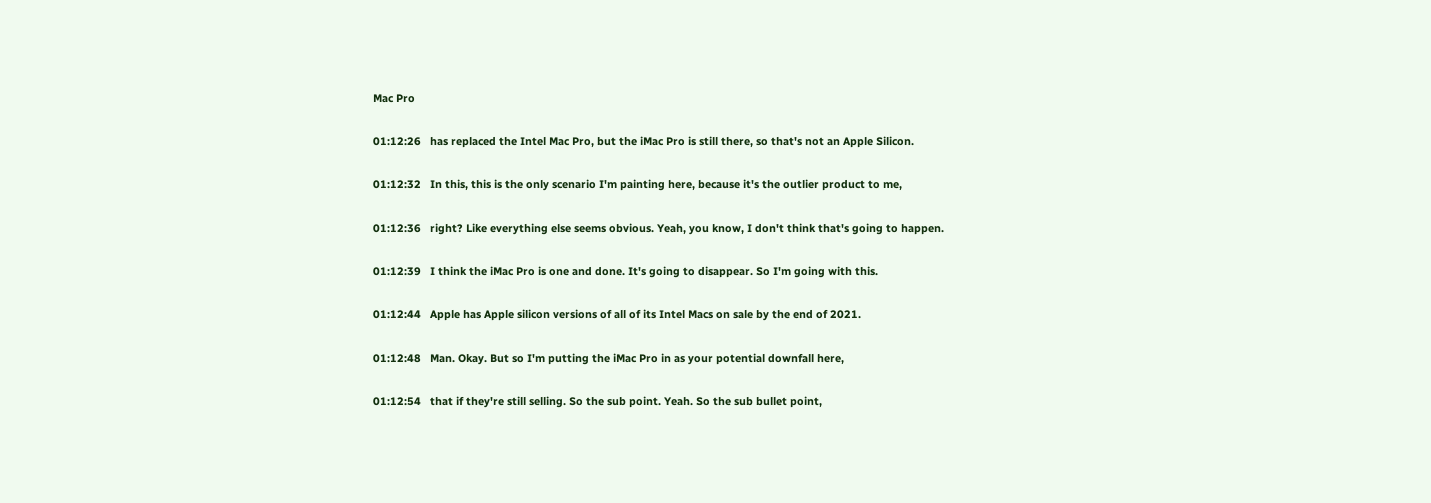Mac Pro

01:12:26   has replaced the Intel Mac Pro, but the iMac Pro is still there, so that's not an Apple Silicon.

01:12:32   In this, this is the only scenario I'm painting here, because it's the outlier product to me,

01:12:36   right? Like everything else seems obvious. Yeah, you know, I don't think that's going to happen.

01:12:39   I think the iMac Pro is one and done. It's going to disappear. So I'm going with this.

01:12:44   Apple has Apple silicon versions of all of its Intel Macs on sale by the end of 2021.

01:12:48   Man. Okay. But so I'm putting the iMac Pro in as your potential downfall here,

01:12:54   that if they're still selling. So the sub point. Yeah. So the sub bullet point,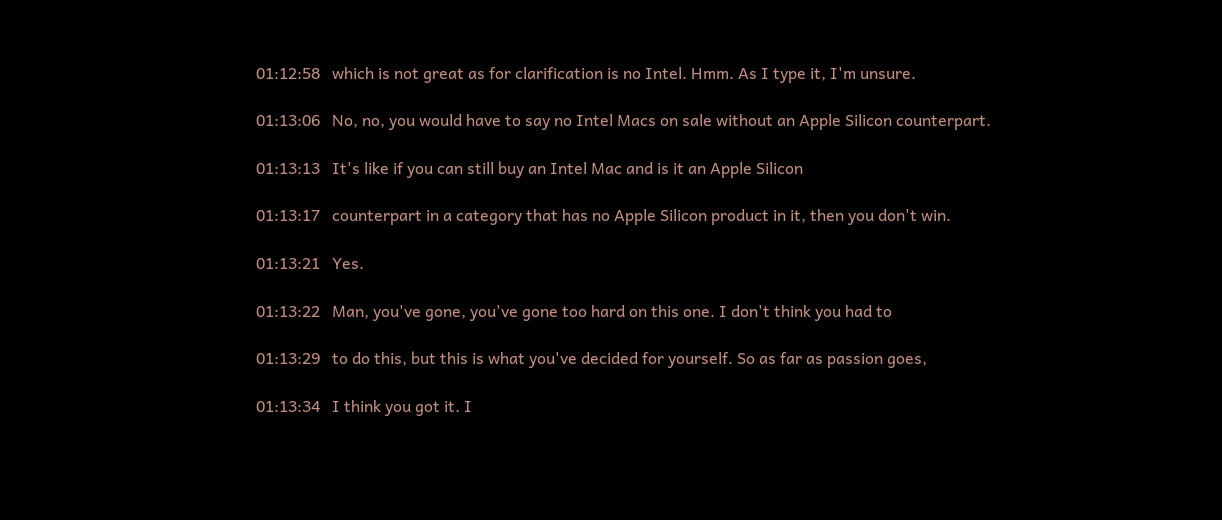01:12:58   which is not great as for clarification is no Intel. Hmm. As I type it, I'm unsure.

01:13:06   No, no, you would have to say no Intel Macs on sale without an Apple Silicon counterpart.

01:13:13   It's like if you can still buy an Intel Mac and is it an Apple Silicon

01:13:17   counterpart in a category that has no Apple Silicon product in it, then you don't win.

01:13:21   Yes.

01:13:22   Man, you've gone, you've gone too hard on this one. I don't think you had to

01:13:29   to do this, but this is what you've decided for yourself. So as far as passion goes,

01:13:34   I think you got it. I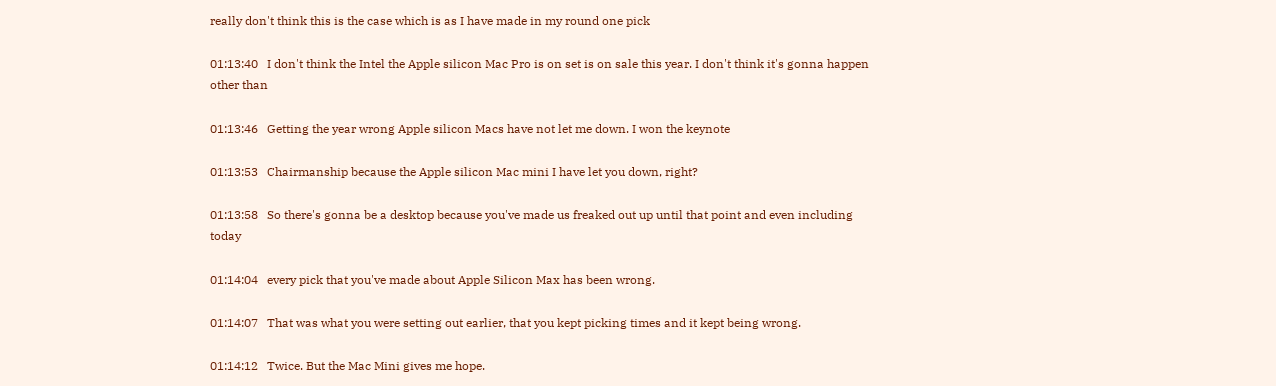really don't think this is the case which is as I have made in my round one pick

01:13:40   I don't think the Intel the Apple silicon Mac Pro is on set is on sale this year. I don't think it's gonna happen other than

01:13:46   Getting the year wrong Apple silicon Macs have not let me down. I won the keynote

01:13:53   Chairmanship because the Apple silicon Mac mini I have let you down, right?

01:13:58   So there's gonna be a desktop because you've made us freaked out up until that point and even including today

01:14:04   every pick that you've made about Apple Silicon Max has been wrong.

01:14:07   That was what you were setting out earlier, that you kept picking times and it kept being wrong.

01:14:12   Twice. But the Mac Mini gives me hope.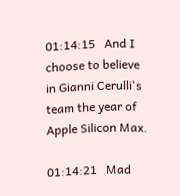01:14:15   And I choose to believe in Gianni Cerulli's team the year of Apple Silicon Max.

01:14:21   Mad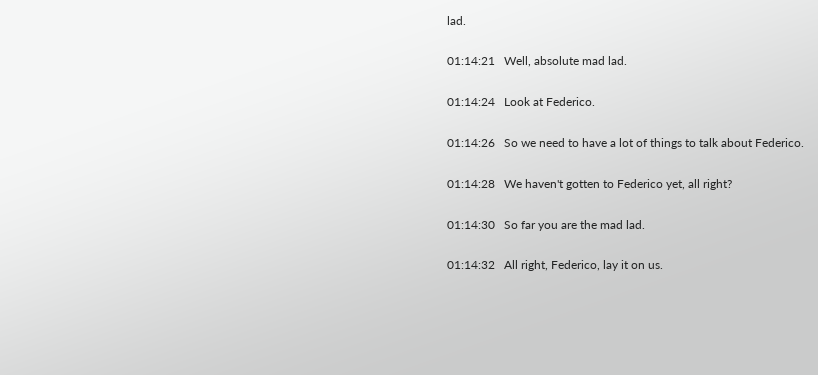lad.

01:14:21   Well, absolute mad lad.

01:14:24   Look at Federico.

01:14:26   So we need to have a lot of things to talk about Federico.

01:14:28   We haven't gotten to Federico yet, all right?

01:14:30   So far you are the mad lad.

01:14:32   All right, Federico, lay it on us.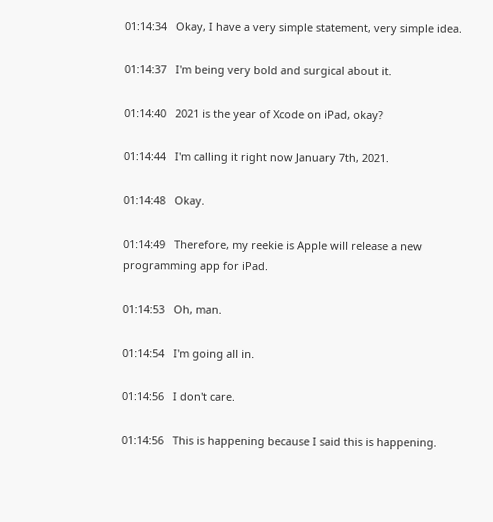01:14:34   Okay, I have a very simple statement, very simple idea.

01:14:37   I'm being very bold and surgical about it.

01:14:40   2021 is the year of Xcode on iPad, okay?

01:14:44   I'm calling it right now January 7th, 2021.

01:14:48   Okay.

01:14:49   Therefore, my reekie is Apple will release a new programming app for iPad.

01:14:53   Oh, man.

01:14:54   I'm going all in.

01:14:56   I don't care.

01:14:56   This is happening because I said this is happening.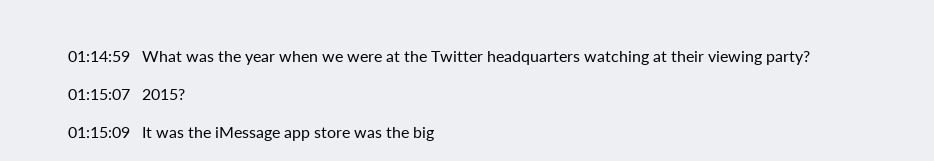01:14:59   What was the year when we were at the Twitter headquarters watching at their viewing party?

01:15:07   2015?

01:15:09   It was the iMessage app store was the big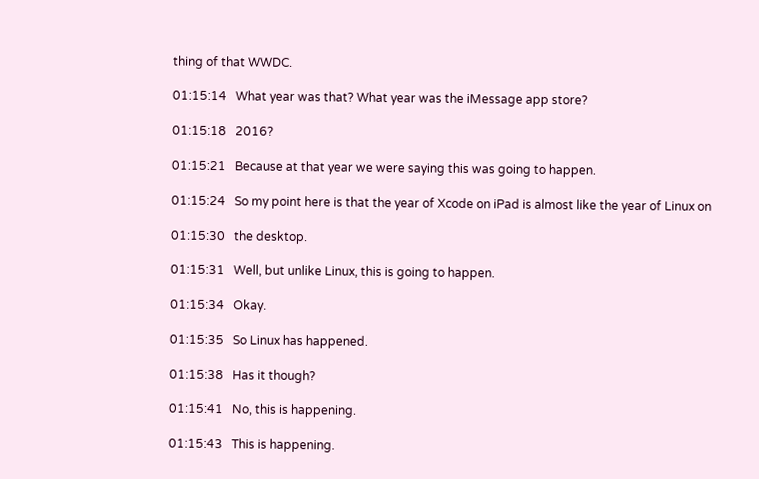thing of that WWDC.

01:15:14   What year was that? What year was the iMessage app store?

01:15:18   2016?

01:15:21   Because at that year we were saying this was going to happen.

01:15:24   So my point here is that the year of Xcode on iPad is almost like the year of Linux on

01:15:30   the desktop.

01:15:31   Well, but unlike Linux, this is going to happen.

01:15:34   Okay.

01:15:35   So Linux has happened.

01:15:38   Has it though?

01:15:41   No, this is happening.

01:15:43   This is happening.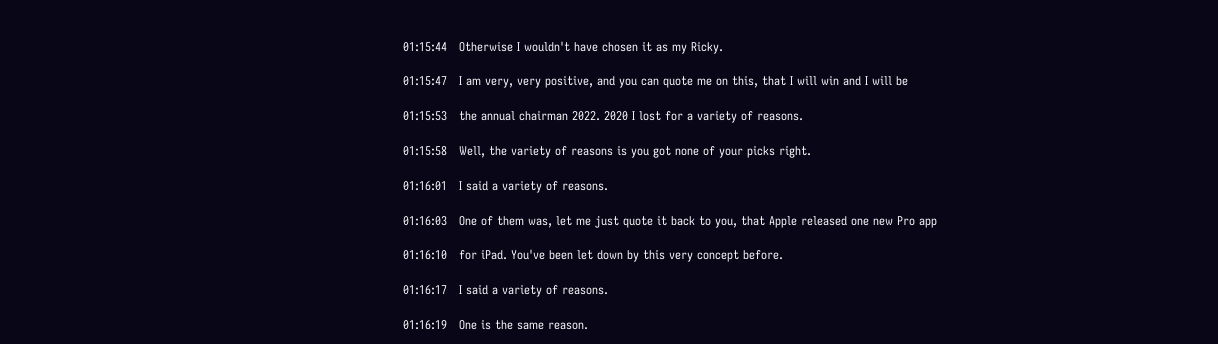01:15:44   Otherwise I wouldn't have chosen it as my Ricky.

01:15:47   I am very, very positive, and you can quote me on this, that I will win and I will be

01:15:53   the annual chairman 2022. 2020 I lost for a variety of reasons.

01:15:58   Well, the variety of reasons is you got none of your picks right.

01:16:01   I said a variety of reasons.

01:16:03   One of them was, let me just quote it back to you, that Apple released one new Pro app

01:16:10   for iPad. You've been let down by this very concept before.

01:16:17   I said a variety of reasons.

01:16:19   One is the same reason.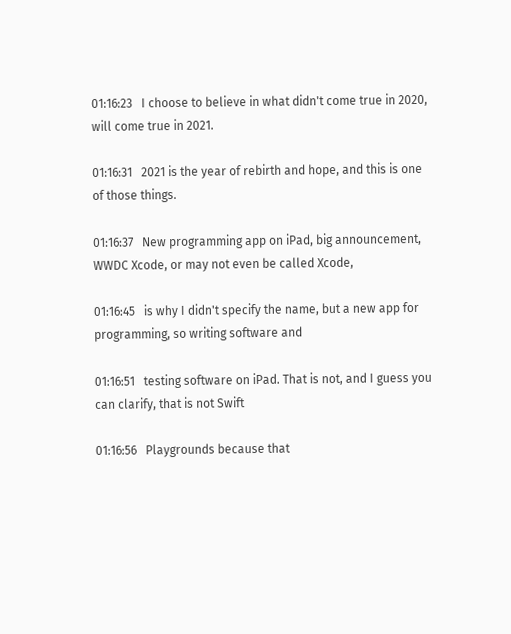01:16:23   I choose to believe in what didn't come true in 2020, will come true in 2021.

01:16:31   2021 is the year of rebirth and hope, and this is one of those things.

01:16:37   New programming app on iPad, big announcement, WWDC Xcode, or may not even be called Xcode,

01:16:45   is why I didn't specify the name, but a new app for programming, so writing software and

01:16:51   testing software on iPad. That is not, and I guess you can clarify, that is not Swift

01:16:56   Playgrounds because that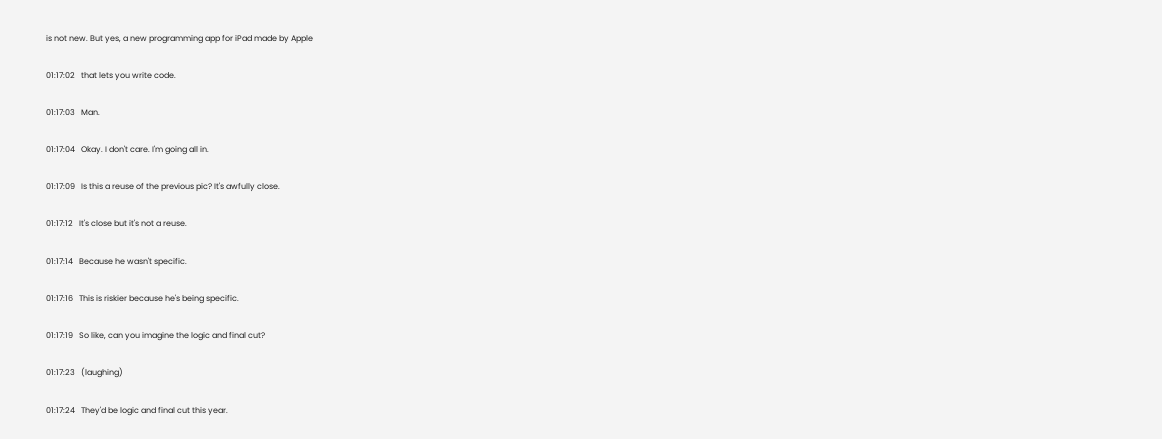is not new. But yes, a new programming app for iPad made by Apple

01:17:02   that lets you write code.

01:17:03   Man.

01:17:04   Okay. I don't care. I'm going all in.

01:17:09   Is this a reuse of the previous pic? It's awfully close.

01:17:12   It's close but it's not a reuse.

01:17:14   Because he wasn't specific.

01:17:16   This is riskier because he's being specific.

01:17:19   So like, can you imagine the logic and final cut?

01:17:23   (laughing)

01:17:24   They'd be logic and final cut this year.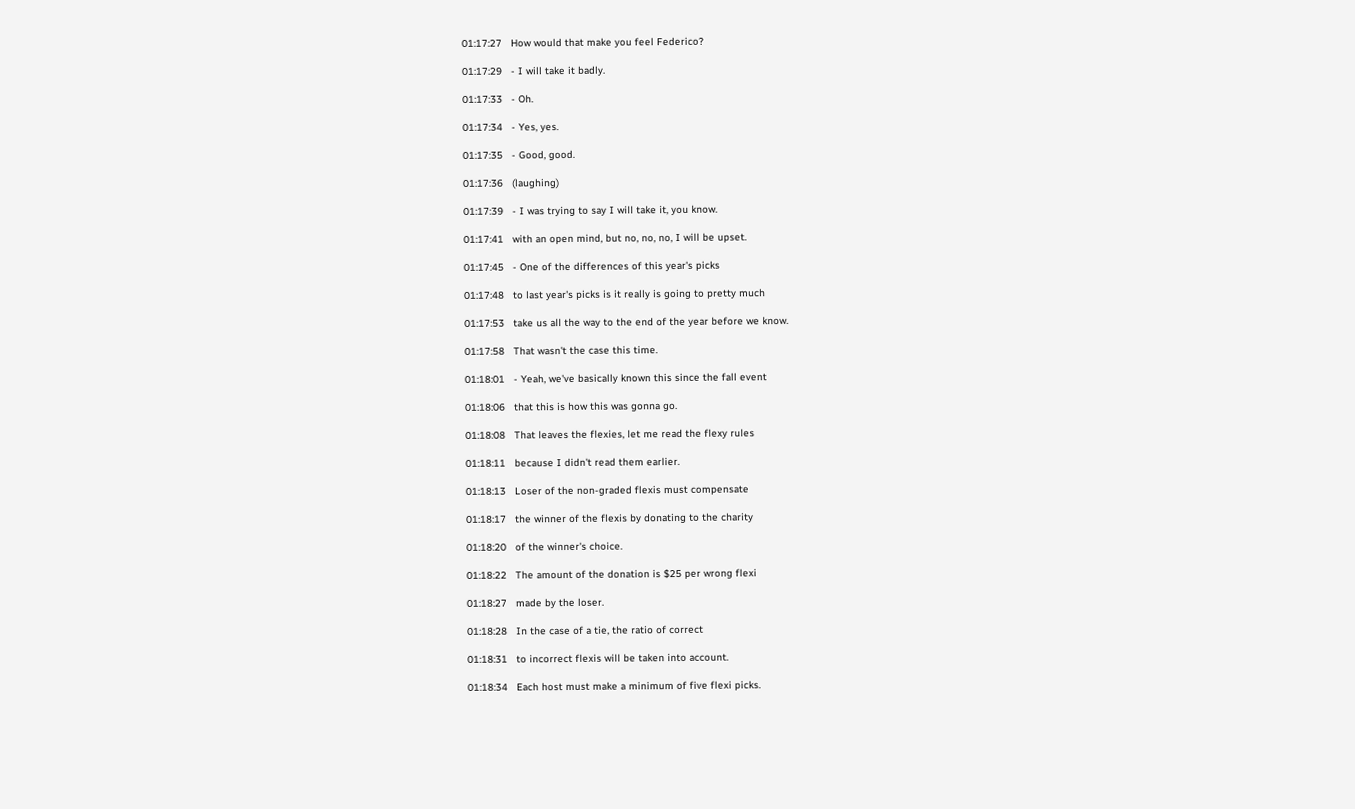01:17:27   How would that make you feel Federico?

01:17:29   - I will take it badly.

01:17:33   - Oh.

01:17:34   - Yes, yes.

01:17:35   - Good, good.

01:17:36   (laughing)

01:17:39   - I was trying to say I will take it, you know.

01:17:41   with an open mind, but no, no, no, I will be upset.

01:17:45   - One of the differences of this year's picks

01:17:48   to last year's picks is it really is going to pretty much

01:17:53   take us all the way to the end of the year before we know.

01:17:58   That wasn't the case this time.

01:18:01   - Yeah, we've basically known this since the fall event

01:18:06   that this is how this was gonna go.

01:18:08   That leaves the flexies, let me read the flexy rules

01:18:11   because I didn't read them earlier.

01:18:13   Loser of the non-graded flexis must compensate

01:18:17   the winner of the flexis by donating to the charity

01:18:20   of the winner's choice.

01:18:22   The amount of the donation is $25 per wrong flexi

01:18:27   made by the loser.

01:18:28   In the case of a tie, the ratio of correct

01:18:31   to incorrect flexis will be taken into account.

01:18:34   Each host must make a minimum of five flexi picks.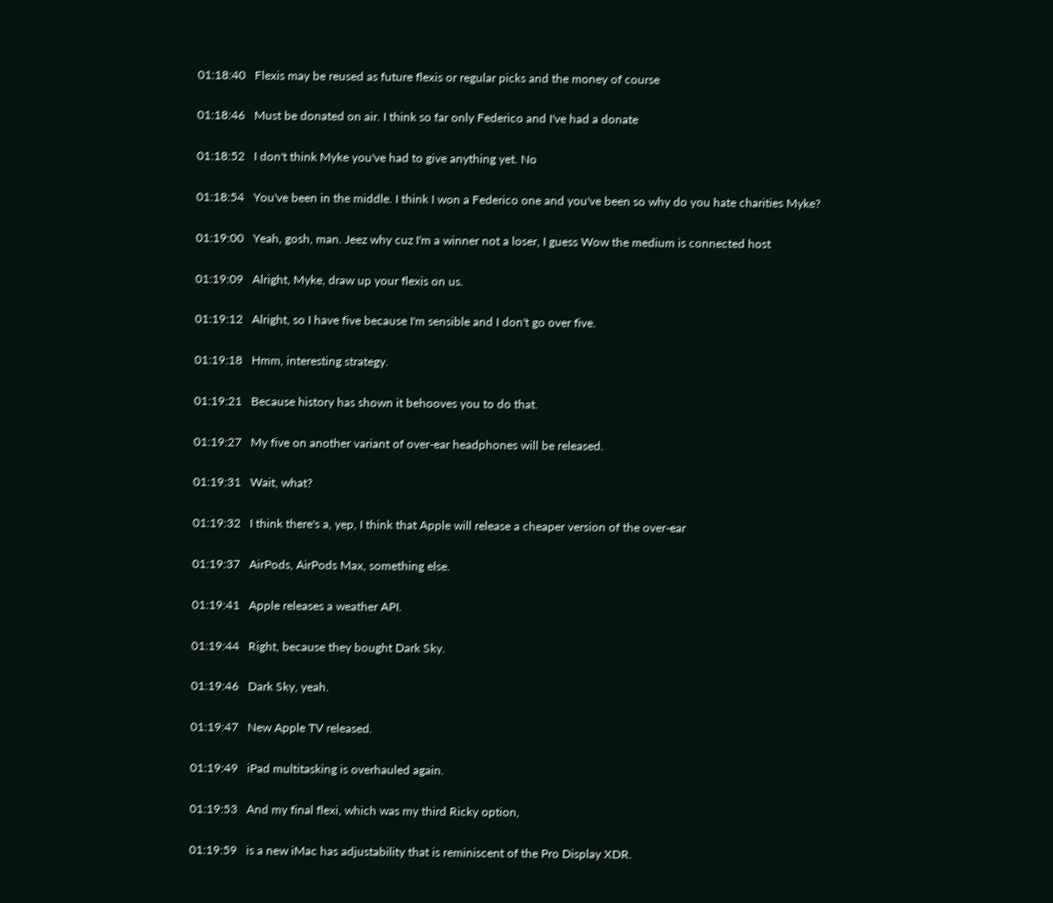01:18:40   Flexis may be reused as future flexis or regular picks and the money of course

01:18:46   Must be donated on air. I think so far only Federico and I've had a donate

01:18:52   I don't think Myke you've had to give anything yet. No

01:18:54   You've been in the middle. I think I won a Federico one and you've been so why do you hate charities Myke?

01:19:00   Yeah, gosh, man. Jeez why cuz I'm a winner not a loser, I guess Wow the medium is connected host

01:19:09   Alright, Myke, draw up your flexis on us.

01:19:12   Alright, so I have five because I'm sensible and I don't go over five.

01:19:18   Hmm, interesting strategy.

01:19:21   Because history has shown it behooves you to do that.

01:19:27   My five on another variant of over-ear headphones will be released.

01:19:31   Wait, what?

01:19:32   I think there's a, yep, I think that Apple will release a cheaper version of the over-ear

01:19:37   AirPods, AirPods Max, something else.

01:19:41   Apple releases a weather API.

01:19:44   Right, because they bought Dark Sky.

01:19:46   Dark Sky, yeah.

01:19:47   New Apple TV released.

01:19:49   iPad multitasking is overhauled again.

01:19:53   And my final flexi, which was my third Ricky option,

01:19:59   is a new iMac has adjustability that is reminiscent of the Pro Display XDR.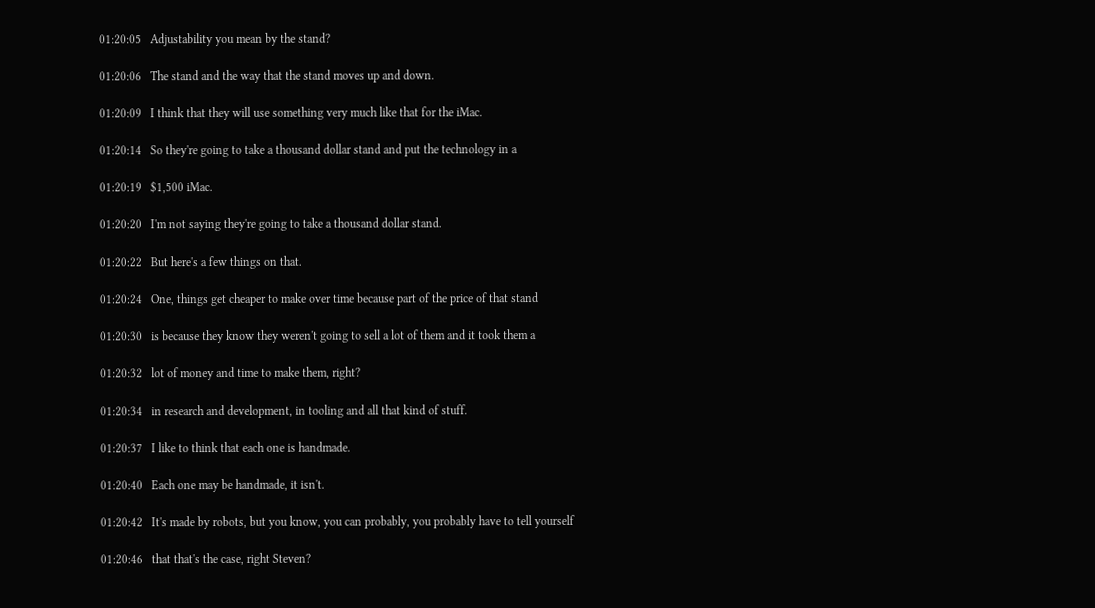01:20:05   Adjustability you mean by the stand?

01:20:06   The stand and the way that the stand moves up and down.

01:20:09   I think that they will use something very much like that for the iMac.

01:20:14   So they're going to take a thousand dollar stand and put the technology in a

01:20:19   $1,500 iMac.

01:20:20   I'm not saying they're going to take a thousand dollar stand.

01:20:22   But here's a few things on that.

01:20:24   One, things get cheaper to make over time because part of the price of that stand

01:20:30   is because they know they weren't going to sell a lot of them and it took them a

01:20:32   lot of money and time to make them, right?

01:20:34   in research and development, in tooling and all that kind of stuff.

01:20:37   I like to think that each one is handmade.

01:20:40   Each one may be handmade, it isn't.

01:20:42   It's made by robots, but you know, you can probably, you probably have to tell yourself

01:20:46   that that's the case, right Steven?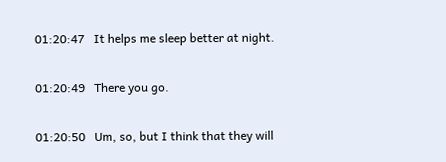01:20:47   It helps me sleep better at night.

01:20:49   There you go.

01:20:50   Um, so, but I think that they will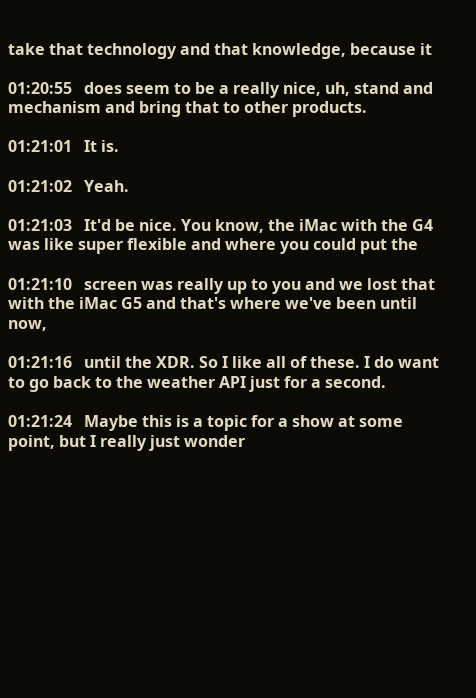take that technology and that knowledge, because it

01:20:55   does seem to be a really nice, uh, stand and mechanism and bring that to other products.

01:21:01   It is.

01:21:02   Yeah.

01:21:03   It'd be nice. You know, the iMac with the G4 was like super flexible and where you could put the

01:21:10   screen was really up to you and we lost that with the iMac G5 and that's where we've been until now,

01:21:16   until the XDR. So I like all of these. I do want to go back to the weather API just for a second.

01:21:24   Maybe this is a topic for a show at some point, but I really just wonder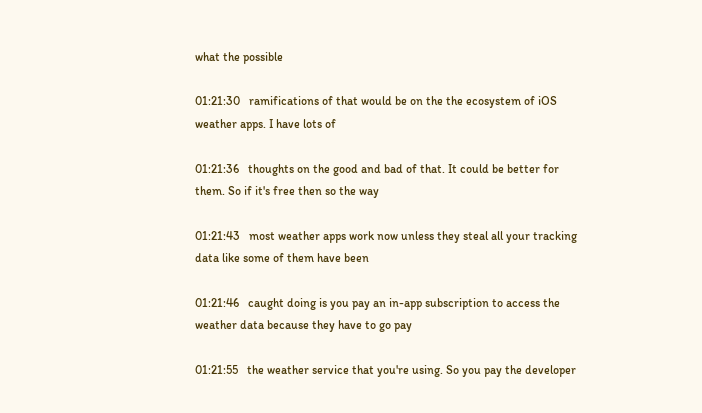what the possible

01:21:30   ramifications of that would be on the the ecosystem of iOS weather apps. I have lots of

01:21:36   thoughts on the good and bad of that. It could be better for them. So if it's free then so the way

01:21:43   most weather apps work now unless they steal all your tracking data like some of them have been

01:21:46   caught doing is you pay an in-app subscription to access the weather data because they have to go pay

01:21:55   the weather service that you're using. So you pay the developer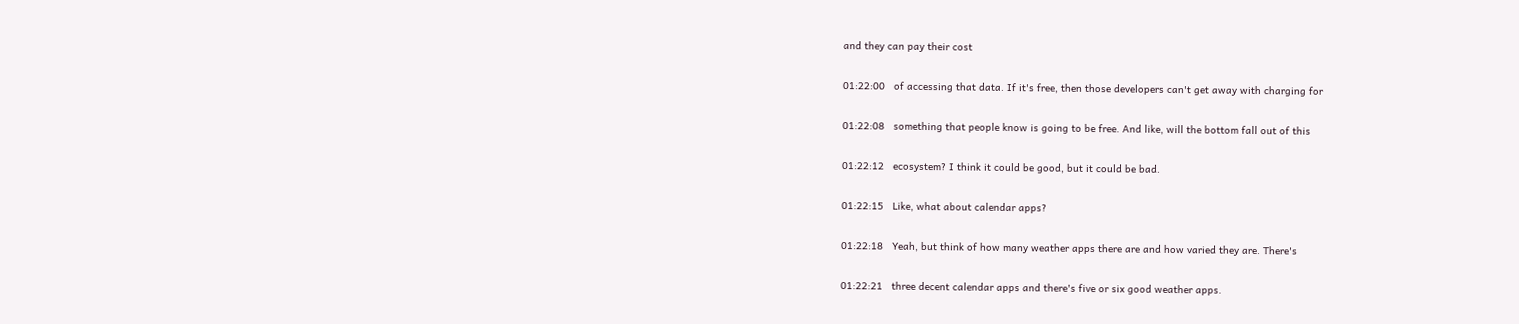and they can pay their cost

01:22:00   of accessing that data. If it's free, then those developers can't get away with charging for

01:22:08   something that people know is going to be free. And like, will the bottom fall out of this

01:22:12   ecosystem? I think it could be good, but it could be bad.

01:22:15   Like, what about calendar apps?

01:22:18   Yeah, but think of how many weather apps there are and how varied they are. There's

01:22:21   three decent calendar apps and there's five or six good weather apps.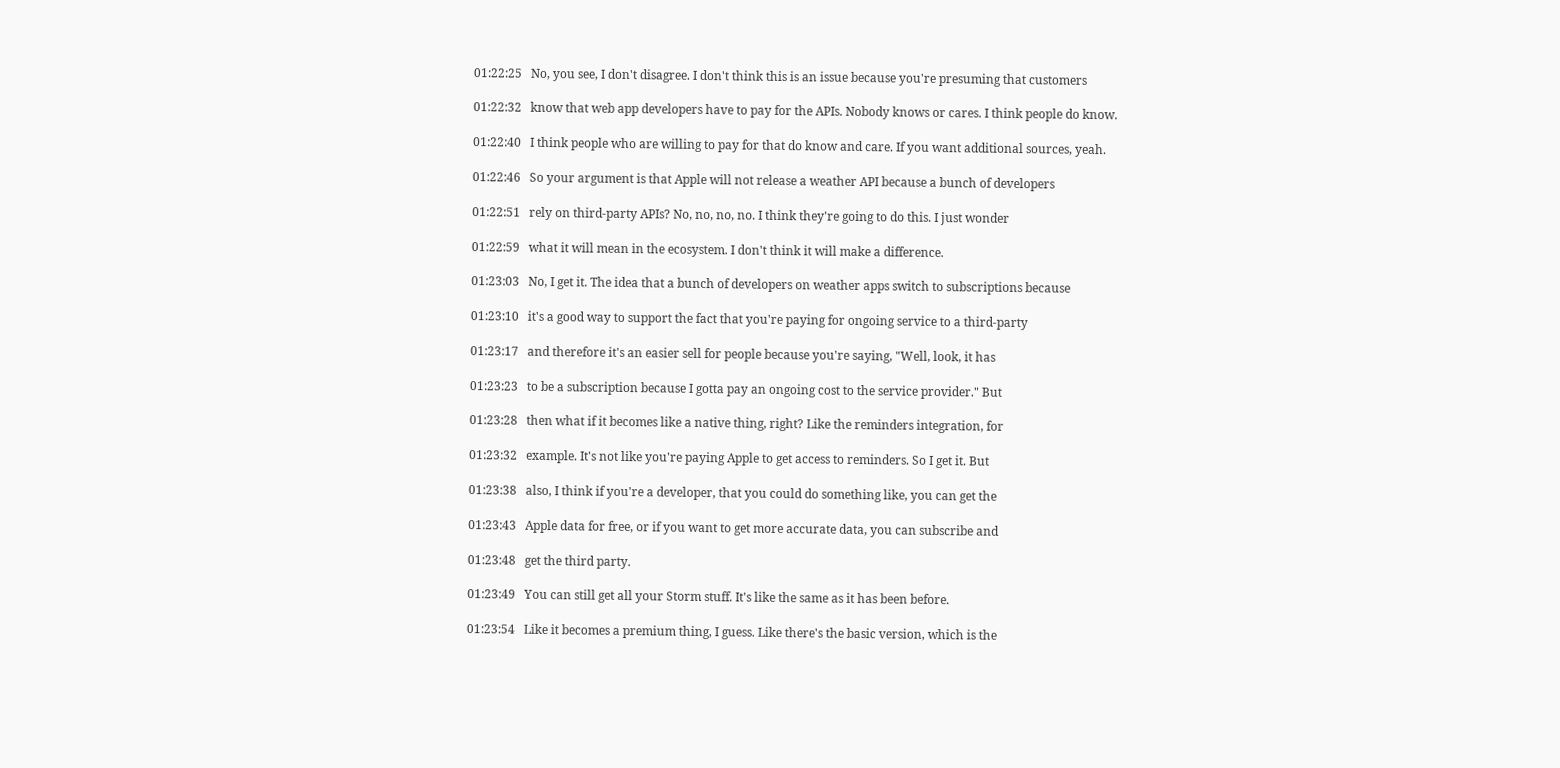01:22:25   No, you see, I don't disagree. I don't think this is an issue because you're presuming that customers

01:22:32   know that web app developers have to pay for the APIs. Nobody knows or cares. I think people do know.

01:22:40   I think people who are willing to pay for that do know and care. If you want additional sources, yeah.

01:22:46   So your argument is that Apple will not release a weather API because a bunch of developers

01:22:51   rely on third-party APIs? No, no, no, no. I think they're going to do this. I just wonder

01:22:59   what it will mean in the ecosystem. I don't think it will make a difference.

01:23:03   No, I get it. The idea that a bunch of developers on weather apps switch to subscriptions because

01:23:10   it's a good way to support the fact that you're paying for ongoing service to a third-party

01:23:17   and therefore it's an easier sell for people because you're saying, "Well, look, it has

01:23:23   to be a subscription because I gotta pay an ongoing cost to the service provider." But

01:23:28   then what if it becomes like a native thing, right? Like the reminders integration, for

01:23:32   example. It's not like you're paying Apple to get access to reminders. So I get it. But

01:23:38   also, I think if you're a developer, that you could do something like, you can get the

01:23:43   Apple data for free, or if you want to get more accurate data, you can subscribe and

01:23:48   get the third party.

01:23:49   You can still get all your Storm stuff. It's like the same as it has been before.

01:23:54   Like it becomes a premium thing, I guess. Like there's the basic version, which is the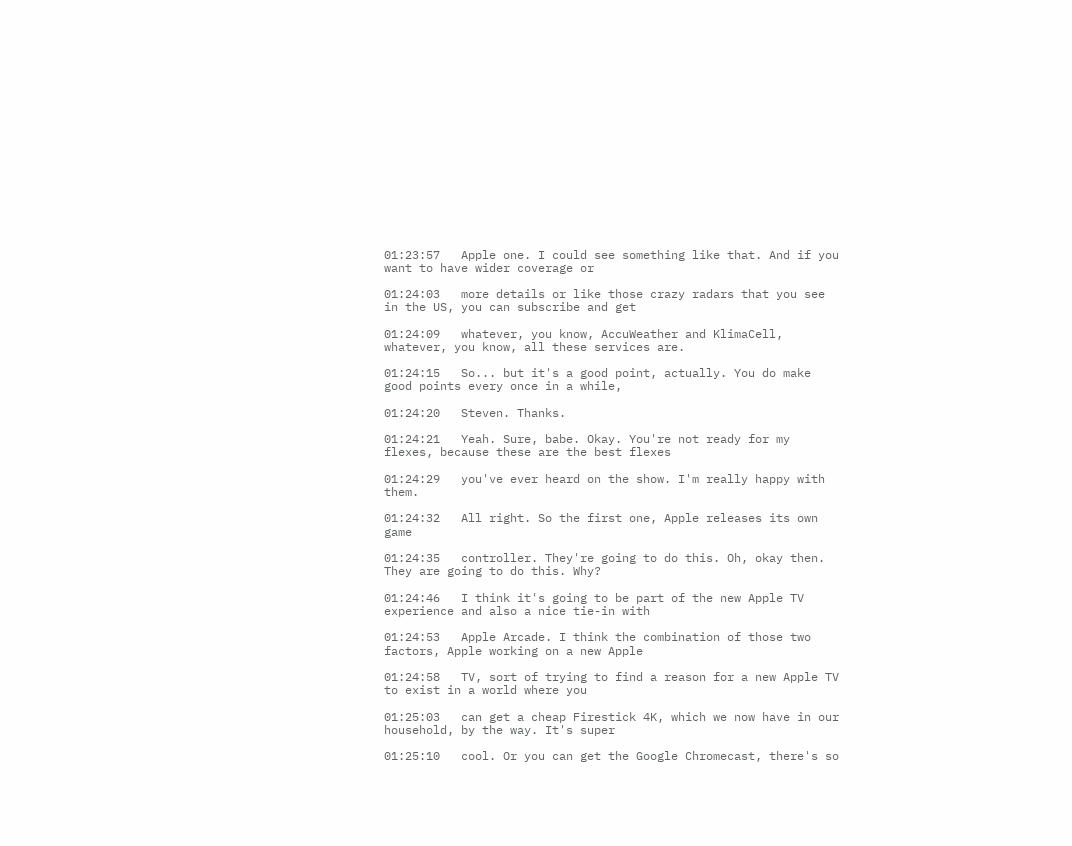01:23:57   Apple one. I could see something like that. And if you want to have wider coverage or

01:24:03   more details or like those crazy radars that you see in the US, you can subscribe and get

01:24:09   whatever, you know, AccuWeather and KlimaCell, whatever, you know, all these services are.

01:24:15   So... but it's a good point, actually. You do make good points every once in a while,

01:24:20   Steven. Thanks.

01:24:21   Yeah. Sure, babe. Okay. You're not ready for my flexes, because these are the best flexes

01:24:29   you've ever heard on the show. I'm really happy with them.

01:24:32   All right. So the first one, Apple releases its own game

01:24:35   controller. They're going to do this. Oh, okay then. They are going to do this. Why?

01:24:46   I think it's going to be part of the new Apple TV experience and also a nice tie-in with

01:24:53   Apple Arcade. I think the combination of those two factors, Apple working on a new Apple

01:24:58   TV, sort of trying to find a reason for a new Apple TV to exist in a world where you

01:25:03   can get a cheap Firestick 4K, which we now have in our household, by the way. It's super

01:25:10   cool. Or you can get the Google Chromecast, there's so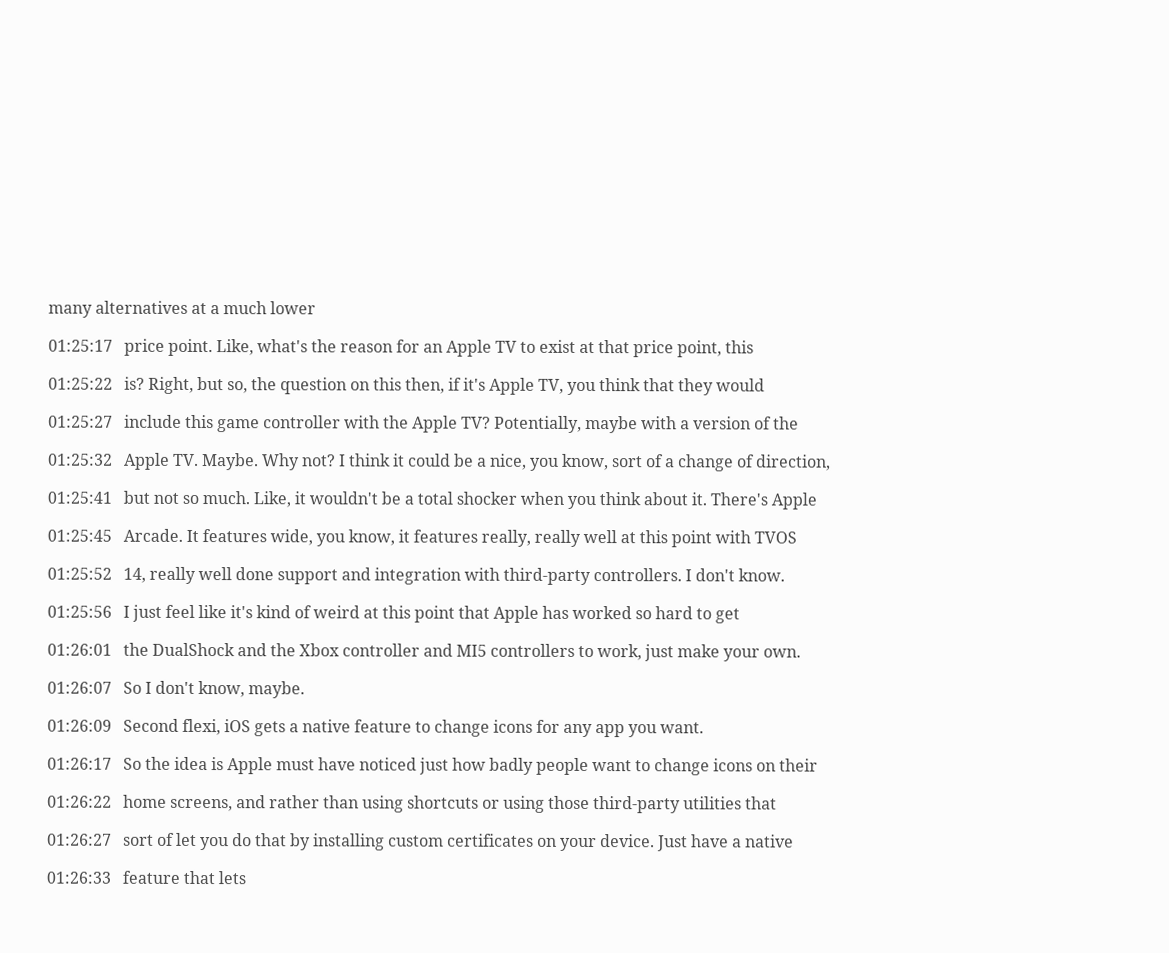many alternatives at a much lower

01:25:17   price point. Like, what's the reason for an Apple TV to exist at that price point, this

01:25:22   is? Right, but so, the question on this then, if it's Apple TV, you think that they would

01:25:27   include this game controller with the Apple TV? Potentially, maybe with a version of the

01:25:32   Apple TV. Maybe. Why not? I think it could be a nice, you know, sort of a change of direction,

01:25:41   but not so much. Like, it wouldn't be a total shocker when you think about it. There's Apple

01:25:45   Arcade. It features wide, you know, it features really, really well at this point with TVOS

01:25:52   14, really well done support and integration with third-party controllers. I don't know.

01:25:56   I just feel like it's kind of weird at this point that Apple has worked so hard to get

01:26:01   the DualShock and the Xbox controller and MI5 controllers to work, just make your own.

01:26:07   So I don't know, maybe.

01:26:09   Second flexi, iOS gets a native feature to change icons for any app you want.

01:26:17   So the idea is Apple must have noticed just how badly people want to change icons on their

01:26:22   home screens, and rather than using shortcuts or using those third-party utilities that

01:26:27   sort of let you do that by installing custom certificates on your device. Just have a native

01:26:33   feature that lets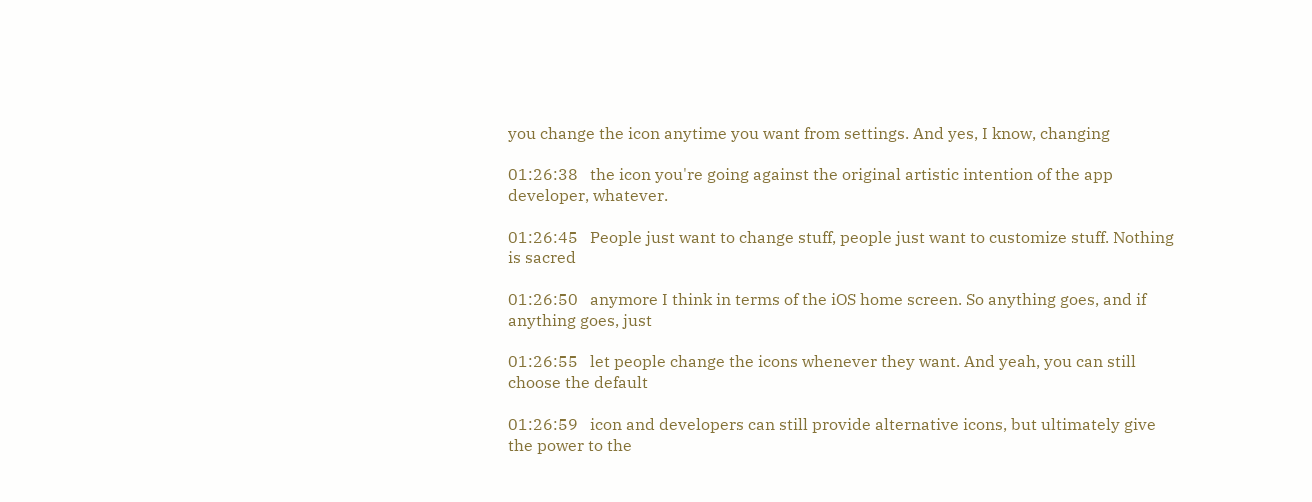you change the icon anytime you want from settings. And yes, I know, changing

01:26:38   the icon you're going against the original artistic intention of the app developer, whatever.

01:26:45   People just want to change stuff, people just want to customize stuff. Nothing is sacred

01:26:50   anymore I think in terms of the iOS home screen. So anything goes, and if anything goes, just

01:26:55   let people change the icons whenever they want. And yeah, you can still choose the default

01:26:59   icon and developers can still provide alternative icons, but ultimately give the power to the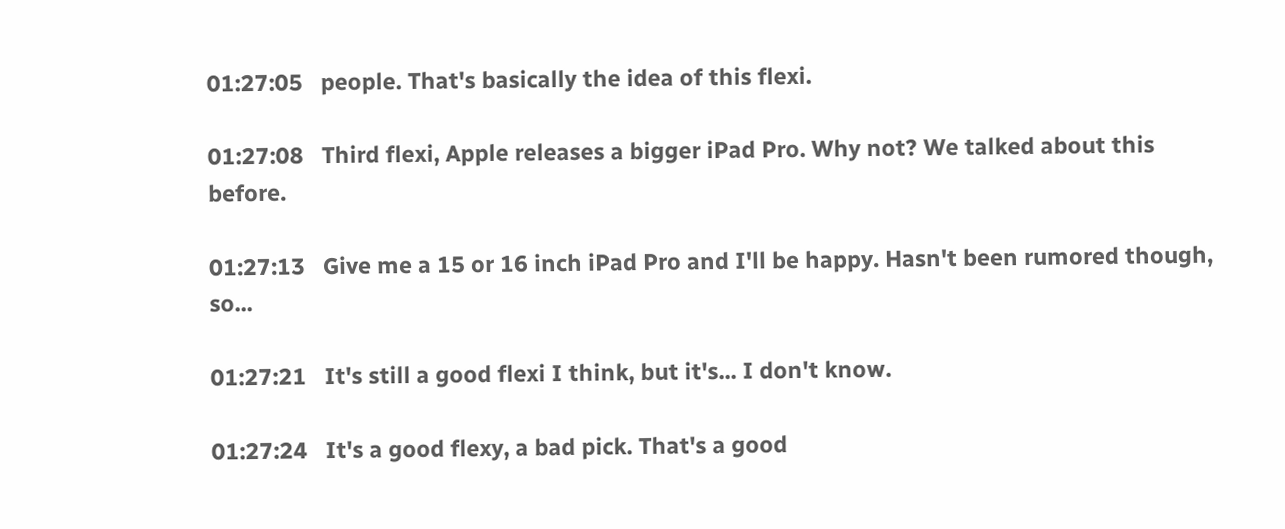01:27:05   people. That's basically the idea of this flexi.

01:27:08   Third flexi, Apple releases a bigger iPad Pro. Why not? We talked about this before.

01:27:13   Give me a 15 or 16 inch iPad Pro and I'll be happy. Hasn't been rumored though, so...

01:27:21   It's still a good flexi I think, but it's... I don't know.

01:27:24   It's a good flexy, a bad pick. That's a good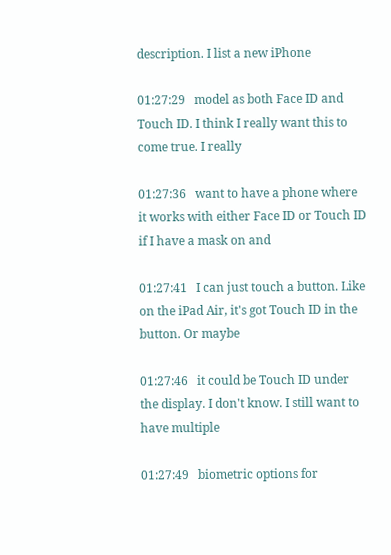description. I list a new iPhone

01:27:29   model as both Face ID and Touch ID. I think I really want this to come true. I really

01:27:36   want to have a phone where it works with either Face ID or Touch ID if I have a mask on and

01:27:41   I can just touch a button. Like on the iPad Air, it's got Touch ID in the button. Or maybe

01:27:46   it could be Touch ID under the display. I don't know. I still want to have multiple

01:27:49   biometric options for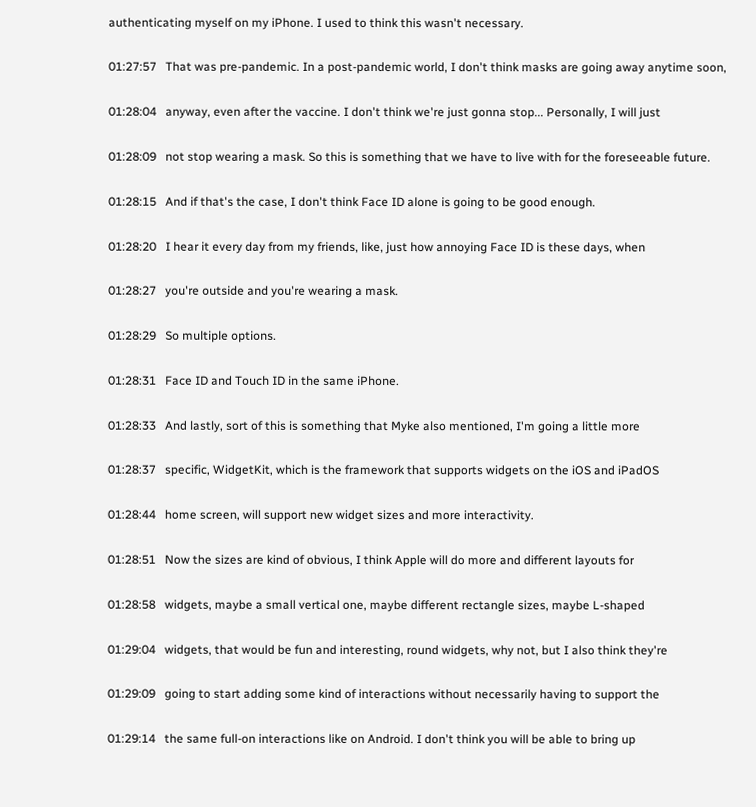authenticating myself on my iPhone. I used to think this wasn't necessary.

01:27:57   That was pre-pandemic. In a post-pandemic world, I don't think masks are going away anytime soon,

01:28:04   anyway, even after the vaccine. I don't think we're just gonna stop... Personally, I will just

01:28:09   not stop wearing a mask. So this is something that we have to live with for the foreseeable future.

01:28:15   And if that's the case, I don't think Face ID alone is going to be good enough.

01:28:20   I hear it every day from my friends, like, just how annoying Face ID is these days, when

01:28:27   you're outside and you're wearing a mask.

01:28:29   So multiple options.

01:28:31   Face ID and Touch ID in the same iPhone.

01:28:33   And lastly, sort of this is something that Myke also mentioned, I'm going a little more

01:28:37   specific, WidgetKit, which is the framework that supports widgets on the iOS and iPadOS

01:28:44   home screen, will support new widget sizes and more interactivity.

01:28:51   Now the sizes are kind of obvious, I think Apple will do more and different layouts for

01:28:58   widgets, maybe a small vertical one, maybe different rectangle sizes, maybe L-shaped

01:29:04   widgets, that would be fun and interesting, round widgets, why not, but I also think they're

01:29:09   going to start adding some kind of interactions without necessarily having to support the

01:29:14   the same full-on interactions like on Android. I don't think you will be able to bring up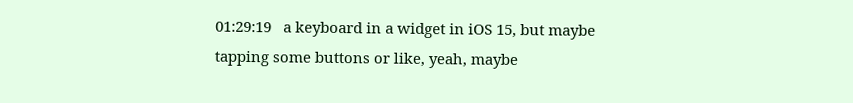01:29:19   a keyboard in a widget in iOS 15, but maybe tapping some buttons or like, yeah, maybe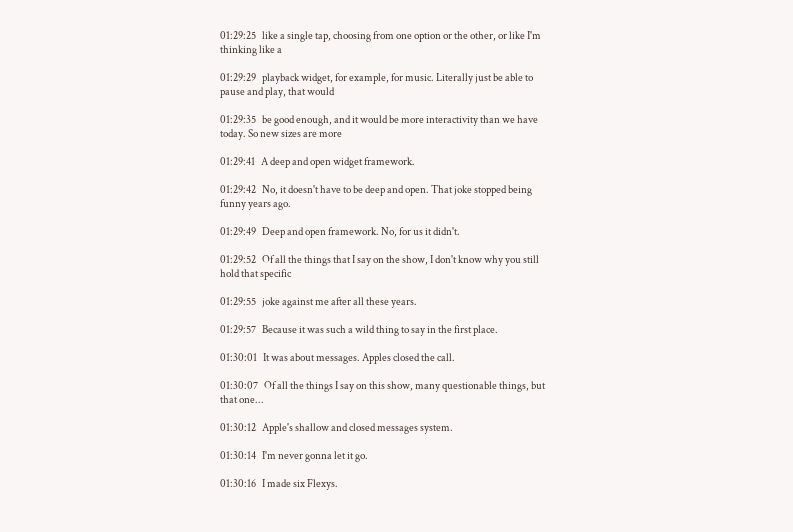01:29:25   like a single tap, choosing from one option or the other, or like I'm thinking like a

01:29:29   playback widget, for example, for music. Literally just be able to pause and play, that would

01:29:35   be good enough, and it would be more interactivity than we have today. So new sizes are more

01:29:41   A deep and open widget framework.

01:29:42   No, it doesn't have to be deep and open. That joke stopped being funny years ago.

01:29:49   Deep and open framework. No, for us it didn't.

01:29:52   Of all the things that I say on the show, I don't know why you still hold that specific

01:29:55   joke against me after all these years.

01:29:57   Because it was such a wild thing to say in the first place.

01:30:01   It was about messages. Apples closed the call.

01:30:07   Of all the things I say on this show, many questionable things, but that one...

01:30:12   Apple's shallow and closed messages system.

01:30:14   I'm never gonna let it go.

01:30:16   I made six Flexys.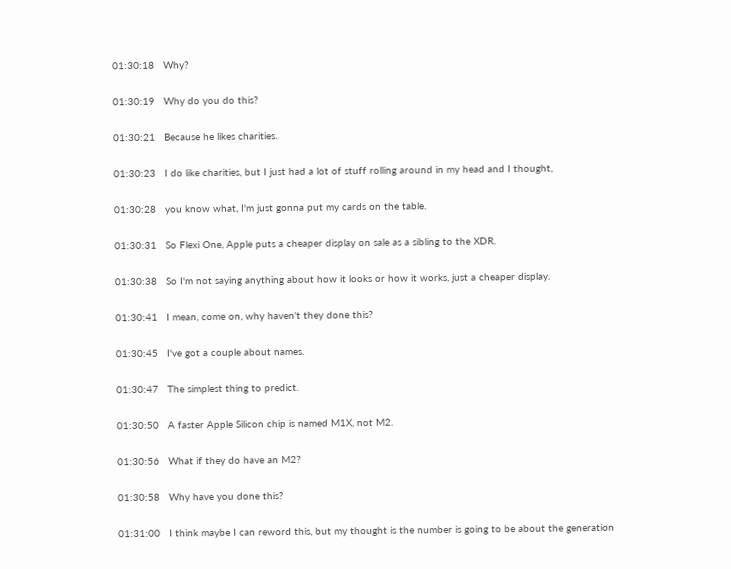01:30:18   Why?

01:30:19   Why do you do this?

01:30:21   Because he likes charities.

01:30:23   I do like charities, but I just had a lot of stuff rolling around in my head and I thought,

01:30:28   you know what, I'm just gonna put my cards on the table.

01:30:31   So Flexi One, Apple puts a cheaper display on sale as a sibling to the XDR.

01:30:38   So I'm not saying anything about how it looks or how it works, just a cheaper display.

01:30:41   I mean, come on, why haven't they done this?

01:30:45   I've got a couple about names.

01:30:47   The simplest thing to predict.

01:30:50   A faster Apple Silicon chip is named M1X, not M2.

01:30:56   What if they do have an M2?

01:30:58   Why have you done this?

01:31:00   I think maybe I can reword this, but my thought is the number is going to be about the generation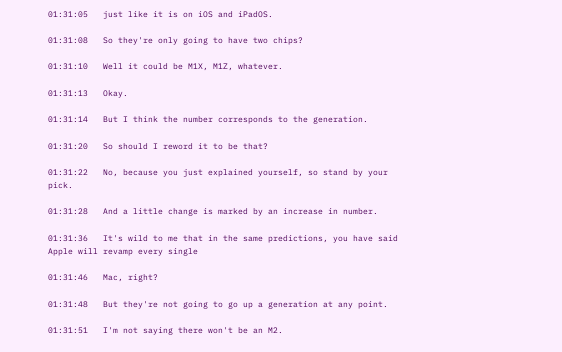01:31:05   just like it is on iOS and iPadOS.

01:31:08   So they're only going to have two chips?

01:31:10   Well it could be M1X, M1Z, whatever.

01:31:13   Okay.

01:31:14   But I think the number corresponds to the generation.

01:31:20   So should I reword it to be that?

01:31:22   No, because you just explained yourself, so stand by your pick.

01:31:28   And a little change is marked by an increase in number.

01:31:36   It's wild to me that in the same predictions, you have said Apple will revamp every single

01:31:46   Mac, right?

01:31:48   But they're not going to go up a generation at any point.

01:31:51   I'm not saying there won't be an M2.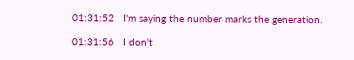01:31:52   I'm saying the number marks the generation.

01:31:56   I don't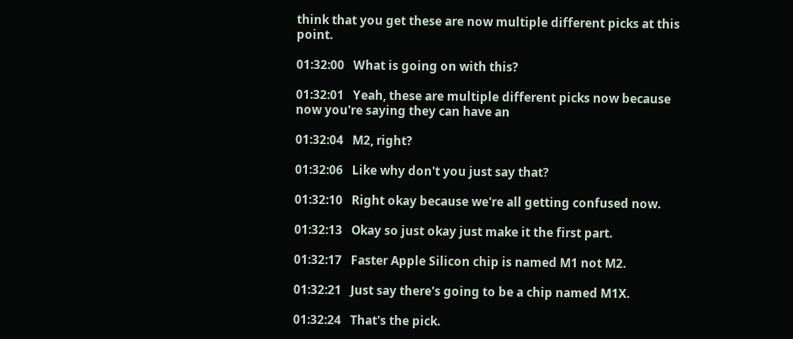think that you get these are now multiple different picks at this point.

01:32:00   What is going on with this?

01:32:01   Yeah, these are multiple different picks now because now you're saying they can have an

01:32:04   M2, right?

01:32:06   Like why don't you just say that?

01:32:10   Right okay because we're all getting confused now.

01:32:13   Okay so just okay just make it the first part.

01:32:17   Faster Apple Silicon chip is named M1 not M2.

01:32:21   Just say there's going to be a chip named M1X.

01:32:24   That's the pick.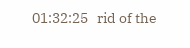01:32:25   rid of the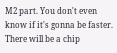M2 part. You don't even know if it's gonna be faster. There will be a chip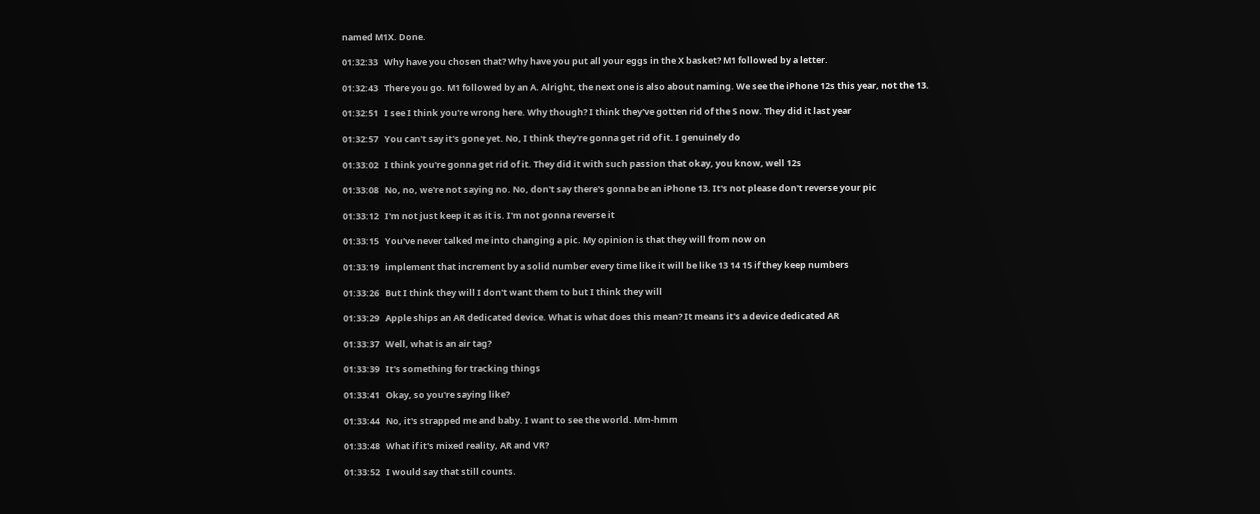named M1X. Done.

01:32:33   Why have you chosen that? Why have you put all your eggs in the X basket? M1 followed by a letter.

01:32:43   There you go. M1 followed by an A. Alright, the next one is also about naming. We see the iPhone 12s this year, not the 13.

01:32:51   I see I think you're wrong here. Why though? I think they've gotten rid of the S now. They did it last year

01:32:57   You can't say it's gone yet. No, I think they're gonna get rid of it. I genuinely do

01:33:02   I think you're gonna get rid of it. They did it with such passion that okay, you know, well 12s

01:33:08   No, no, we're not saying no. No, don't say there's gonna be an iPhone 13. It's not please don't reverse your pic

01:33:12   I'm not just keep it as it is. I'm not gonna reverse it

01:33:15   You've never talked me into changing a pic. My opinion is that they will from now on

01:33:19   implement that increment by a solid number every time like it will be like 13 14 15 if they keep numbers

01:33:26   But I think they will I don't want them to but I think they will

01:33:29   Apple ships an AR dedicated device. What is what does this mean? It means it's a device dedicated AR

01:33:37   Well, what is an air tag?

01:33:39   It's something for tracking things

01:33:41   Okay, so you're saying like?

01:33:44   No, it's strapped me and baby. I want to see the world. Mm-hmm

01:33:48   What if it's mixed reality, AR and VR?

01:33:52   I would say that still counts.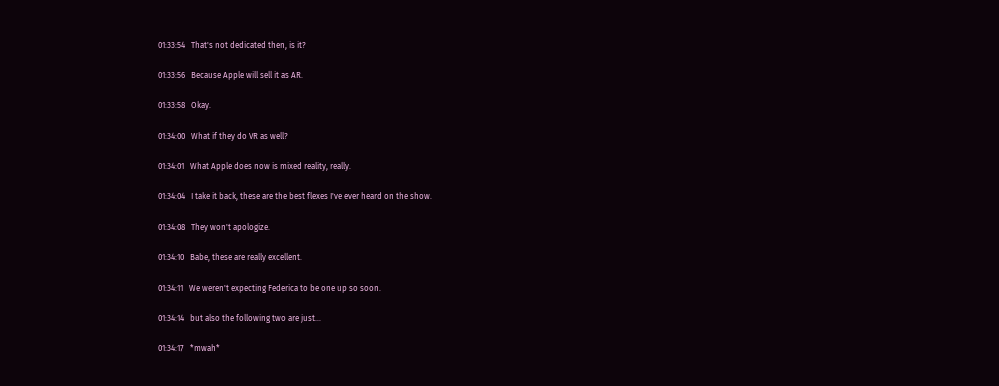01:33:54   That's not dedicated then, is it?

01:33:56   Because Apple will sell it as AR.

01:33:58   Okay.

01:34:00   What if they do VR as well?

01:34:01   What Apple does now is mixed reality, really.

01:34:04   I take it back, these are the best flexes I've ever heard on the show.

01:34:08   They won't apologize.

01:34:10   Babe, these are really excellent.

01:34:11   We weren't expecting Federica to be one up so soon.

01:34:14   but also the following two are just...

01:34:17   *mwah*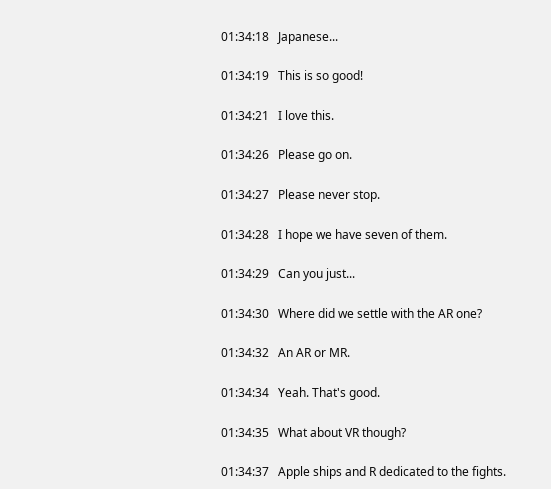01:34:18   Japanese...

01:34:19   This is so good!

01:34:21   I love this.

01:34:26   Please go on.

01:34:27   Please never stop.

01:34:28   I hope we have seven of them.

01:34:29   Can you just...

01:34:30   Where did we settle with the AR one?

01:34:32   An AR or MR.

01:34:34   Yeah. That's good.

01:34:35   What about VR though?

01:34:37   Apple ships and R dedicated to the fights.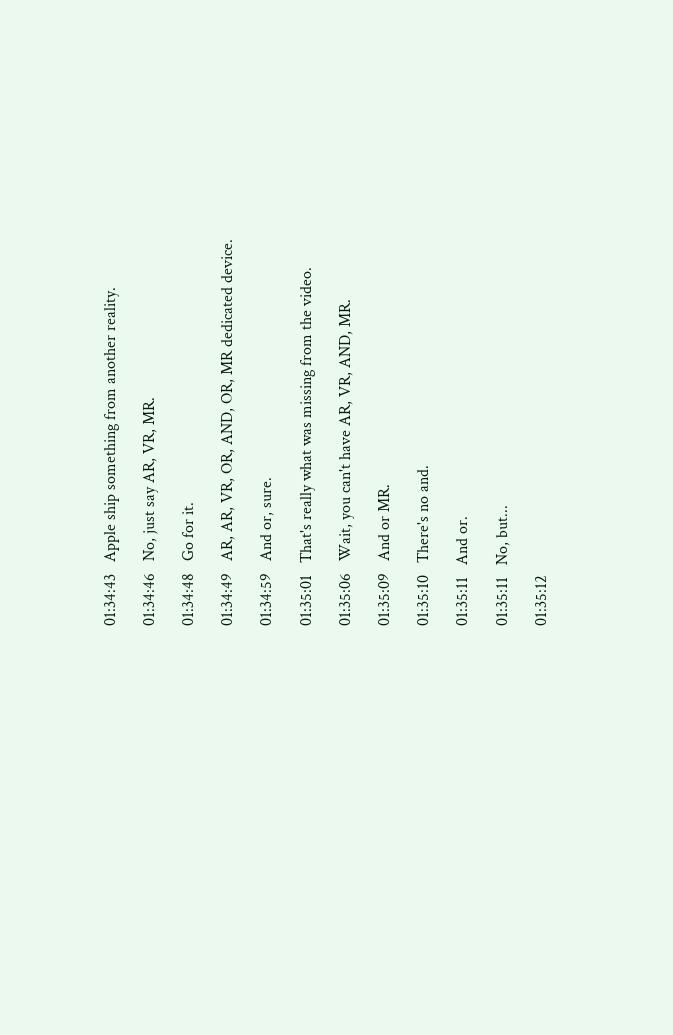01:34:43   Apple ship something from another reality.

01:34:46   No, just say AR, VR, MR.

01:34:48   Go for it.

01:34:49   AR, AR, VR, OR, AND, OR, MR dedicated device.

01:34:59   And or, sure.

01:35:01   That's really what was missing from the video.

01:35:06   Wait, you can't have AR, VR, AND, MR.

01:35:09   And or MR.

01:35:10   There's no and.

01:35:11   And or.

01:35:11   No, but...

01:35:12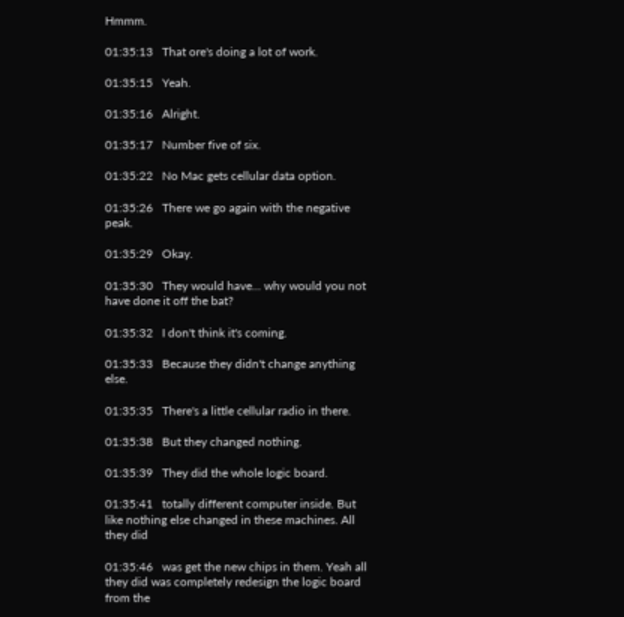Hmmm.

01:35:13   That ore's doing a lot of work.

01:35:15   Yeah.

01:35:16   Alright.

01:35:17   Number five of six.

01:35:22   No Mac gets cellular data option.

01:35:26   There we go again with the negative peak.

01:35:29   Okay.

01:35:30   They would have... why would you not have done it off the bat?

01:35:32   I don't think it's coming.

01:35:33   Because they didn't change anything else.

01:35:35   There's a little cellular radio in there.

01:35:38   But they changed nothing.

01:35:39   They did the whole logic board.

01:35:41   totally different computer inside. But like nothing else changed in these machines. All they did

01:35:46   was get the new chips in them. Yeah all they did was completely redesign the logic board from the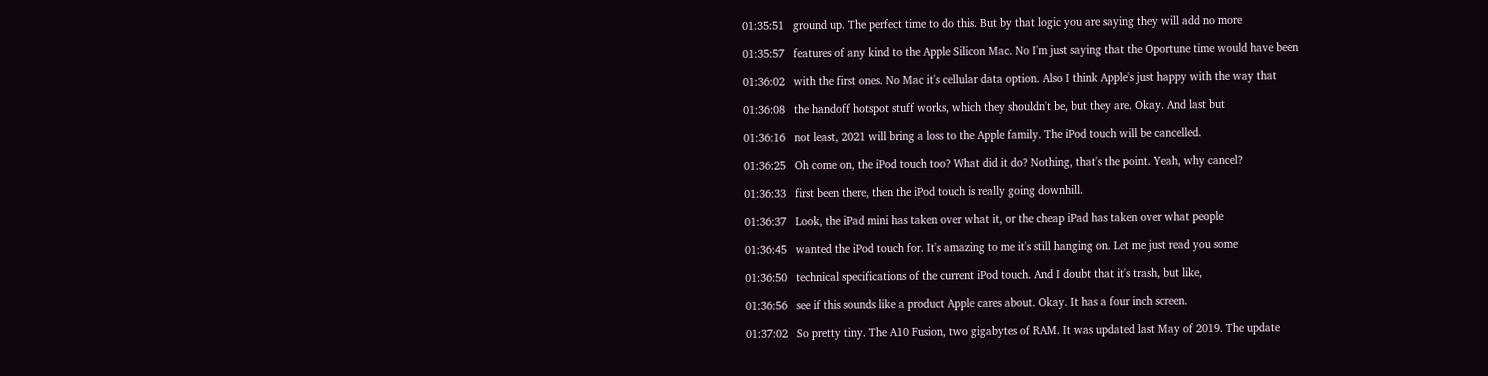01:35:51   ground up. The perfect time to do this. But by that logic you are saying they will add no more

01:35:57   features of any kind to the Apple Silicon Mac. No I'm just saying that the Oportune time would have been

01:36:02   with the first ones. No Mac it's cellular data option. Also I think Apple's just happy with the way that

01:36:08   the handoff hotspot stuff works, which they shouldn't be, but they are. Okay. And last but

01:36:16   not least, 2021 will bring a loss to the Apple family. The iPod touch will be cancelled.

01:36:25   Oh come on, the iPod touch too? What did it do? Nothing, that's the point. Yeah, why cancel?

01:36:33   first been there, then the iPod touch is really going downhill.

01:36:37   Look, the iPad mini has taken over what it, or the cheap iPad has taken over what people

01:36:45   wanted the iPod touch for. It's amazing to me it's still hanging on. Let me just read you some

01:36:50   technical specifications of the current iPod touch. And I doubt that it's trash, but like,

01:36:56   see if this sounds like a product Apple cares about. Okay. It has a four inch screen.

01:37:02   So pretty tiny. The A10 Fusion, two gigabytes of RAM. It was updated last May of 2019. The update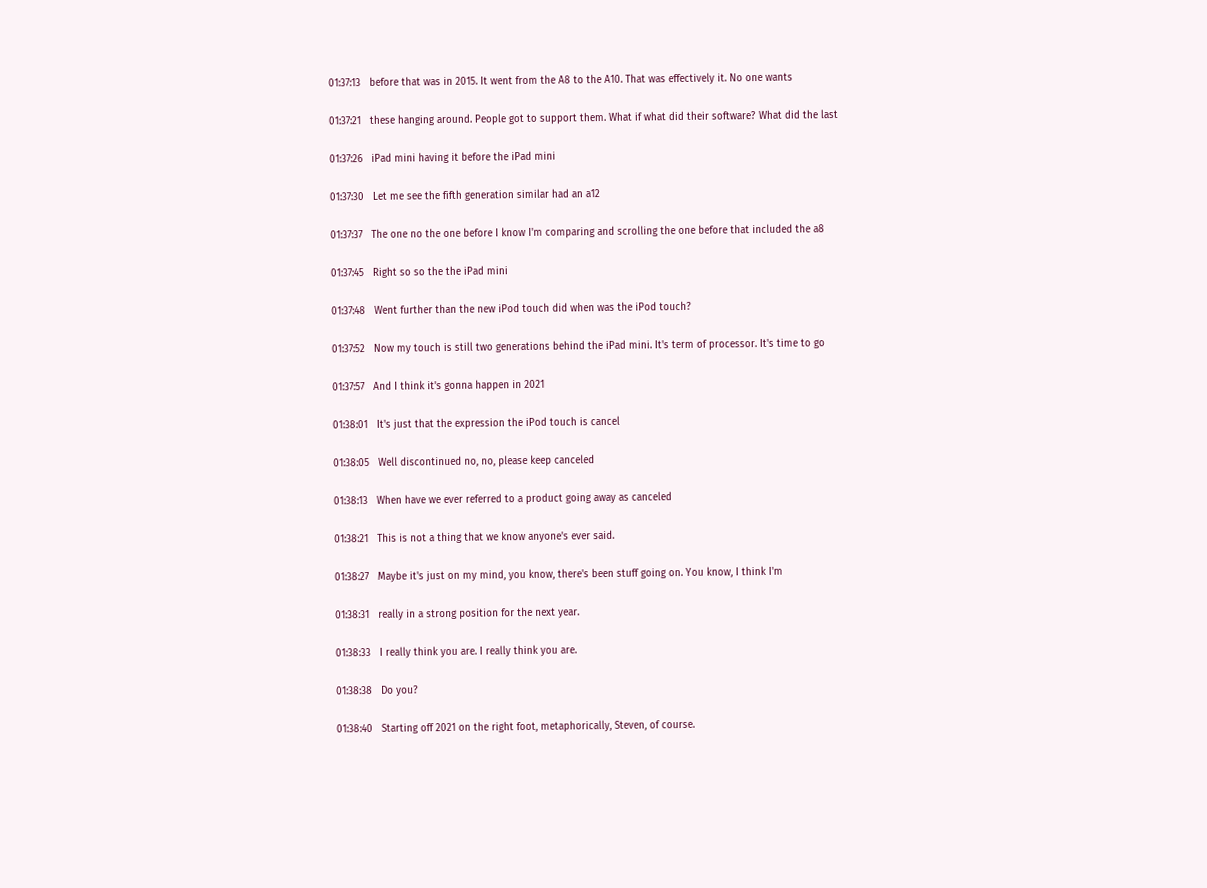01:37:13   before that was in 2015. It went from the A8 to the A10. That was effectively it. No one wants

01:37:21   these hanging around. People got to support them. What if what did their software? What did the last

01:37:26   iPad mini having it before the iPad mini

01:37:30   Let me see the fifth generation similar had an a12

01:37:37   The one no the one before I know I'm comparing and scrolling the one before that included the a8

01:37:45   Right so so the the iPad mini

01:37:48   Went further than the new iPod touch did when was the iPod touch?

01:37:52   Now my touch is still two generations behind the iPad mini. It's term of processor. It's time to go

01:37:57   And I think it's gonna happen in 2021

01:38:01   It's just that the expression the iPod touch is cancel

01:38:05   Well discontinued no, no, please keep canceled

01:38:13   When have we ever referred to a product going away as canceled

01:38:21   This is not a thing that we know anyone's ever said.

01:38:27   Maybe it's just on my mind, you know, there's been stuff going on. You know, I think I'm

01:38:31   really in a strong position for the next year.

01:38:33   I really think you are. I really think you are.

01:38:38   Do you?

01:38:40   Starting off 2021 on the right foot, metaphorically, Steven, of course.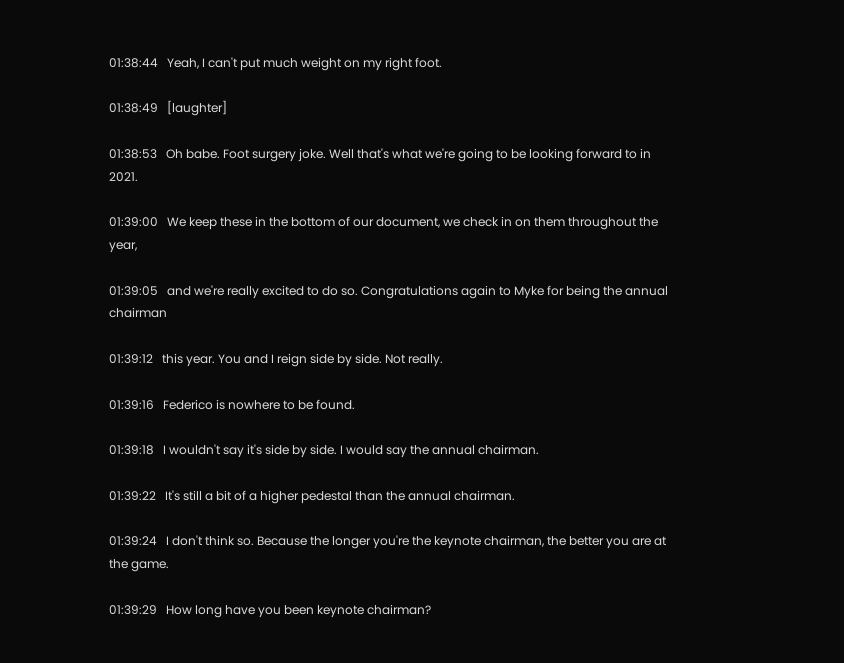01:38:44   Yeah, I can't put much weight on my right foot.

01:38:49   [laughter]

01:38:53   Oh babe. Foot surgery joke. Well that's what we're going to be looking forward to in 2021.

01:39:00   We keep these in the bottom of our document, we check in on them throughout the year,

01:39:05   and we're really excited to do so. Congratulations again to Myke for being the annual chairman

01:39:12   this year. You and I reign side by side. Not really.

01:39:16   Federico is nowhere to be found.

01:39:18   I wouldn't say it's side by side. I would say the annual chairman.

01:39:22   It's still a bit of a higher pedestal than the annual chairman.

01:39:24   I don't think so. Because the longer you're the keynote chairman, the better you are at the game.

01:39:29   How long have you been keynote chairman?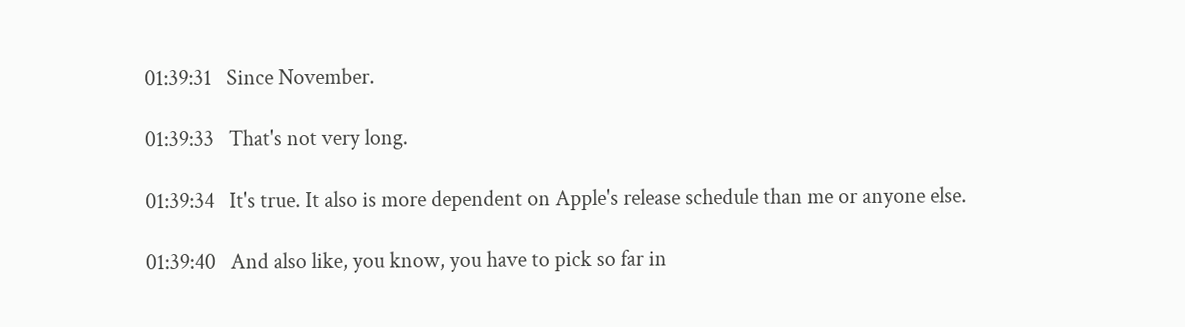01:39:31   Since November.

01:39:33   That's not very long.

01:39:34   It's true. It also is more dependent on Apple's release schedule than me or anyone else.

01:39:40   And also like, you know, you have to pick so far in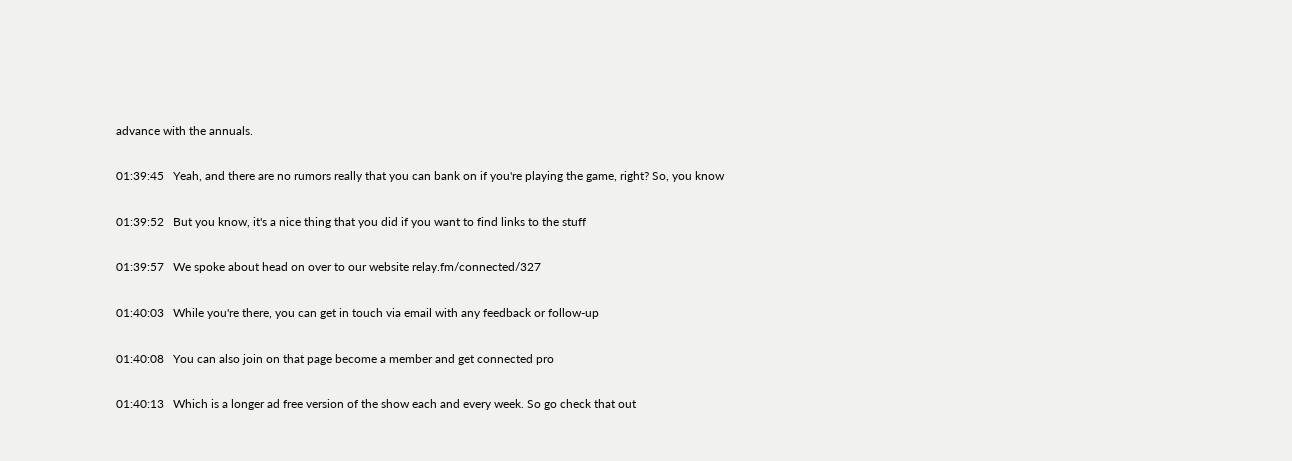advance with the annuals.

01:39:45   Yeah, and there are no rumors really that you can bank on if you're playing the game, right? So, you know

01:39:52   But you know, it's a nice thing that you did if you want to find links to the stuff

01:39:57   We spoke about head on over to our website relay.fm/connected/327

01:40:03   While you're there, you can get in touch via email with any feedback or follow-up

01:40:08   You can also join on that page become a member and get connected pro

01:40:13   Which is a longer ad free version of the show each and every week. So go check that out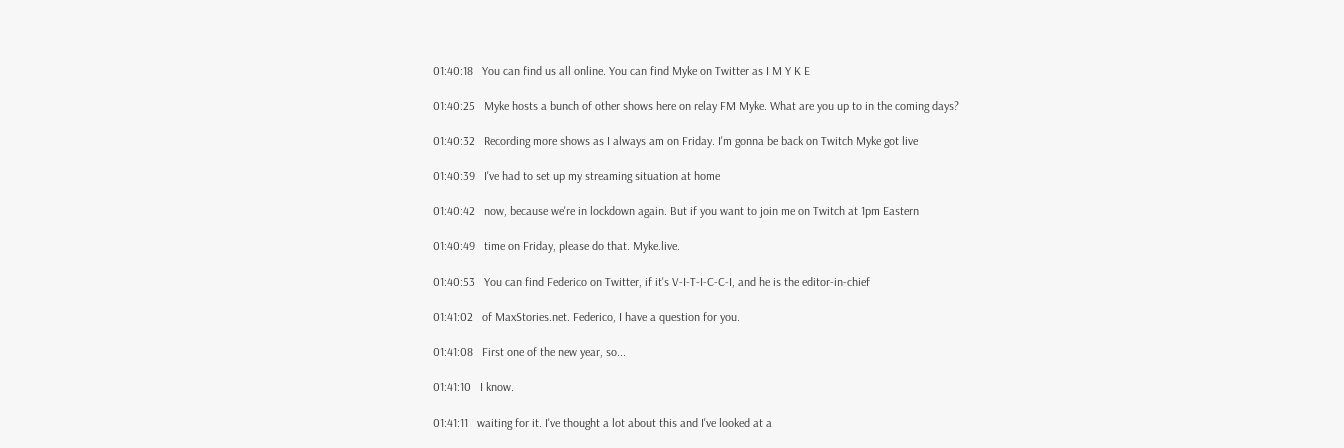01:40:18   You can find us all online. You can find Myke on Twitter as I M Y K E

01:40:25   Myke hosts a bunch of other shows here on relay FM Myke. What are you up to in the coming days?

01:40:32   Recording more shows as I always am on Friday. I'm gonna be back on Twitch Myke got live

01:40:39   I've had to set up my streaming situation at home

01:40:42   now, because we're in lockdown again. But if you want to join me on Twitch at 1pm Eastern

01:40:49   time on Friday, please do that. Myke.live.

01:40:53   You can find Federico on Twitter, if it's V-I-T-I-C-C-I, and he is the editor-in-chief

01:41:02   of MaxStories.net. Federico, I have a question for you.

01:41:08   First one of the new year, so...

01:41:10   I know.

01:41:11   waiting for it. I've thought a lot about this and I've looked at a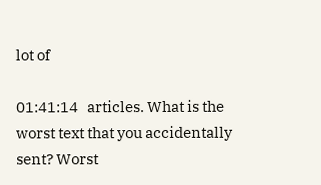lot of

01:41:14   articles. What is the worst text that you accidentally sent? Worst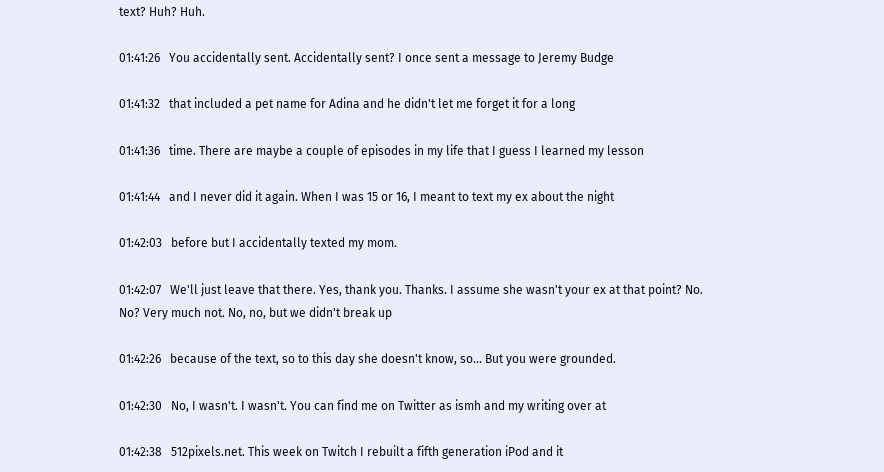text? Huh? Huh.

01:41:26   You accidentally sent. Accidentally sent? I once sent a message to Jeremy Budge

01:41:32   that included a pet name for Adina and he didn't let me forget it for a long

01:41:36   time. There are maybe a couple of episodes in my life that I guess I learned my lesson

01:41:44   and I never did it again. When I was 15 or 16, I meant to text my ex about the night

01:42:03   before but I accidentally texted my mom.

01:42:07   We'll just leave that there. Yes, thank you. Thanks. I assume she wasn't your ex at that point? No. No? Very much not. No, no, but we didn't break up

01:42:26   because of the text, so to this day she doesn't know, so... But you were grounded.

01:42:30   No, I wasn't. I wasn't. You can find me on Twitter as ismh and my writing over at

01:42:38   512pixels.net. This week on Twitch I rebuilt a fifth generation iPod and it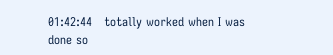01:42:44   totally worked when I was done so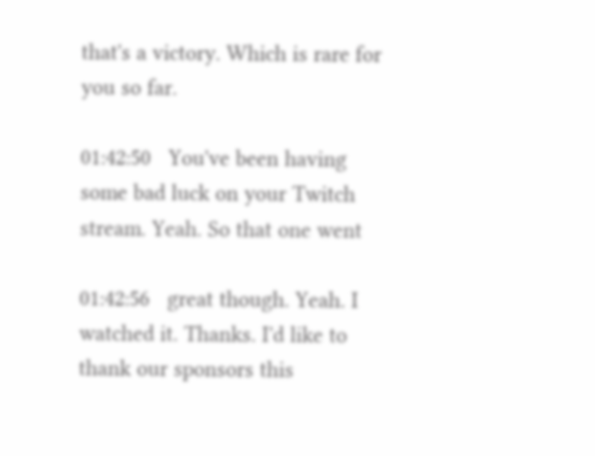that's a victory. Which is rare for you so far.

01:42:50   You've been having some bad luck on your Twitch stream. Yeah. So that one went

01:42:56   great though. Yeah. I watched it. Thanks. I'd like to thank our sponsors this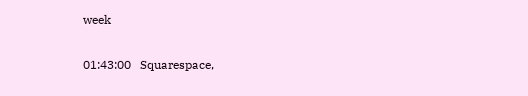week

01:43:00   Squarespace,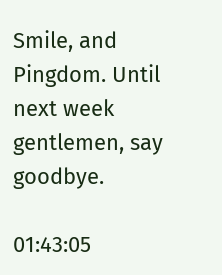Smile, and Pingdom. Until next week gentlemen, say goodbye.

01:43:05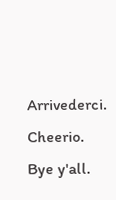Arrivederci. Cheerio. Bye y'all.